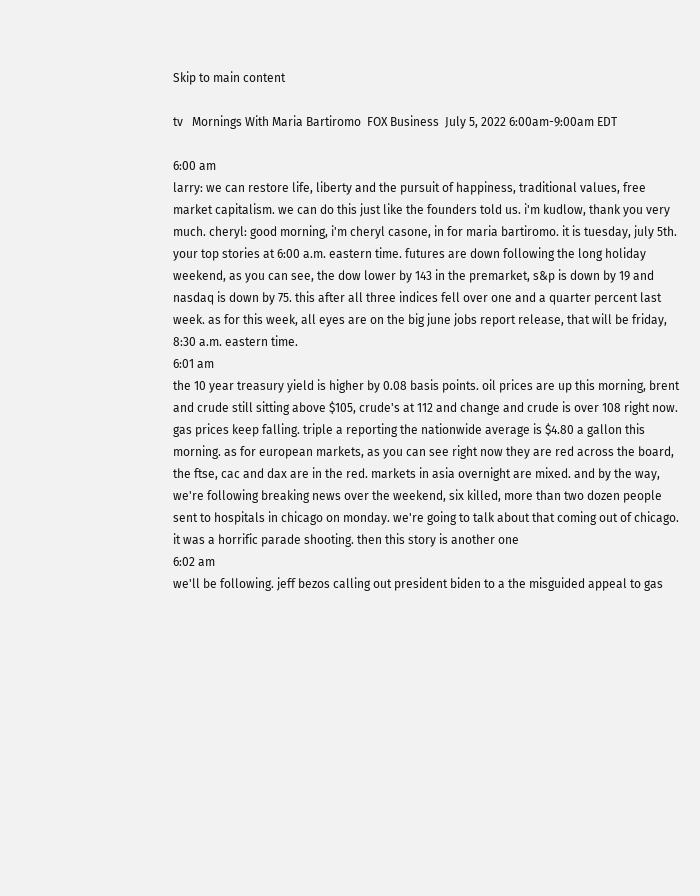Skip to main content

tv   Mornings With Maria Bartiromo  FOX Business  July 5, 2022 6:00am-9:00am EDT

6:00 am
larry: we can restore life, liberty and the pursuit of happiness, traditional values, free market capitalism. we can do this just like the founders told us. i'm kudlow, thank you very much. cheryl: good morning, i'm cheryl casone, in for maria bartiromo. it is tuesday, july 5th. your top stories at 6:00 a.m. eastern time. futures are down following the long holiday weekend, as you can see, the dow lower by 143 in the premarket, s&p is down by 19 and nasdaq is down by 75. this after all three indices fell over one and a quarter percent last week. as for this week, all eyes are on the big june jobs report release, that will be friday, 8:30 a.m. eastern time.
6:01 am
the 10 year treasury yield is higher by 0.08 basis points. oil prices are up this morning, brent and crude still sitting above $105, crude's at 112 and change and crude is over 108 right now. gas prices keep falling. triple a reporting the nationwide average is $4.80 a gallon this morning. as for european markets, as you can see right now they are red across the board, the ftse, cac and dax are in the red. markets in asia overnight are mixed. and by the way, we're following breaking news over the weekend, six killed, more than two dozen people sent to hospitals in chicago on monday. we're going to talk about that coming out of chicago. it was a horrific parade shooting. then this story is another one
6:02 am
we'll be following. jeff bezos calling out president biden to a the misguided appeal to gas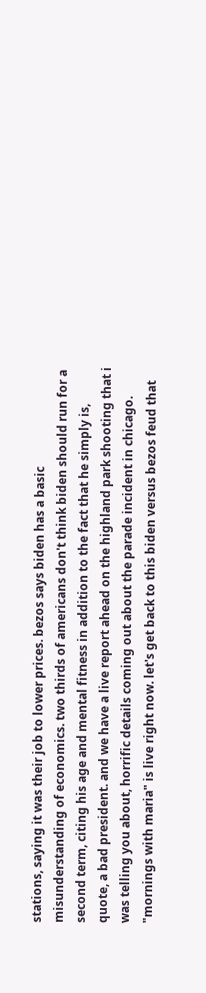stations, saying it was their job to lower prices. bezos says biden has a basic misunderstanding of economics. two thirds of americans don't think biden should run for a second term, citing his age and mental fitness in addition to the fact that he simply is, quote, a bad president. and we have a live report ahead on the highland park shooting that i was telling you about, horrific details coming out about the parade incident in chicago. "mornings with maria" is live right now. let's get back to this biden versus bezos feud that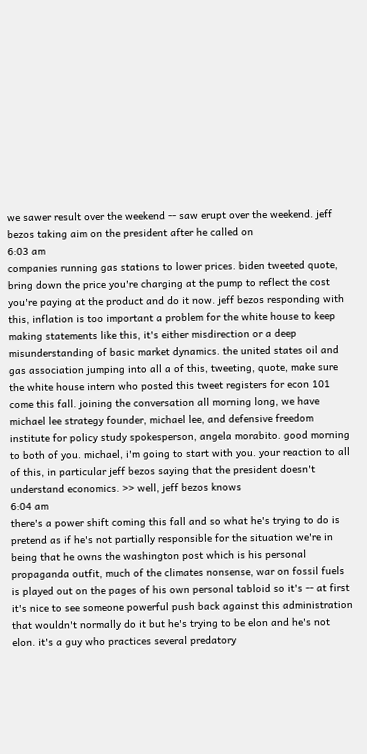we sawer result over the weekend -- saw erupt over the weekend. jeff bezos taking aim on the president after he called on
6:03 am
companies running gas stations to lower prices. biden tweeted quote, bring down the price you're charging at the pump to reflect the cost you're paying at the product and do it now. jeff bezos responding with this, inflation is too important a problem for the white house to keep making statements like this, it's either misdirection or a deep misunderstanding of basic market dynamics. the united states oil and gas association jumping into all a of this, tweeting, quote, make sure the white house intern who posted this tweet registers for econ 101 come this fall. joining the conversation all morning long, we have michael lee strategy founder, michael lee, and defensive freedom institute for policy study spokesperson, angela morabito. good morning to both of you. michael, i'm going to start with you. your reaction to all of this, in particular jeff bezos saying that the president doesn't understand economics. >> well, jeff bezos knows
6:04 am
there's a power shift coming this fall and so what he's trying to do is pretend as if he's not partially responsible for the situation we're in being that he owns the washington post which is his personal propaganda outfit, much of the climates nonsense, war on fossil fuels is played out on the pages of his own personal tabloid so it's -- at first it's nice to see someone powerful push back against this administration that wouldn't normally do it but he's trying to be elon and he's not elon. it's a guy who practices several predatory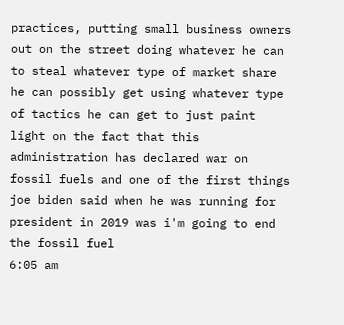practices, putting small business owners out on the street doing whatever he can to steal whatever type of market share he can possibly get using whatever type of tactics he can get to just paint light on the fact that this administration has declared war on fossil fuels and one of the first things joe biden said when he was running for president in 2019 was i'm going to end the fossil fuel
6:05 am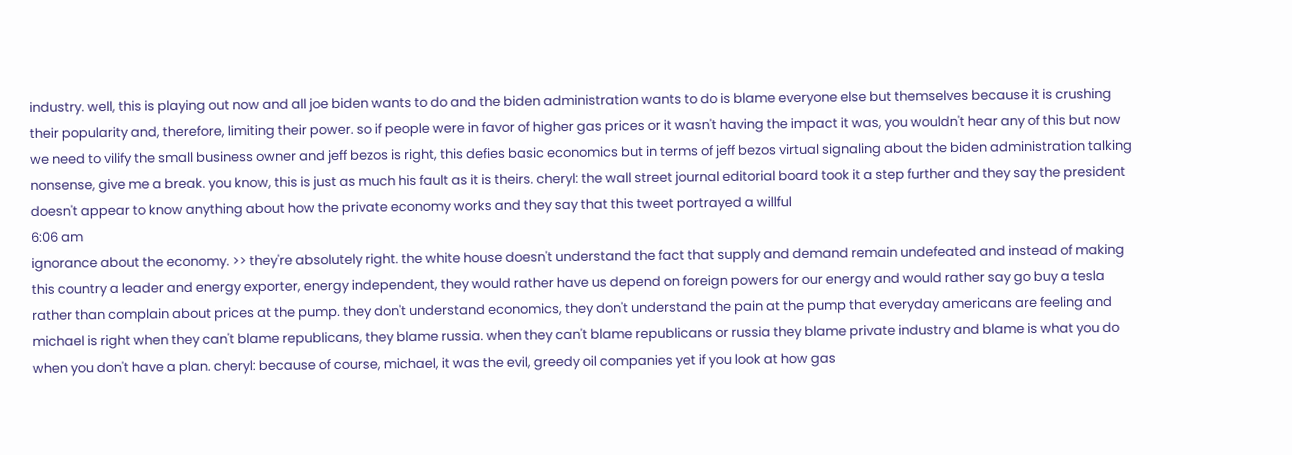industry. well, this is playing out now and all joe biden wants to do and the biden administration wants to do is blame everyone else but themselves because it is crushing their popularity and, therefore, limiting their power. so if people were in favor of higher gas prices or it wasn't having the impact it was, you wouldn't hear any of this but now we need to vilify the small business owner and jeff bezos is right, this defies basic economics but in terms of jeff bezos virtual signaling about the biden administration talking nonsense, give me a break. you know, this is just as much his fault as it is theirs. cheryl: the wall street journal editorial board took it a step further and they say the president doesn't appear to know anything about how the private economy works and they say that this tweet portrayed a willful
6:06 am
ignorance about the economy. >> they're absolutely right. the white house doesn't understand the fact that supply and demand remain undefeated and instead of making this country a leader and energy exporter, energy independent, they would rather have us depend on foreign powers for our energy and would rather say go buy a tesla rather than complain about prices at the pump. they don't understand economics, they don't understand the pain at the pump that everyday americans are feeling and michael is right when they can't blame republicans, they blame russia. when they can't blame republicans or russia they blame private industry and blame is what you do when you don't have a plan. cheryl: because of course, michael, it was the evil, greedy oil companies yet if you look at how gas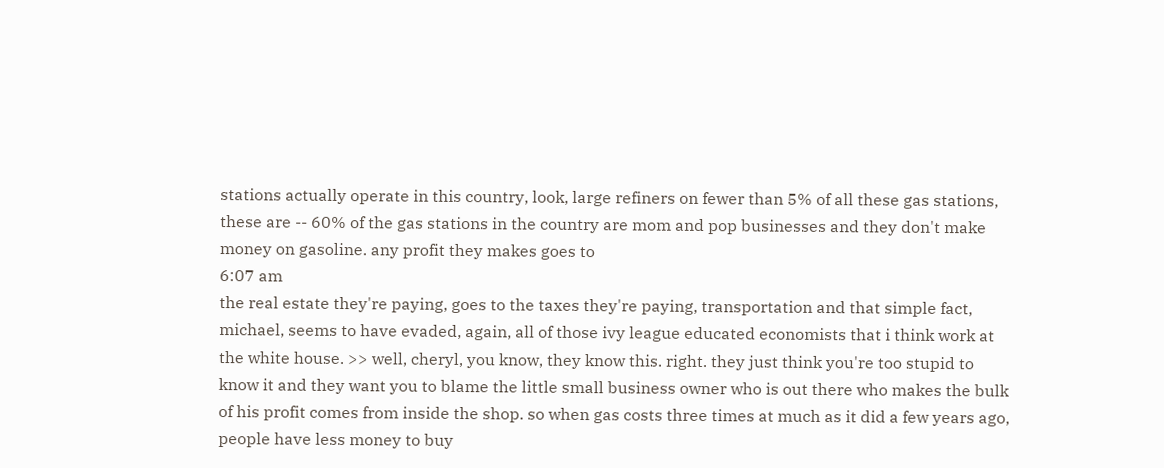stations actually operate in this country, look, large refiners on fewer than 5% of all these gas stations, these are -- 60% of the gas stations in the country are mom and pop businesses and they don't make money on gasoline. any profit they makes goes to
6:07 am
the real estate they're paying, goes to the taxes they're paying, transportation and that simple fact, michael, seems to have evaded, again, all of those ivy league educated economists that i think work at the white house. >> well, cheryl, you know, they know this. right. they just think you're too stupid to know it and they want you to blame the little small business owner who is out there who makes the bulk of his profit comes from inside the shop. so when gas costs three times at much as it did a few years ago, people have less money to buy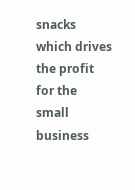snacks which drives the profit for the small business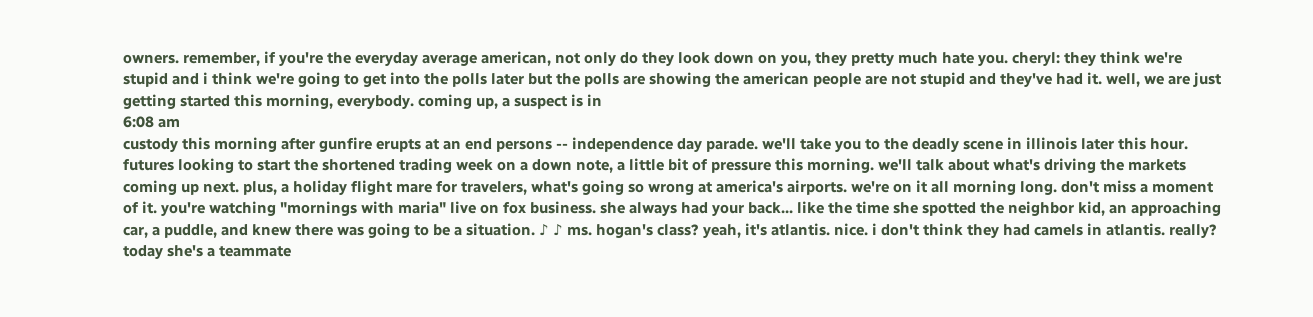owners. remember, if you're the everyday average american, not only do they look down on you, they pretty much hate you. cheryl: they think we're stupid and i think we're going to get into the polls later but the polls are showing the american people are not stupid and they've had it. well, we are just getting started this morning, everybody. coming up, a suspect is in
6:08 am
custody this morning after gunfire erupts at an end persons -- independence day parade. we'll take you to the deadly scene in illinois later this hour. futures looking to start the shortened trading week on a down note, a little bit of pressure this morning. we'll talk about what's driving the markets coming up next. plus, a holiday flight mare for travelers, what's going so wrong at america's airports. we're on it all morning long. don't miss a moment of it. you're watching "mornings with maria" live on fox business. she always had your back... like the time she spotted the neighbor kid, an approaching car, a puddle, and knew there was going to be a situation. ♪ ♪ ms. hogan's class? yeah, it's atlantis. nice. i don't think they had camels in atlantis. really? today she's a teammate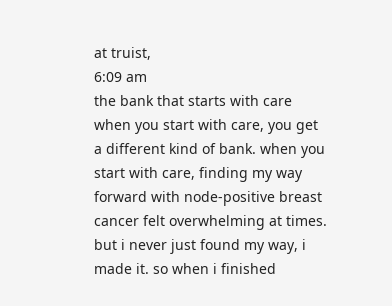at truist,
6:09 am
the bank that starts with care when you start with care, you get a different kind of bank. when you start with care, finding my way forward with node-positive breast cancer felt overwhelming at times. but i never just found my way, i made it. so when i finished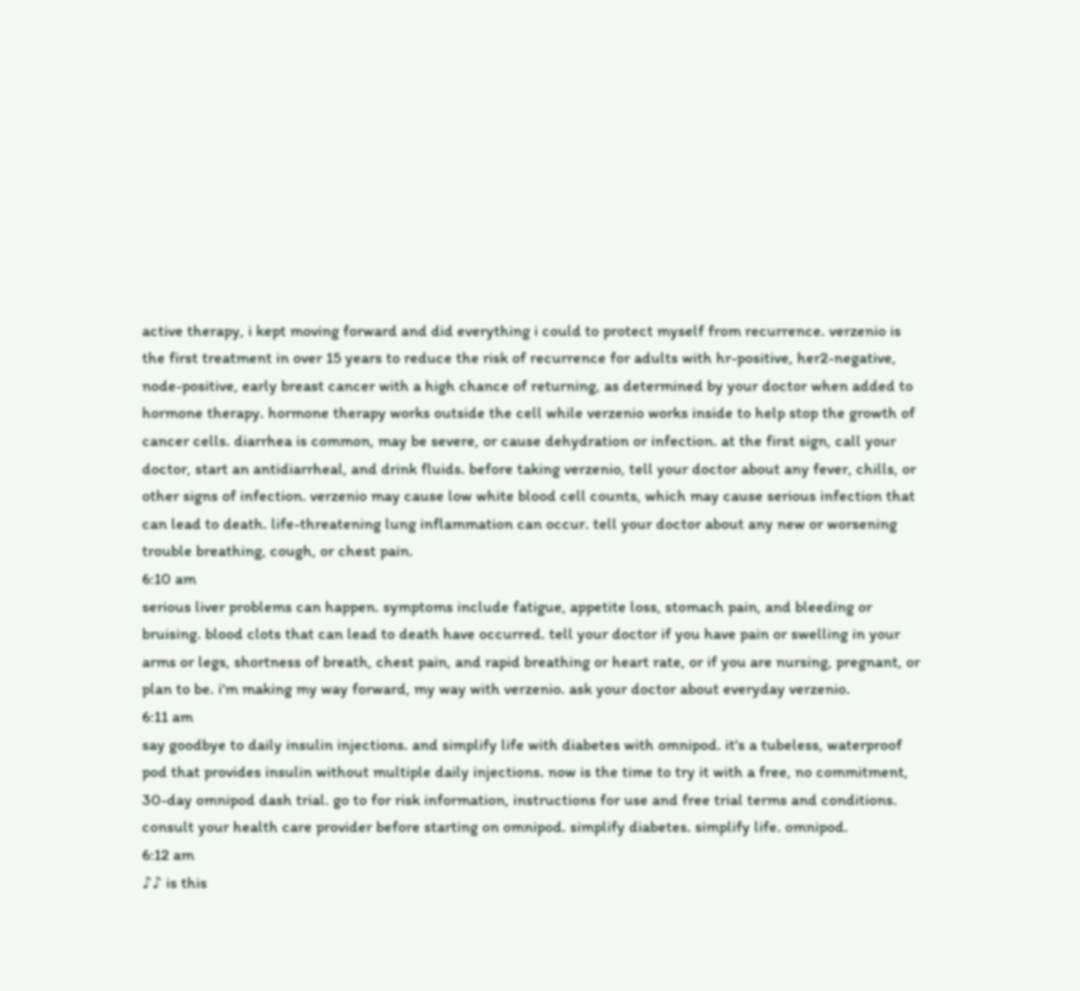active therapy, i kept moving forward and did everything i could to protect myself from recurrence. verzenio is the first treatment in over 15 years to reduce the risk of recurrence for adults with hr-positive, her2-negative, node-positive, early breast cancer with a high chance of returning, as determined by your doctor when added to hormone therapy. hormone therapy works outside the cell while verzenio works inside to help stop the growth of cancer cells. diarrhea is common, may be severe, or cause dehydration or infection. at the first sign, call your doctor, start an antidiarrheal, and drink fluids. before taking verzenio, tell your doctor about any fever, chills, or other signs of infection. verzenio may cause low white blood cell counts, which may cause serious infection that can lead to death. life-threatening lung inflammation can occur. tell your doctor about any new or worsening trouble breathing, cough, or chest pain.
6:10 am
serious liver problems can happen. symptoms include fatigue, appetite loss, stomach pain, and bleeding or bruising. blood clots that can lead to death have occurred. tell your doctor if you have pain or swelling in your arms or legs, shortness of breath, chest pain, and rapid breathing or heart rate, or if you are nursing, pregnant, or plan to be. i'm making my way forward, my way with verzenio. ask your doctor about everyday verzenio.
6:11 am
say goodbye to daily insulin injections. and simplify life with diabetes with omnipod. it's a tubeless, waterproof pod that provides insulin without multiple daily injections. now is the time to try it with a free, no commitment, 30-day omnipod dash trial. go to for risk information, instructions for use and free trial terms and conditions. consult your health care provider before starting on omnipod. simplify diabetes. simplify life. omnipod.
6:12 am
♪♪ is this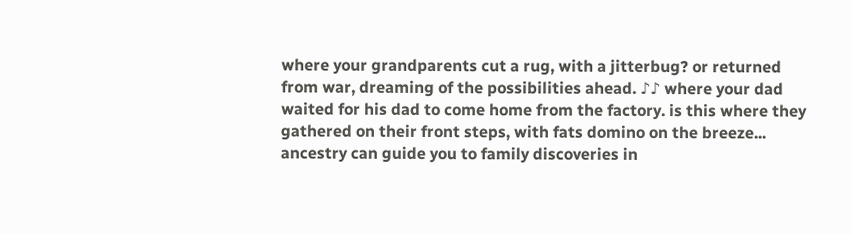where your grandparents cut a rug, with a jitterbug? or returned from war, dreaming of the possibilities ahead. ♪♪ where your dad waited for his dad to come home from the factory. is this where they gathered on their front steps, with fats domino on the breeze... ancestry can guide you to family discoveries in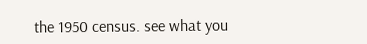the 1950 census. see what you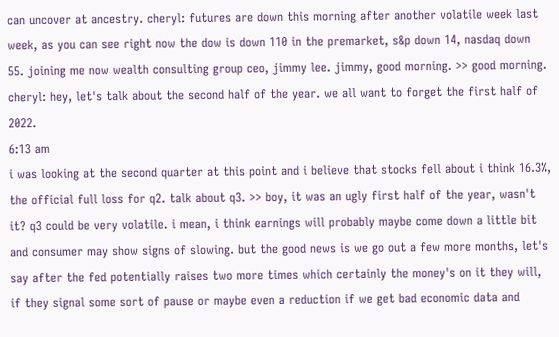can uncover at ancestry. cheryl: futures are down this morning after another volatile week last week, as you can see right now the dow is down 110 in the premarket, s&p down 14, nasdaq down 55. joining me now wealth consulting group ceo, jimmy lee. jimmy, good morning. >> good morning. cheryl: hey, let's talk about the second half of the year. we all want to forget the first half of 2022.
6:13 am
i was looking at the second quarter at this point and i believe that stocks fell about i think 16.3%, the official full loss for q2. talk about q3. >> boy, it was an ugly first half of the year, wasn't it? q3 could be very volatile. i mean, i think earnings will probably maybe come down a little bit and consumer may show signs of slowing. but the good news is we go out a few more months, let's say after the fed potentially raises two more times which certainly the money's on it they will, if they signal some sort of pause or maybe even a reduction if we get bad economic data and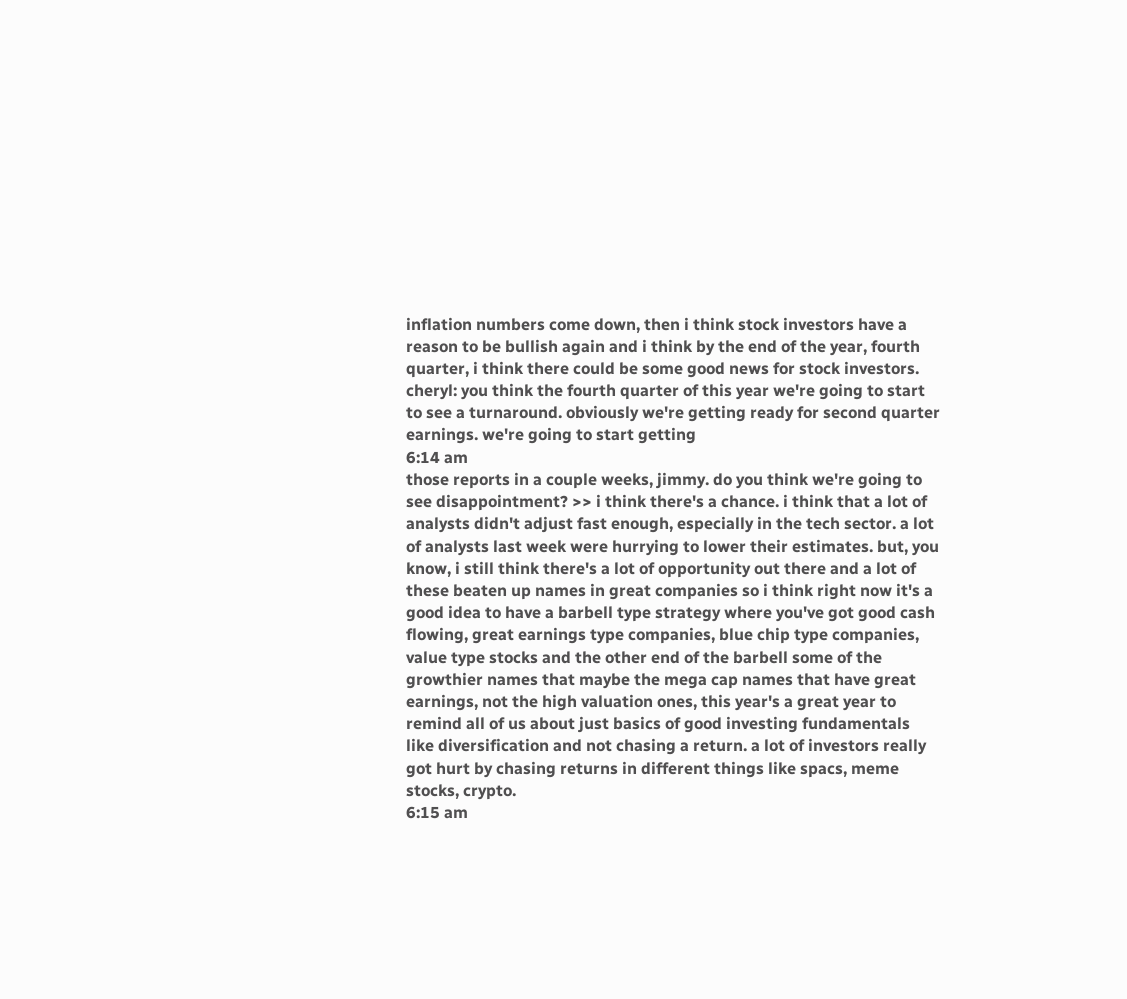inflation numbers come down, then i think stock investors have a reason to be bullish again and i think by the end of the year, fourth quarter, i think there could be some good news for stock investors. cheryl: you think the fourth quarter of this year we're going to start to see a turnaround. obviously we're getting ready for second quarter earnings. we're going to start getting
6:14 am
those reports in a couple weeks, jimmy. do you think we're going to see disappointment? >> i think there's a chance. i think that a lot of analysts didn't adjust fast enough, especially in the tech sector. a lot of analysts last week were hurrying to lower their estimates. but, you know, i still think there's a lot of opportunity out there and a lot of these beaten up names in great companies so i think right now it's a good idea to have a barbell type strategy where you've got good cash flowing, great earnings type companies, blue chip type companies, value type stocks and the other end of the barbell some of the growthier names that maybe the mega cap names that have great earnings, not the high valuation ones, this year's a great year to remind all of us about just basics of good investing fundamentals like diversification and not chasing a return. a lot of investors really got hurt by chasing returns in different things like spacs, meme stocks, crypto.
6:15 am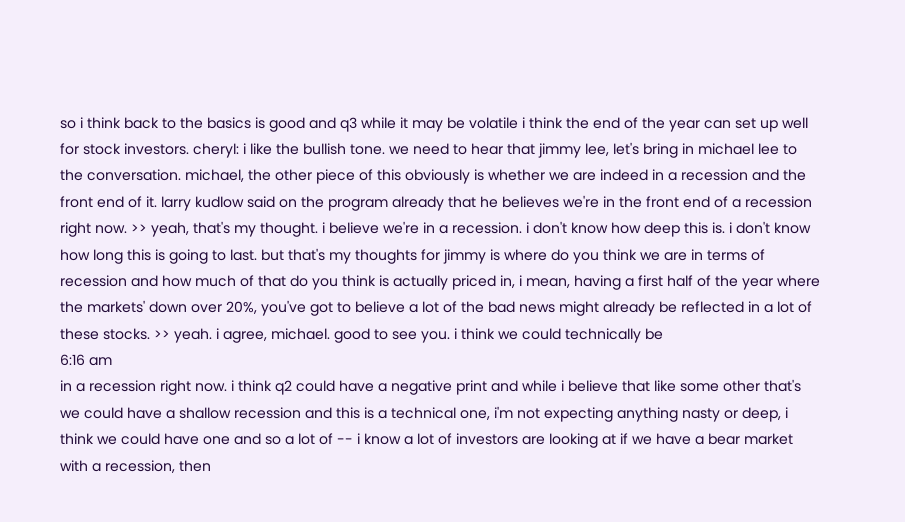so i think back to the basics is good and q3 while it may be volatile i think the end of the year can set up well for stock investors. cheryl: i like the bullish tone. we need to hear that jimmy lee, let's bring in michael lee to the conversation. michael, the other piece of this obviously is whether we are indeed in a recession and the front end of it. larry kudlow said on the program already that he believes we're in the front end of a recession right now. >> yeah, that's my thought. i believe we're in a recession. i don't know how deep this is. i don't know how long this is going to last. but that's my thoughts for jimmy is where do you think we are in terms of recession and how much of that do you think is actually priced in, i mean, having a first half of the year where the markets' down over 20%, you've got to believe a lot of the bad news might already be reflected in a lot of these stocks. >> yeah. i agree, michael. good to see you. i think we could technically be
6:16 am
in a recession right now. i think q2 could have a negative print and while i believe that like some other that's we could have a shallow recession and this is a technical one, i'm not expecting anything nasty or deep, i think we could have one and so a lot of -- i know a lot of investors are looking at if we have a bear market with a recession, then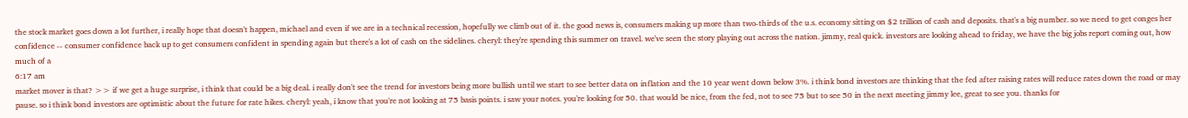the stock market goes down a lot further, i really hope that doesn't happen, michael and even if we are in a technical recession, hopefully we climb out of it. the good news is, consumers making up more than two-thirds of the u.s. economy sitting on $2 trillion of cash and deposits. that's a big number. so we need to get conges her confidence -- consumer confidence back up to get consumers confident in spending again but there's a lot of cash on the sidelines. cheryl: they're spending this summer on travel. we've seen the story playing out across the nation. jimmy, real quick. investors are looking ahead to friday, we have the big jobs report coming out, how much of a
6:17 am
market mover is that? >> if we get a huge surprise, i think that could be a big deal. i really don't see the trend for investors being more bullish until we start to see better data on inflation and the 10 year went down below 3%. i think bond investors are thinking that the fed after raising rates will reduce rates down the road or may pause. so i think bond investors are optimistic about the future for rate hikes. cheryl: yeah, i know that you're not looking at 75 basis points. i saw your notes. you're looking for 50. that would be nice, from the fed, not to see 75 but to see 50 in the next meeting jimmy lee, great to see you. thanks for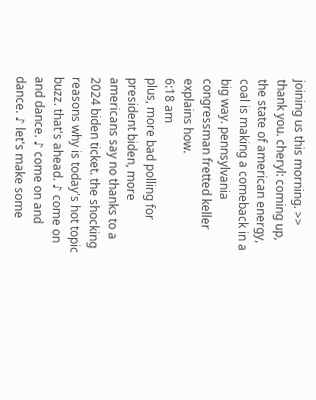joining us this morning. >> thank you. cheryl: coming up, the state of american energy, coal is making a comeback in a big way. pennsylvania congressman fretted keller explains how.
6:18 am
plus, more bad polling for president biden, more americans say no thanks to a 2024 biden ticket. the shocking reasons why is today's hot topic buzz. that's ahead. ♪ come on and dance. ♪ come on and dance. ♪ let's make some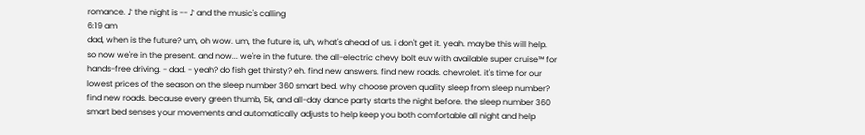romance. ♪ the night is -- ♪ and the music's calling
6:19 am
dad, when is the future? um, oh wow. um, the future is, uh, what's ahead of us. i don't get it. yeah. maybe this will help. so now we're in the present. and now... we're in the future. the all-electric chevy bolt euv with available super cruise™ for hands-free driving. - dad. - yeah? do fish get thirsty? eh. find new answers. find new roads. chevrolet. it's time for our lowest prices of the season on the sleep number 360 smart bed. why choose proven quality sleep from sleep number? find new roads. because every green thumb, 5k, and all-day dance party starts the night before. the sleep number 360 smart bed senses your movements and automatically adjusts to help keep you both comfortable all night and help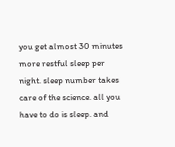you get almost 30 minutes more restful sleep per night. sleep number takes care of the science. all you have to do is sleep. and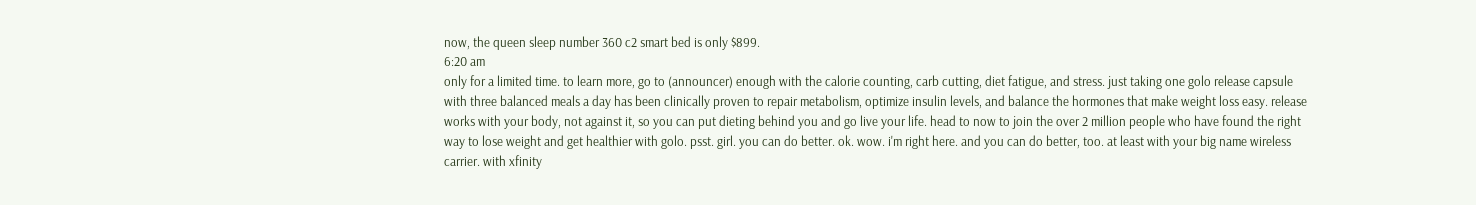now, the queen sleep number 360 c2 smart bed is only $899.
6:20 am
only for a limited time. to learn more, go to (announcer) enough with the calorie counting, carb cutting, diet fatigue, and stress. just taking one golo release capsule with three balanced meals a day has been clinically proven to repair metabolism, optimize insulin levels, and balance the hormones that make weight loss easy. release works with your body, not against it, so you can put dieting behind you and go live your life. head to now to join the over 2 million people who have found the right way to lose weight and get healthier with golo. psst. girl. you can do better. ok. wow. i'm right here. and you can do better, too. at least with your big name wireless carrier. with xfinity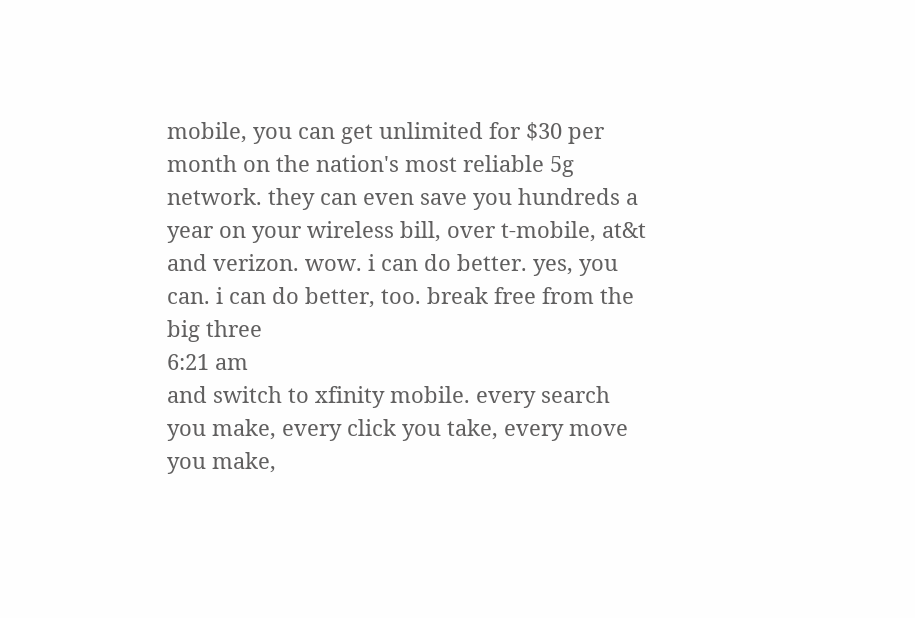mobile, you can get unlimited for $30 per month on the nation's most reliable 5g network. they can even save you hundreds a year on your wireless bill, over t-mobile, at&t and verizon. wow. i can do better. yes, you can. i can do better, too. break free from the big three
6:21 am
and switch to xfinity mobile. every search you make, every click you take, every move you make,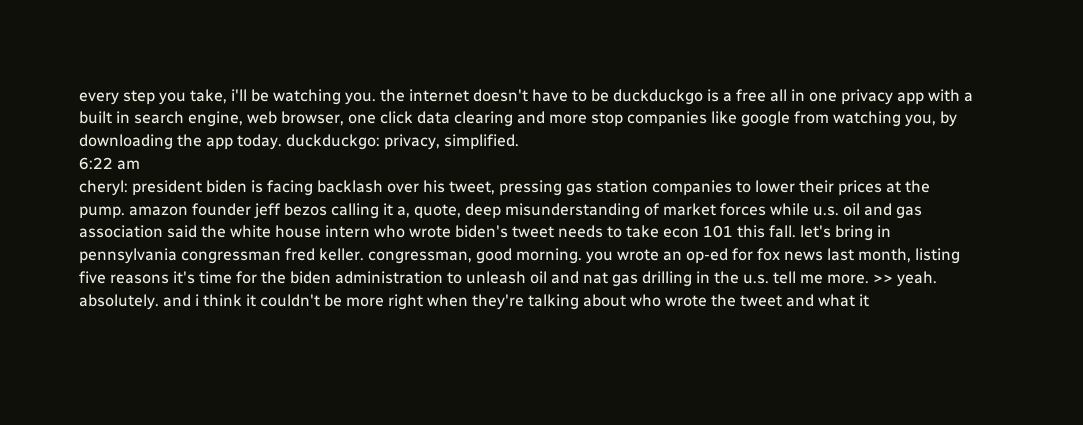every step you take, i'll be watching you. the internet doesn't have to be duckduckgo is a free all in one privacy app with a built in search engine, web browser, one click data clearing and more stop companies like google from watching you, by downloading the app today. duckduckgo: privacy, simplified.
6:22 am
cheryl: president biden is facing backlash over his tweet, pressing gas station companies to lower their prices at the pump. amazon founder jeff bezos calling it a, quote, deep misunderstanding of market forces while u.s. oil and gas association said the white house intern who wrote biden's tweet needs to take econ 101 this fall. let's bring in pennsylvania congressman fred keller. congressman, good morning. you wrote an op-ed for fox news last month, listing five reasons it's time for the biden administration to unleash oil and nat gas drilling in the u.s. tell me more. >> yeah. absolutely. and i think it couldn't be more right when they're talking about who wrote the tweet and what it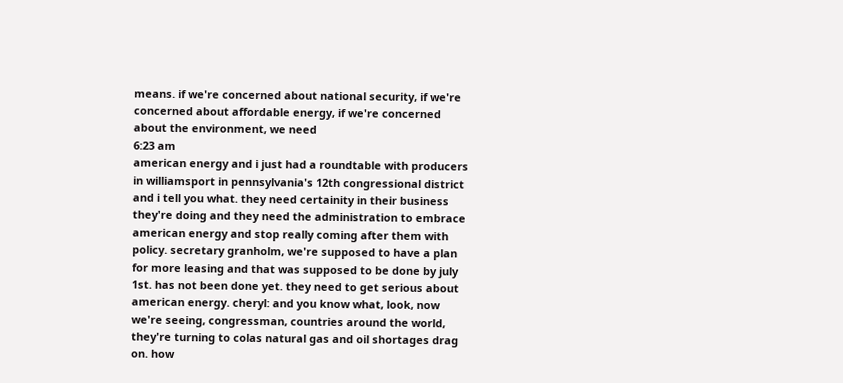means. if we're concerned about national security, if we're concerned about affordable energy, if we're concerned about the environment, we need
6:23 am
american energy and i just had a roundtable with producers in williamsport in pennsylvania's 12th congressional district and i tell you what. they need certainity in their business they're doing and they need the administration to embrace american energy and stop really coming after them with policy. secretary granholm, we're supposed to have a plan for more leasing and that was supposed to be done by july 1st. has not been done yet. they need to get serious about american energy. cheryl: and you know what, look, now we're seeing, congressman, countries around the world, they're turning to colas natural gas and oil shortages drag on. how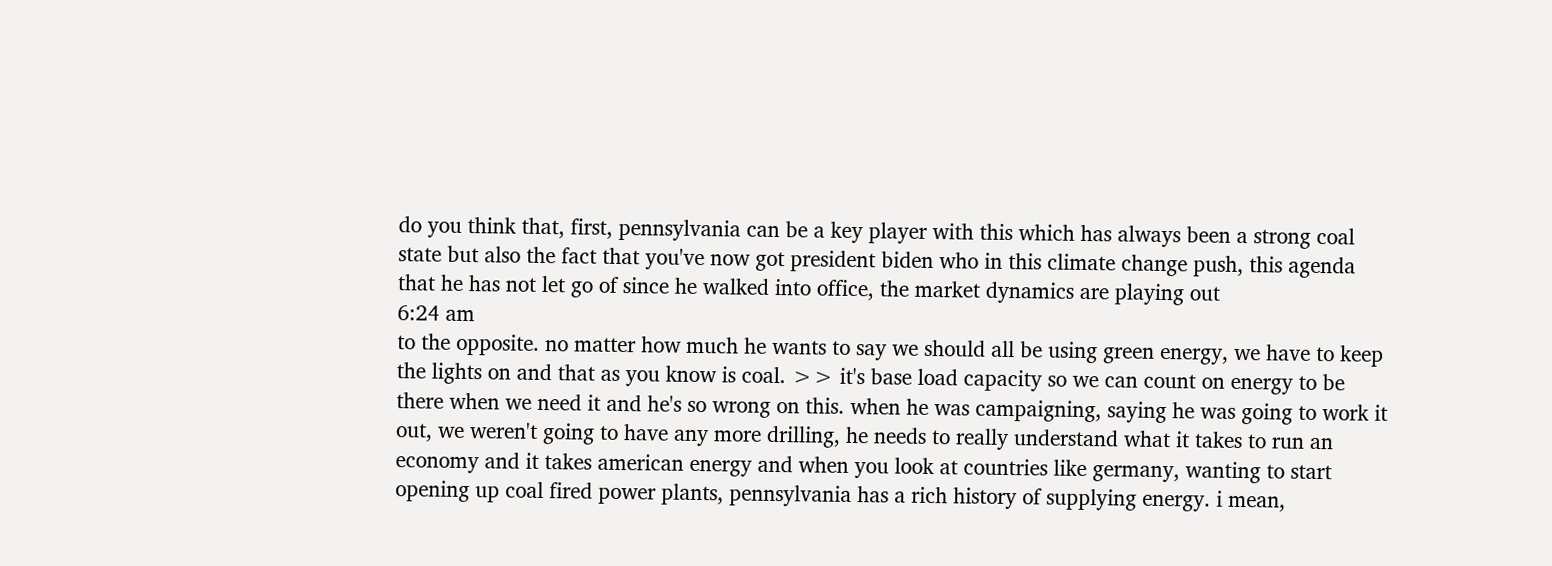do you think that, first, pennsylvania can be a key player with this which has always been a strong coal state but also the fact that you've now got president biden who in this climate change push, this agenda that he has not let go of since he walked into office, the market dynamics are playing out
6:24 am
to the opposite. no matter how much he wants to say we should all be using green energy, we have to keep the lights on and that as you know is coal. >> it's base load capacity so we can count on energy to be there when we need it and he's so wrong on this. when he was campaigning, saying he was going to work it out, we weren't going to have any more drilling, he needs to really understand what it takes to run an economy and it takes american energy and when you look at countries like germany, wanting to start opening up coal fired power plants, pennsylvania has a rich history of supplying energy. i mean,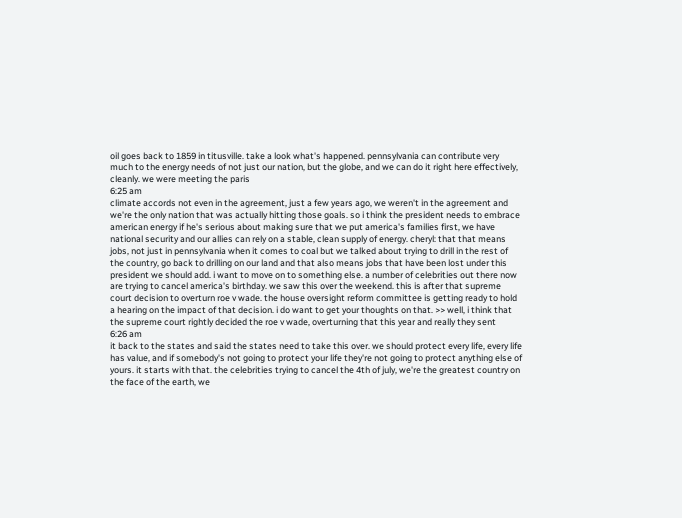oil goes back to 1859 in titusville. take a look what's happened. pennsylvania can contribute very much to the energy needs of not just our nation, but the globe, and we can do it right here effectively, cleanly. we were meeting the paris
6:25 am
climate accords not even in the agreement, just a few years ago, we weren't in the agreement and we're the only nation that was actually hitting those goals. so i think the president needs to embrace american energy if he's serious about making sure that we put america's families first, we have national security and our allies can rely on a stable, clean supply of energy. cheryl: that that means jobs, not just in pennsylvania when it comes to coal but we talked about trying to drill in the rest of the country, go back to drilling on our land and that also means jobs that have been lost under this president we should add. i want to move on to something else. a number of celebrities out there now are trying to cancel america's birthday. we saw this over the weekend. this is after that supreme court decision to overturn roe v wade. the house oversight reform committee is getting ready to hold a hearing on the impact of that decision. i do want to get your thoughts on that. >> well, i think that the supreme court rightly decided the roe v wade, overturning that this year and really they sent
6:26 am
it back to the states and said the states need to take this over. we should protect every life, every life has value, and if somebody's not going to protect your life they're not going to protect anything else of yours. it starts with that. the celebrities trying to cancel the 4th of july, we're the greatest country on the face of the earth, we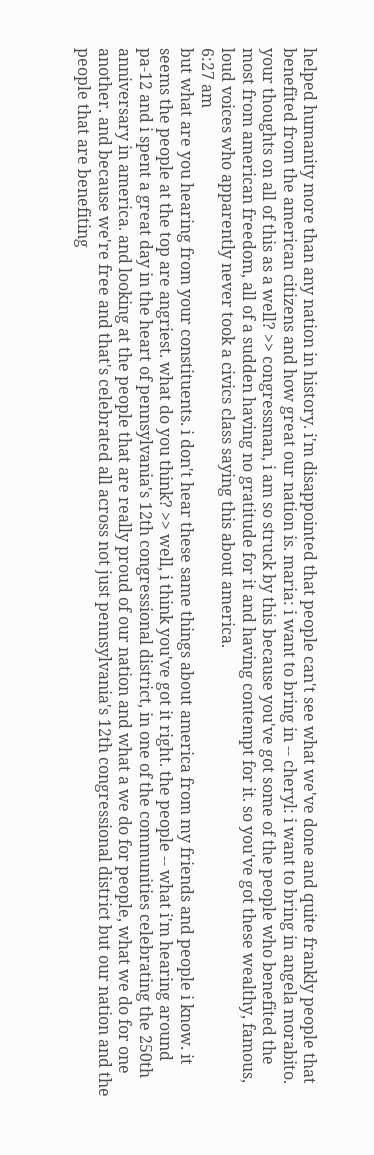helped humanity more than any nation in history. i'm disappointed that people can't see what we've done and quite frankly people that benefited from the american citizens and how great our nation is. maria: i want to bring in -- cheryl: i want to bring in angela morabito. your thoughts on all of this as a well? >> congressman, i am so struck by this because you've got some of the people who benefited the most from american freedom, all of a sudden having no gratitude for it and having contempt for it. so you've got these wealthy, famous, loud voices who apparently never took a civics class saying this about america.
6:27 am
but what are you hearing from your constituents. i don't hear these same things about america from my friends and people i know. it seems the people at the top are angriest. what do you think? >> well, i think you've got it right. the people -- what i'm hearing around pa-12 and i spent a great day in the heart of pennsylvania's 12th congressional district, in one of the communities celebrating the 250th anniversary in america. and looking at the people that are really proud of our nation and what a we do for people, what we do for one another. and because we're free and that's celebrated all across not just pennsylvania's 12th congressional district but our nation and the people that are benefiting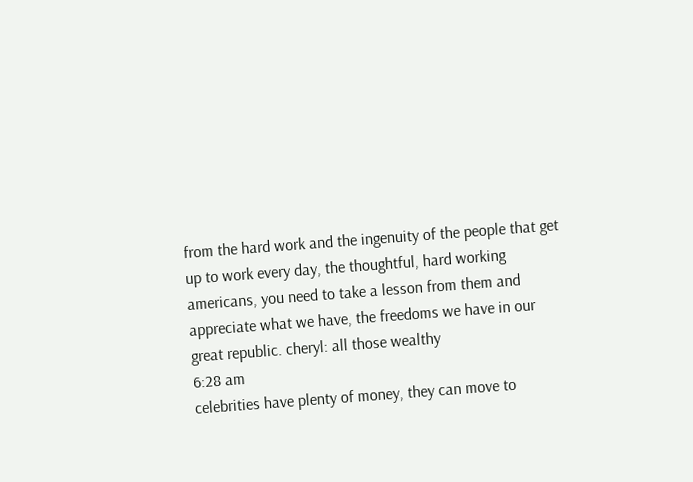from the hard work and the ingenuity of the people that get up to work every day, the thoughtful, hard working americans, you need to take a lesson from them and appreciate what we have, the freedoms we have in our great republic. cheryl: all those wealthy
6:28 am
celebrities have plenty of money, they can move to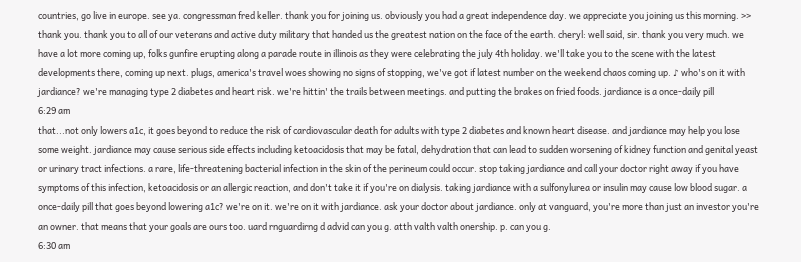countries, go live in europe. see ya. congressman fred keller. thank you for joining us. obviously you had a great independence day. we appreciate you joining us this morning. >> thank you. thank you to all of our veterans and active duty military that handed us the greatest nation on the face of the earth. cheryl: well said, sir. thank you very much. we have a lot more coming up, folks gunfire erupting along a parade route in illinois as they were celebrating the july 4th holiday. we'll take you to the scene with the latest developments there, coming up next. plugs, america's travel woes showing no signs of stopping, we've got if latest number on the weekend chaos coming up. ♪ who's on it with jardiance? we're managing type 2 diabetes and heart risk. we're hittin' the trails between meetings. and putting the brakes on fried foods. jardiance is a once-daily pill
6:29 am
that...not only lowers a1c, it goes beyond to reduce the risk of cardiovascular death for adults with type 2 diabetes and known heart disease. and jardiance may help you lose some weight. jardiance may cause serious side effects including ketoacidosis that may be fatal, dehydration that can lead to sudden worsening of kidney function and genital yeast or urinary tract infections. a rare, life-threatening bacterial infection in the skin of the perineum could occur. stop taking jardiance and call your doctor right away if you have symptoms of this infection, ketoacidosis or an allergic reaction, and don't take it if you're on dialysis. taking jardiance with a sulfonylurea or insulin may cause low blood sugar. a once-daily pill that goes beyond lowering a1c? we're on it. we're on it with jardiance. ask your doctor about jardiance. only at vanguard, you're more than just an investor you're an owner. that means that your goals are ours too. uard rnguardirng d advid can you g. atth valth valth onership. p. can you g.
6:30 am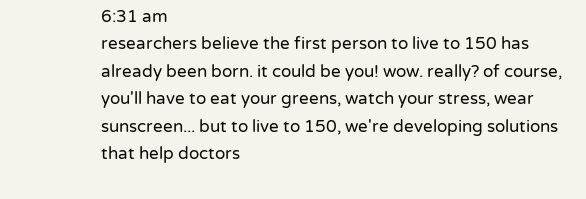6:31 am
researchers believe the first person to live to 150 has already been born. it could be you! wow. really? of course, you'll have to eat your greens, watch your stress, wear sunscreen... but to live to 150, we're developing solutions that help doctors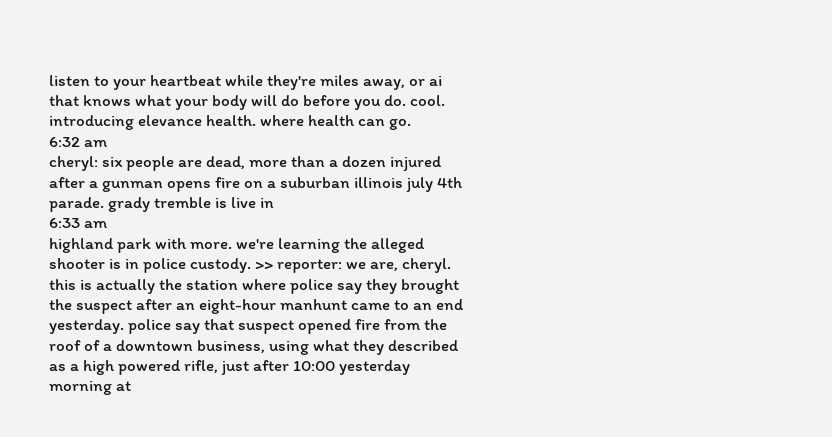listen to your heartbeat while they're miles away, or ai that knows what your body will do before you do. cool. introducing elevance health. where health can go.
6:32 am
cheryl: six people are dead, more than a dozen injured after a gunman opens fire on a suburban illinois july 4th parade. grady tremble is live in
6:33 am
highland park with more. we're learning the alleged shooter is in police custody. >> reporter: we are, cheryl. this is actually the station where police say they brought the suspect after an eight-hour manhunt came to an end yesterday. police say that suspect opened fire from the roof of a downtown business, using what they described as a high powered rifle, just after 10:00 yesterday morning at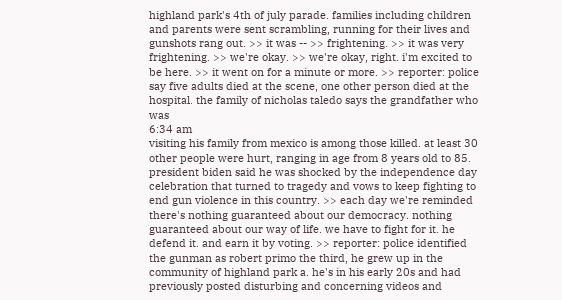highland park's 4th of july parade. families including children and parents were sent scrambling, running for their lives and gunshots rang out. >> it was -- >> frightening. >> it was very frightening. >> we're okay. >> we're okay, right. i'm excited to be here. >> it went on for a minute or more. >> reporter: police say five adults died at the scene, one other person died at the hospital. the family of nicholas taledo says the grandfather who was
6:34 am
visiting his family from mexico is among those killed. at least 30 other people were hurt, ranging in age from 8 years old to 85. president biden said he was shocked by the independence day celebration that turned to tragedy and vows to keep fighting to end gun violence in this country. >> each day we're reminded there's nothing guaranteed about our democracy. nothing guaranteed about our way of life. we have to fight for it. he defend it. and earn it by voting. >> reporter: police identified the gunman as robert primo the third, he grew up in the community of highland park a. he's in his early 20s and had previously posted disturbing and concerning videos and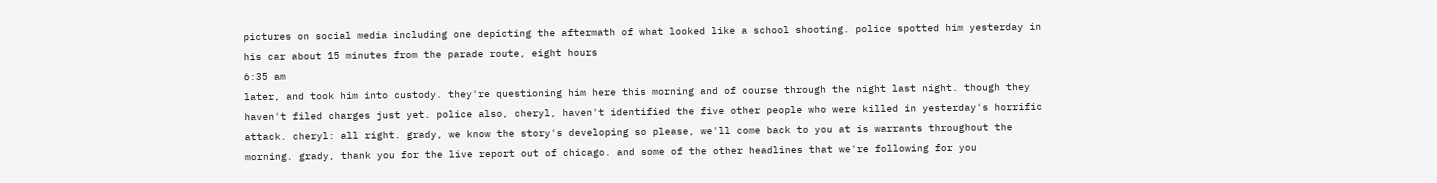pictures on social media including one depicting the aftermath of what looked like a school shooting. police spotted him yesterday in his car about 15 minutes from the parade route, eight hours
6:35 am
later, and took him into custody. they're questioning him here this morning and of course through the night last night. though they haven't filed charges just yet. police also, cheryl, haven't identified the five other people who were killed in yesterday's horrific attack. cheryl: all right. grady, we know the story's developing so please, we'll come back to you at is warrants throughout the morning. grady, thank you for the live report out of chicago. and some of the other headlines that we're following for you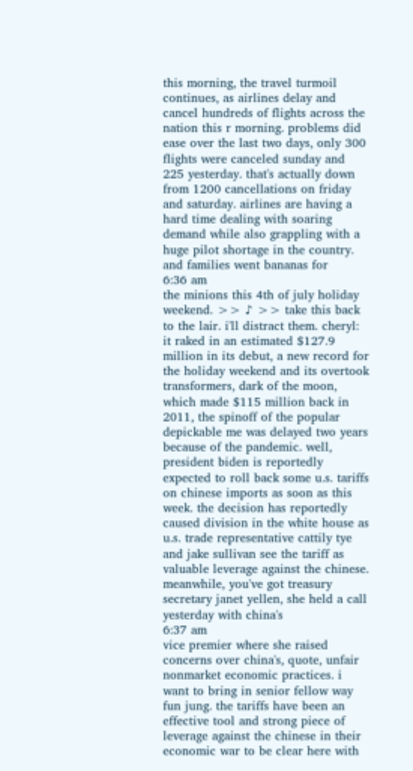this morning, the travel turmoil continues, as airlines delay and cancel hundreds of flights across the nation this r morning. problems did ease over the last two days, only 300 flights were canceled sunday and 225 yesterday. that's actually down from 1200 cancellations on friday and saturday. airlines are having a hard time dealing with soaring demand while also grappling with a huge pilot shortage in the country. and families went bananas for
6:36 am
the minions this 4th of july holiday weekend. >> ♪ >> take this back to the lair. i'll distract them. cheryl: it raked in an estimated $127.9 million in its debut, a new record for the holiday weekend and its overtook transformers, dark of the moon, which made $115 million back in 2011, the spinoff of the popular depickable me was delayed two years because of the pandemic. well, president biden is reportedly expected to roll back some u.s. tariffs on chinese imports as soon as this week. the decision has reportedly caused division in the white house as u.s. trade representative cattily tye and jake sullivan see the tariff as valuable leverage against the chinese. meanwhile, you've got treasury secretary janet yellen, she held a call yesterday with china's
6:37 am
vice premier where she raised concerns over china's, quote, unfair nonmarket economic practices. i want to bring in senior fellow way fun jung. the tariffs have been an effective tool and strong piece of leverage against the chinese in their economic war to be clear here with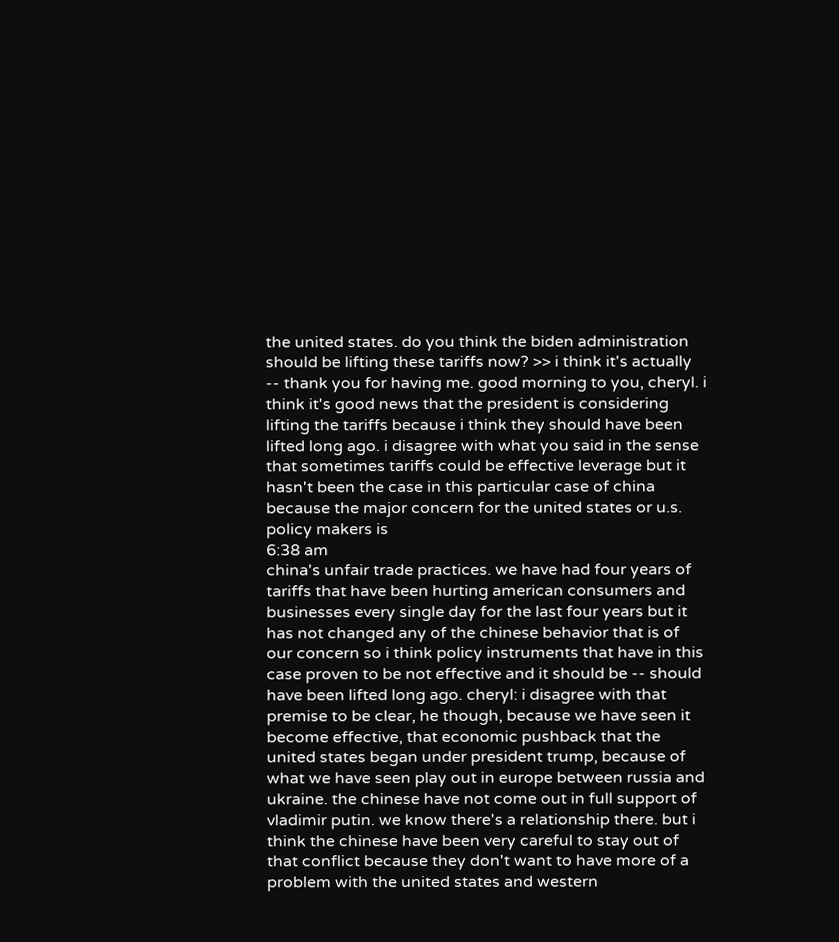the united states. do you think the biden administration should be lifting these tariffs now? >> i think it's actually -- thank you for having me. good morning to you, cheryl. i think it's good news that the president is considering lifting the tariffs because i think they should have been lifted long ago. i disagree with what you said in the sense that sometimes tariffs could be effective leverage but it hasn't been the case in this particular case of china because the major concern for the united states or u.s. policy makers is
6:38 am
china's unfair trade practices. we have had four years of tariffs that have been hurting american consumers and businesses every single day for the last four years but it has not changed any of the chinese behavior that is of our concern so i think policy instruments that have in this case proven to be not effective and it should be -- should have been lifted long ago. cheryl: i disagree with that premise to be clear, he though, because we have seen it become effective, that economic pushback that the united states began under president trump, because of what we have seen play out in europe between russia and ukraine. the chinese have not come out in full support of vladimir putin. we know there's a relationship there. but i think the chinese have been very careful to stay out of that conflict because they don't want to have more of a problem with the united states and western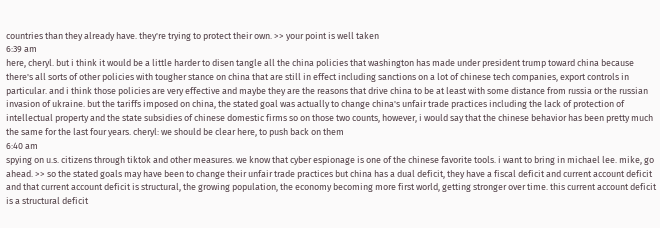countries than they already have. they're trying to protect their own. >> your point is well taken
6:39 am
here, cheryl. but i think it would be a little harder to disen tangle all the china policies that washington has made under president trump toward china because there's all sorts of other policies with tougher stance on china that are still in effect including sanctions on a lot of chinese tech companies, export controls in particular. and i think those policies are very effective and maybe they are the reasons that drive china to be at least with some distance from russia or the russian invasion of ukraine. but the tariffs imposed on china, the stated goal was actually to change china's unfair trade practices including the lack of protection of intellectual property and the state subsidies of chinese domestic firms so on those two counts, however, i would say that the chinese behavior has been pretty much the same for the last four years. cheryl: we should be clear here, to push back on them
6:40 am
spying on u.s. citizens through tiktok and other measures. we know that cyber espionage is one of the chinese favorite tools. i want to bring in michael lee. mike, go ahead. >> so the stated goals may have been to change their unfair trade practices but china has a dual deficit, they have a fiscal deficit and current account deficit and that current account deficit is structural, the growing population, the economy becoming more first world, getting stronger over time. this current account deficit is a structural deficit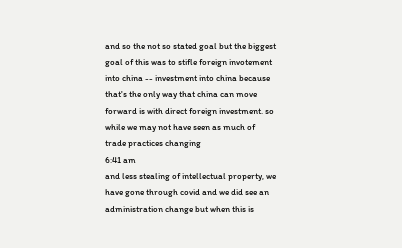and so the not so stated goal but the biggest goal of this was to stifle foreign invotement into china -- investment into china because that's the only way that china can move forward is with direct foreign investment. so while we may not have seen as much of trade practices changing
6:41 am
and less stealing of intellectual property, we have gone through covid and we did see an administration change but when this is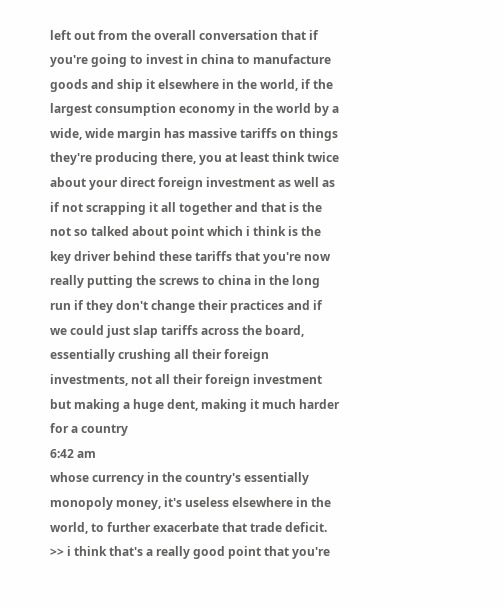left out from the overall conversation that if you're going to invest in china to manufacture goods and ship it elsewhere in the world, if the largest consumption economy in the world by a wide, wide margin has massive tariffs on things they're producing there, you at least think twice about your direct foreign investment as well as if not scrapping it all together and that is the not so talked about point which i think is the key driver behind these tariffs that you're now really putting the screws to china in the long run if they don't change their practices and if we could just slap tariffs across the board, essentially crushing all their foreign investments, not all their foreign investment but making a huge dent, making it much harder for a country
6:42 am
whose currency in the country's essentially monopoly money, it's useless elsewhere in the world, to further exacerbate that trade deficit. >> i think that's a really good point that you're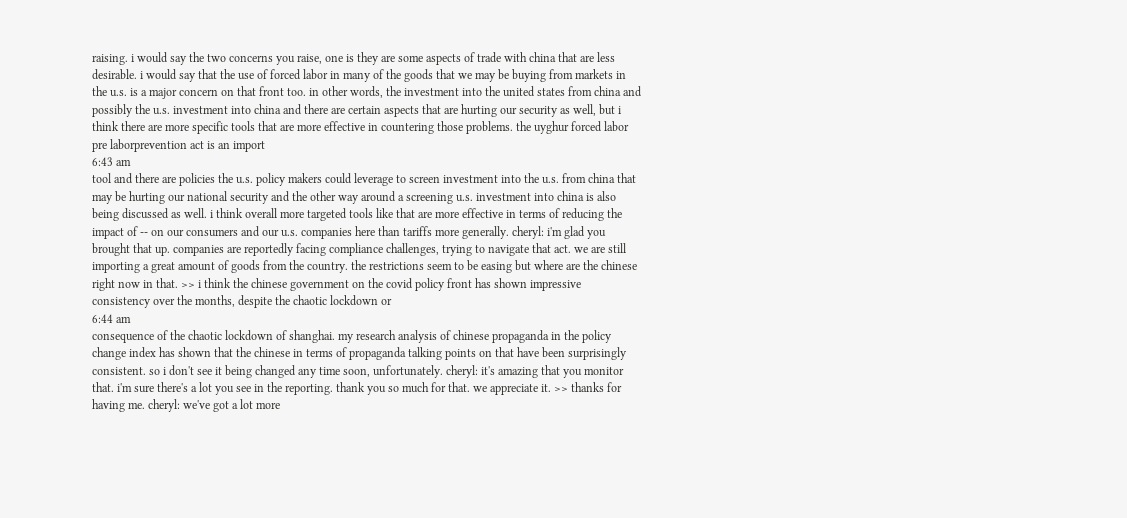raising. i would say the two concerns you raise, one is they are some aspects of trade with china that are less desirable. i would say that the use of forced labor in many of the goods that we may be buying from markets in the u.s. is a major concern on that front too. in other words, the investment into the united states from china and possibly the u.s. investment into china and there are certain aspects that are hurting our security as well, but i think there are more specific tools that are more effective in countering those problems. the uyghur forced labor pre laborprevention act is an import
6:43 am
tool and there are policies the u.s. policy makers could leverage to screen investment into the u.s. from china that may be hurting our national security and the other way around a screening u.s. investment into china is also being discussed as well. i think overall more targeted tools like that are more effective in terms of reducing the impact of -- on our consumers and our u.s. companies here than tariffs more generally. cheryl: i'm glad you brought that up. companies are reportedly facing compliance challenges, trying to navigate that act. we are still importing a great amount of goods from the country. the restrictions seem to be easing but where are the chinese right now in that. >> i think the chinese government on the covid policy front has shown impressive consistency over the months, despite the chaotic lockdown or
6:44 am
consequence of the chaotic lockdown of shanghai. my research analysis of chinese propaganda in the policy change index has shown that the chinese in terms of propaganda talking points on that have been surprisingly consistent. so i don't see it being changed any time soon, unfortunately. cheryl: it's amazing that you monitor that. i'm sure there's a lot you see in the reporting. thank you so much for that. we appreciate it. >> thanks for having me. cheryl: we've got a lot more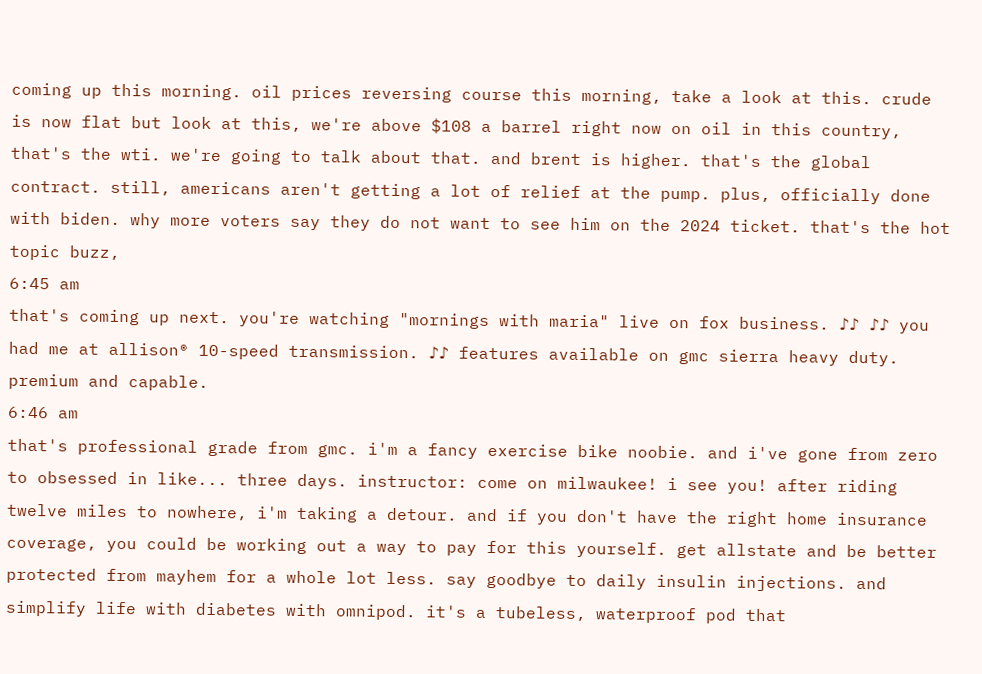coming up this morning. oil prices reversing course this morning, take a look at this. crude is now flat but look at this, we're above $108 a barrel right now on oil in this country, that's the wti. we're going to talk about that. and brent is higher. that's the global contract. still, americans aren't getting a lot of relief at the pump. plus, officially done with biden. why more voters say they do not want to see him on the 2024 ticket. that's the hot topic buzz,
6:45 am
that's coming up next. you're watching "mornings with maria" live on fox business. ♪♪ ♪♪ you had me at allison® 10-speed transmission. ♪♪ features available on gmc sierra heavy duty. premium and capable.
6:46 am
that's professional grade from gmc. i'm a fancy exercise bike noobie. and i've gone from zero to obsessed in like... three days. instructor: come on milwaukee! i see you! after riding twelve miles to nowhere, i'm taking a detour. and if you don't have the right home insurance coverage, you could be working out a way to pay for this yourself. get allstate and be better protected from mayhem for a whole lot less. say goodbye to daily insulin injections. and simplify life with diabetes with omnipod. it's a tubeless, waterproof pod that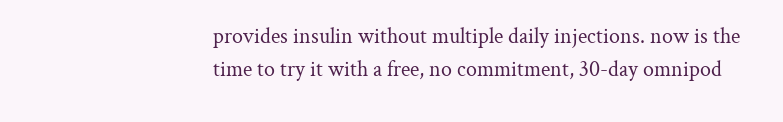provides insulin without multiple daily injections. now is the time to try it with a free, no commitment, 30-day omnipod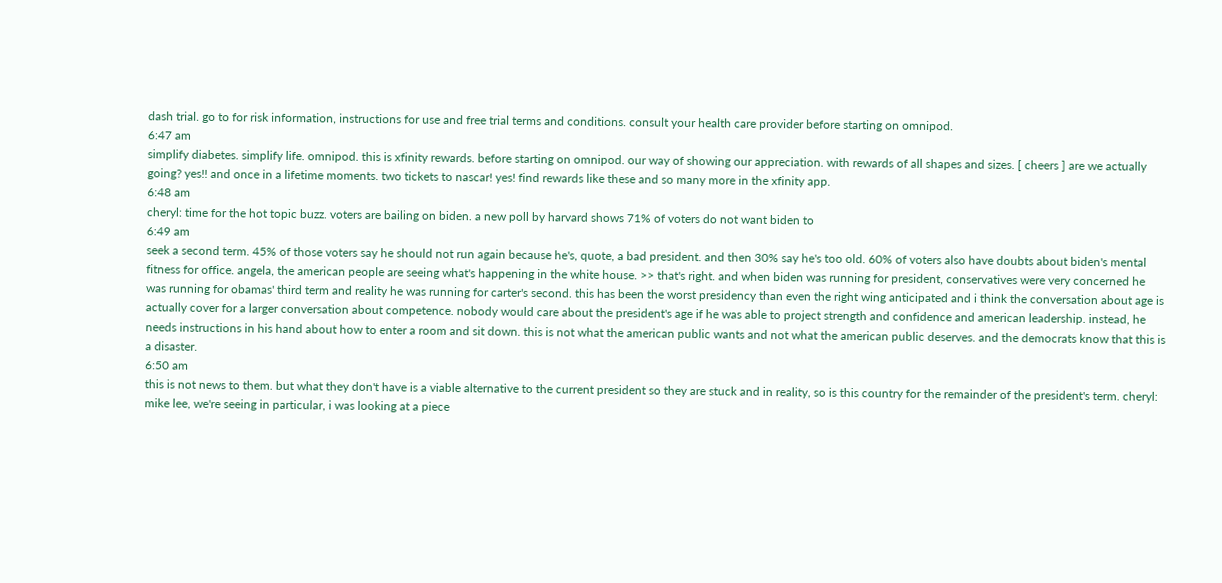dash trial. go to for risk information, instructions for use and free trial terms and conditions. consult your health care provider before starting on omnipod.
6:47 am
simplify diabetes. simplify life. omnipod. this is xfinity rewards. before starting on omnipod. our way of showing our appreciation. with rewards of all shapes and sizes. [ cheers ] are we actually going? yes!! and once in a lifetime moments. two tickets to nascar! yes! find rewards like these and so many more in the xfinity app.
6:48 am
cheryl: time for the hot topic buzz. voters are bailing on biden. a new poll by harvard shows 71% of voters do not want biden to
6:49 am
seek a second term. 45% of those voters say he should not run again because he's, quote, a bad president. and then 30% say he's too old. 60% of voters also have doubts about biden's mental fitness for office. angela, the american people are seeing what's happening in the white house. >> that's right. and when biden was running for president, conservatives were very concerned he was running for obamas' third term and reality he was running for carter's second. this has been the worst presidency than even the right wing anticipated and i think the conversation about age is actually cover for a larger conversation about competence. nobody would care about the president's age if he was able to project strength and confidence and american leadership. instead, he needs instructions in his hand about how to enter a room and sit down. this is not what the american public wants and not what the american public deserves. and the democrats know that this is a disaster.
6:50 am
this is not news to them. but what they don't have is a viable alternative to the current president so they are stuck and in reality, so is this country for the remainder of the president's term. cheryl: mike lee, we're seeing in particular, i was looking at a piece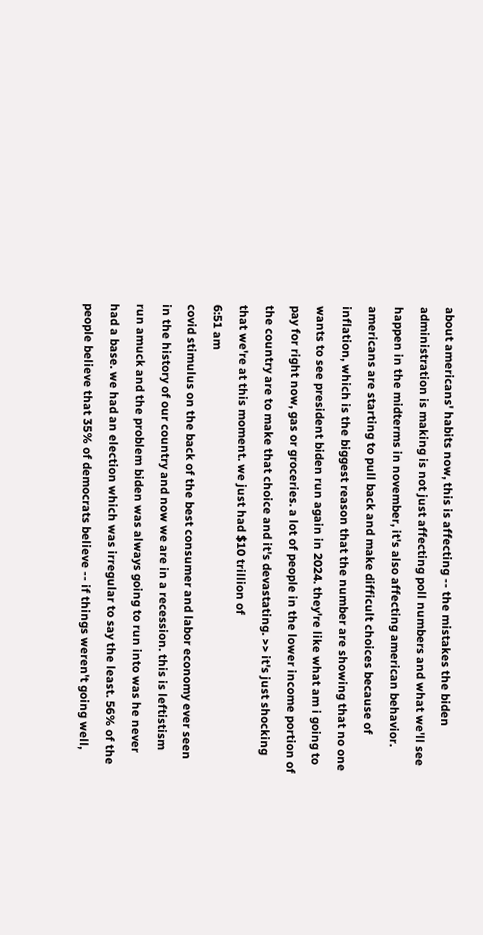about americans' habits now, this is affecting -- the mistakes the biden administration is making is not just affecting poll numbers and what we'll see happen in the midterms in november, it's also affecting american behavior. americans are starting to pull back and make difficult choices because of inflation, which is the biggest reason that the number are showing that no one wants to see president biden run again in 2024. they're like what am i going to pay for right now, gas or groceries. a lot of people in the lower income portion of the country are to make that choice and it's devastating. >> it's just shocking that we're at this moment. we just had $10 trillion of
6:51 am
covid stimulus on the back of the best consumer and labor economy ever seen in the history of our country and now we are in a recession. this is leftistism run amuck and the problem biden was always going to run into was he never had a base. we had an election which was irregular to say the least. 56% of the people believe that 35% of democrats believe -- if things weren't going well,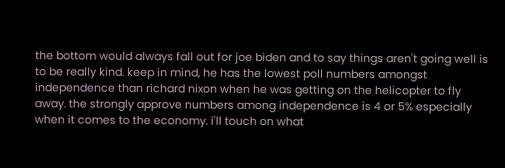the bottom would always fall out for joe biden and to say things aren't going well is to be really kind. keep in mind, he has the lowest poll numbers amongst independence than richard nixon when he was getting on the helicopter to fly away. the strongly approve numbers among independence is 4 or 5% especially when it comes to the economy. i'll touch on what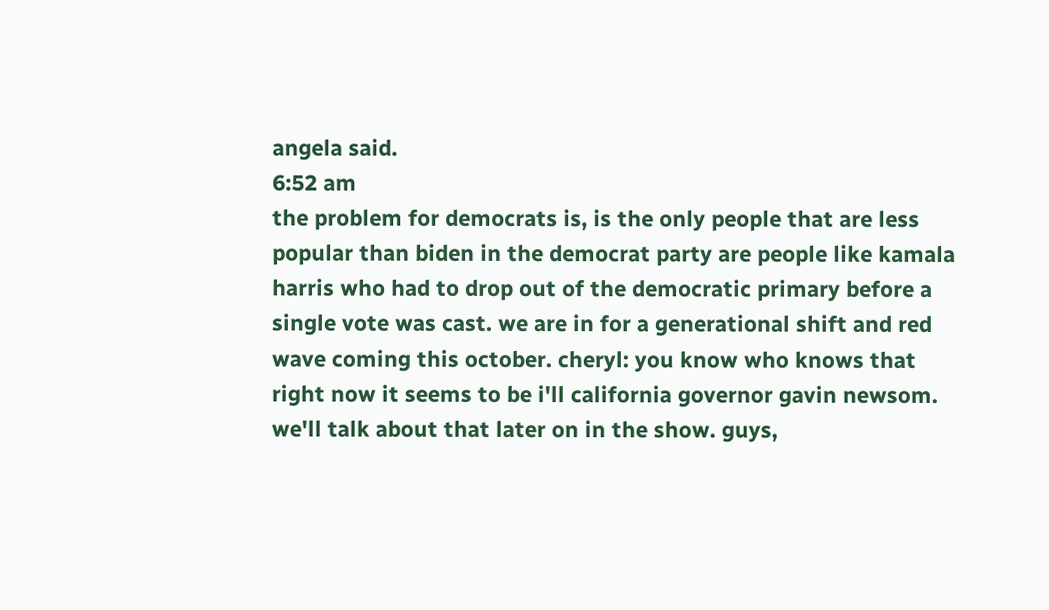angela said.
6:52 am
the problem for democrats is, is the only people that are less popular than biden in the democrat party are people like kamala harris who had to drop out of the democratic primary before a single vote was cast. we are in for a generational shift and red wave coming this october. cheryl: you know who knows that right now it seems to be i'll california governor gavin newsom. we'll talk about that later on in the show. guys,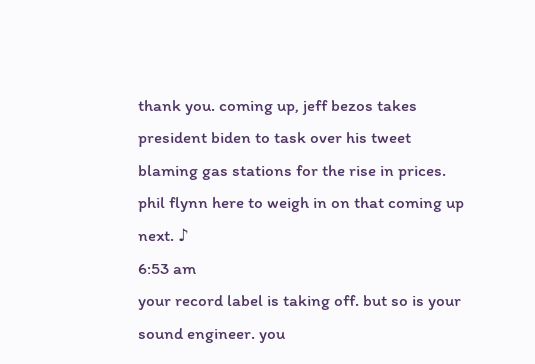thank you. coming up, jeff bezos takes president biden to task over his tweet blaming gas stations for the rise in prices. phil flynn here to weigh in on that coming up next. ♪
6:53 am
your record label is taking off. but so is your sound engineer. you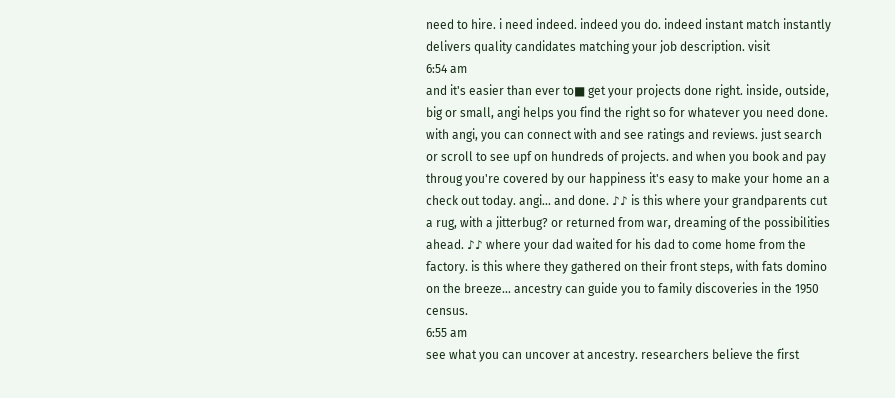need to hire. i need indeed. indeed you do. indeed instant match instantly delivers quality candidates matching your job description. visit
6:54 am
and it's easier than ever to■ get your projects done right. inside, outside, big or small, angi helps you find the right so for whatever you need done. with angi, you can connect with and see ratings and reviews. just search or scroll to see upf on hundreds of projects. and when you book and pay throug you're covered by our happiness it's easy to make your home an a check out today. angi... and done. ♪♪ is this where your grandparents cut a rug, with a jitterbug? or returned from war, dreaming of the possibilities ahead. ♪♪ where your dad waited for his dad to come home from the factory. is this where they gathered on their front steps, with fats domino on the breeze... ancestry can guide you to family discoveries in the 1950 census.
6:55 am
see what you can uncover at ancestry. researchers believe the first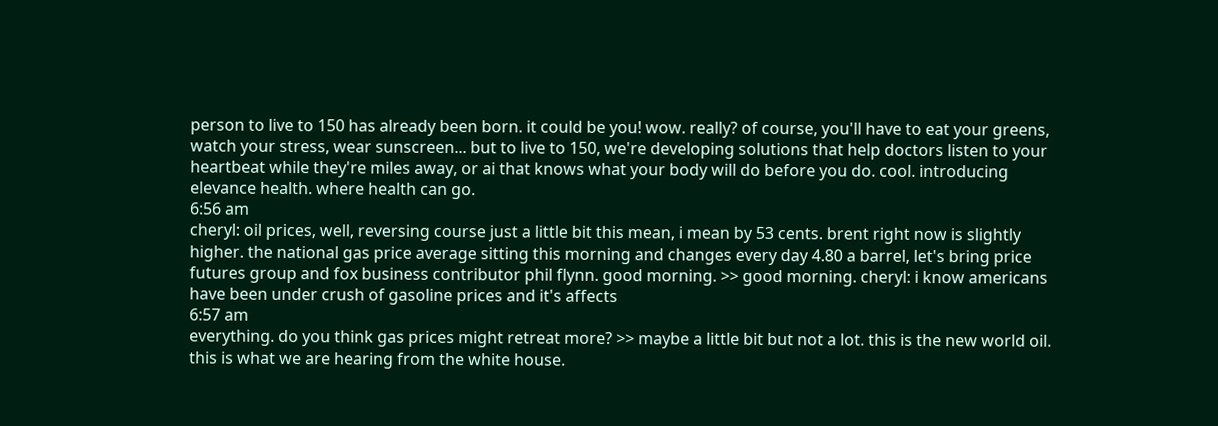person to live to 150 has already been born. it could be you! wow. really? of course, you'll have to eat your greens, watch your stress, wear sunscreen... but to live to 150, we're developing solutions that help doctors listen to your heartbeat while they're miles away, or ai that knows what your body will do before you do. cool. introducing elevance health. where health can go.
6:56 am
cheryl: oil prices, well, reversing course just a little bit this mean, i mean by 53 cents. brent right now is slightly higher. the national gas price average sitting this morning and changes every day 4.80 a barrel, let's bring price futures group and fox business contributor phil flynn. good morning. >> good morning. cheryl: i know americans have been under crush of gasoline prices and it's affects
6:57 am
everything. do you think gas prices might retreat more? >> maybe a little bit but not a lot. this is the new world oil. this is what we are hearing from the white house.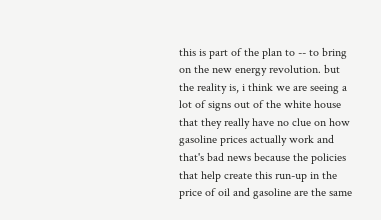this is part of the plan to -- to bring on the new energy revolution. but the reality is, i think we are seeing a lot of signs out of the white house that they really have no clue on how gasoline prices actually work and that's bad news because the policies that help create this run-up in the price of oil and gasoline are the same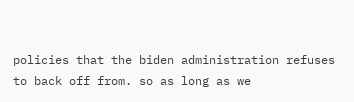policies that the biden administration refuses to back off from. so as long as we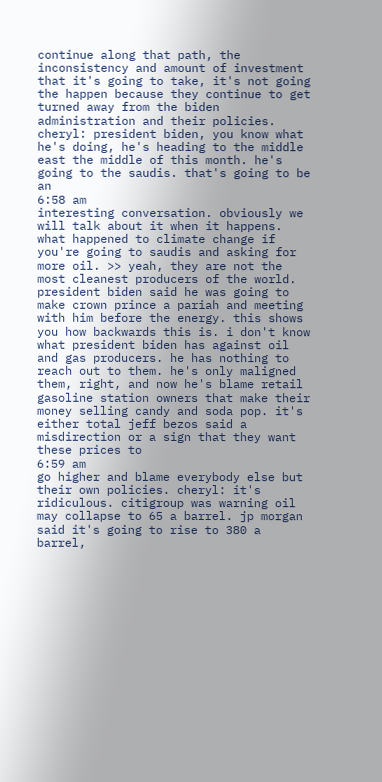continue along that path, the inconsistency and amount of investment that it's going to take, it's not going the happen because they continue to get turned away from the biden administration and their policies. cheryl: president biden, you know what he's doing, he's heading to the middle east the middle of this month. he's going to the saudis. that's going to be an
6:58 am
interesting conversation. obviously we will talk about it when it happens. what happened to climate change if you're going to saudis and asking for more oil. >> yeah, they are not the most cleanest producers of the world. president biden said he was going to make crown prince a pariah and meeting with him before the energy. this shows you how backwards this is. i don't know what president biden has against oil and gas producers. he has nothing to reach out to them. he's only maligned them, right, and now he's blame retail gasoline station owners that make their money selling candy and soda pop. it's either total jeff bezos said a misdirection or a sign that they want these prices to
6:59 am
go higher and blame everybody else but their own policies. cheryl: it's ridiculous. citigroup was warning oil may collapse to 65 a barrel. jp morgan said it's going to rise to 380 a barrel,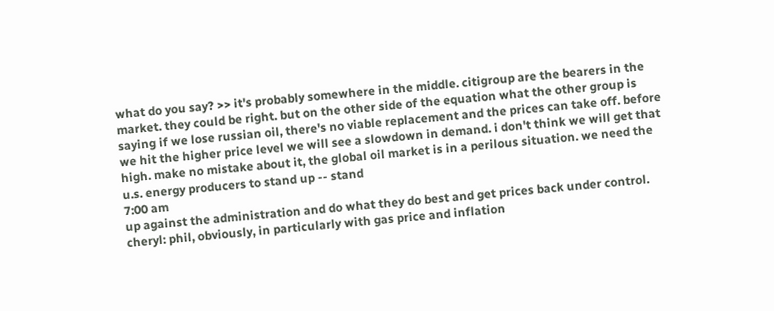what do you say? >> it's probably somewhere in the middle. citigroup are the bearers in the market. they could be right. but on the other side of the equation what the other group is saying if we lose russian oil, there's no viable replacement and the prices can take off. before we hit the higher price level we will see a slowdown in demand. i don't think we will get that high. make no mistake about it, the global oil market is in a perilous situation. we need the u.s. energy producers to stand up -- stand
7:00 am
up against the administration and do what they do best and get prices back under control. cheryl: phil, obviously, in particularly with gas price and inflation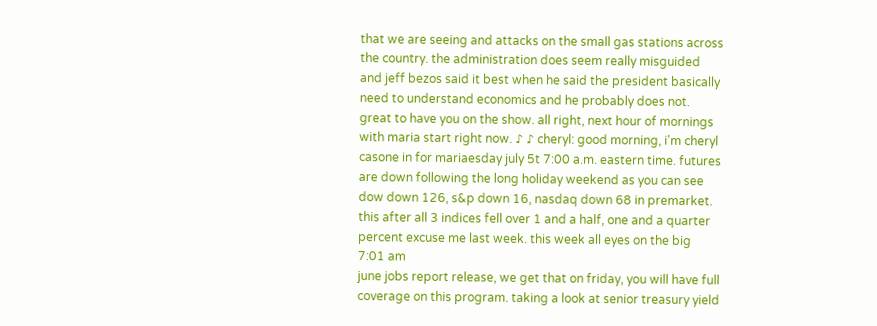that we are seeing and attacks on the small gas stations across the country. the administration does seem really misguided and jeff bezos said it best when he said the president basically need to understand economics and he probably does not. great to have you on the show. all right, next hour of mornings with maria start right now. ♪ ♪ cheryl: good morning, i'm cheryl casone in for mariaesday july 5t 7:00 a.m. eastern time. futures are down following the long holiday weekend as you can see dow down 126, s&p down 16, nasdaq down 68 in premarket. this after all 3 indices fell over 1 and a half, one and a quarter percent excuse me last week. this week all eyes on the big
7:01 am
june jobs report release, we get that on friday, you will have full coverage on this program. taking a look at senior treasury yield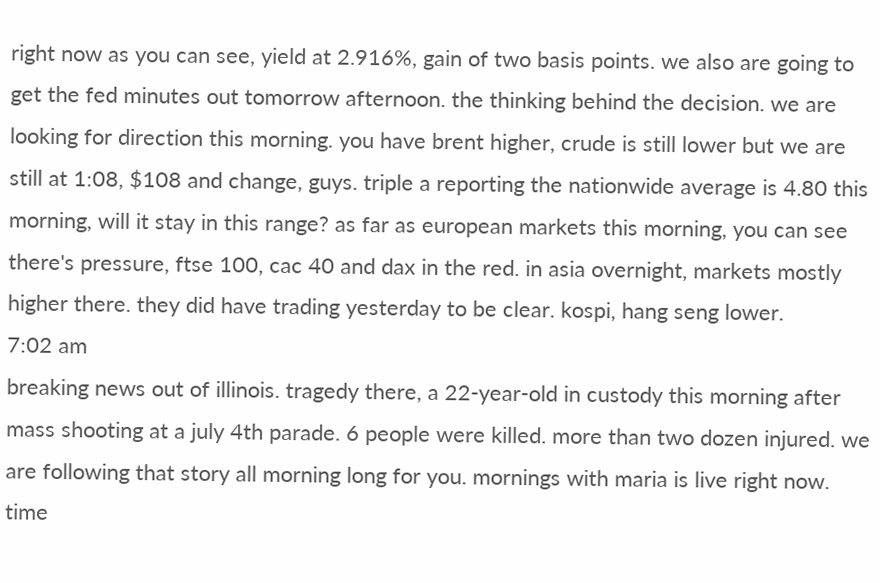right now as you can see, yield at 2.916%, gain of two basis points. we also are going to get the fed minutes out tomorrow afternoon. the thinking behind the decision. we are looking for direction this morning. you have brent higher, crude is still lower but we are still at 1:08, $108 and change, guys. triple a reporting the nationwide average is 4.80 this morning, will it stay in this range? as far as european markets this morning, you can see there's pressure, ftse 100, cac 40 and dax in the red. in asia overnight, markets mostly higher there. they did have trading yesterday to be clear. kospi, hang seng lower.
7:02 am
breaking news out of illinois. tragedy there, a 22-year-old in custody this morning after mass shooting at a july 4th parade. 6 people were killed. more than two dozen injured. we are following that story all morning long for you. mornings with maria is live right now. time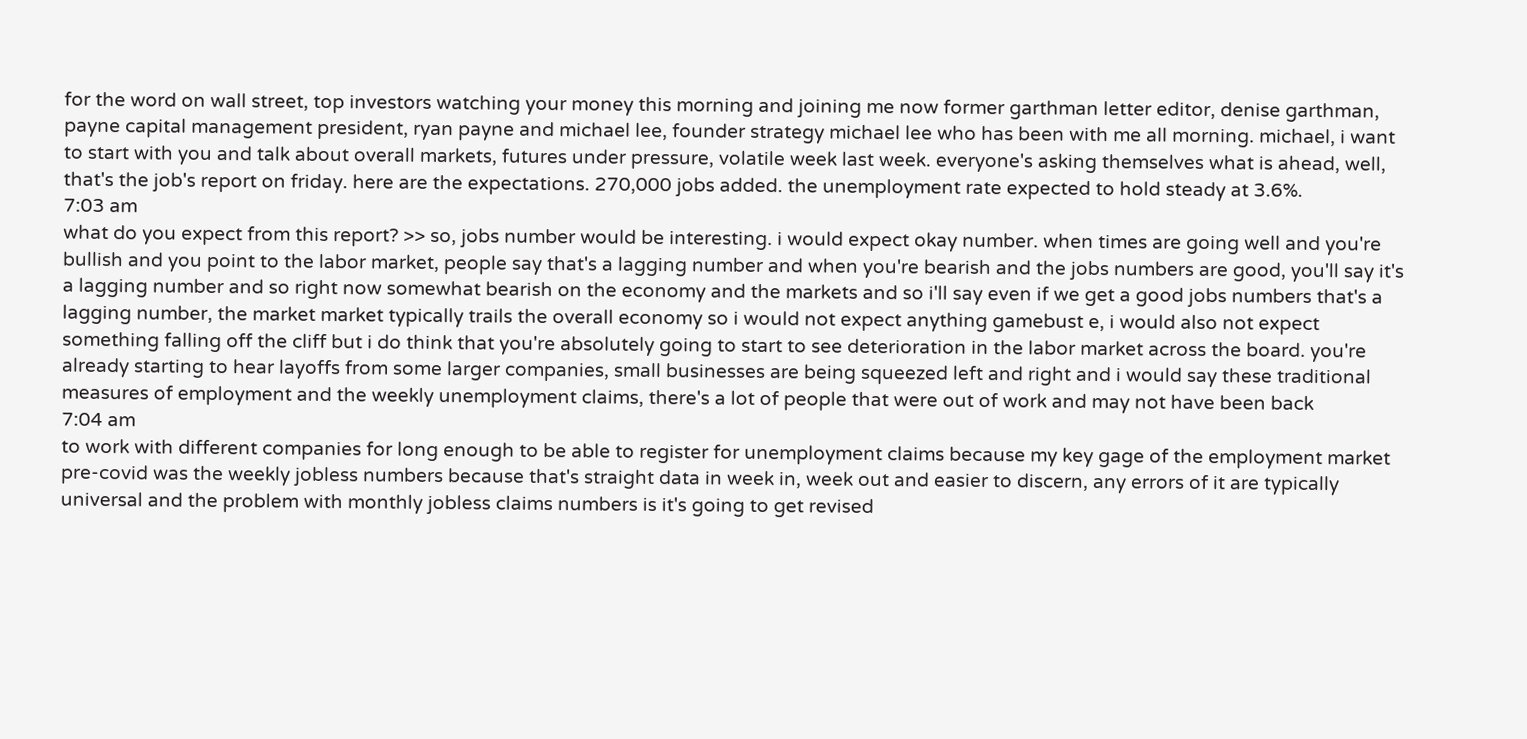for the word on wall street, top investors watching your money this morning and joining me now former garthman letter editor, denise garthman, payne capital management president, ryan payne and michael lee, founder strategy michael lee who has been with me all morning. michael, i want to start with you and talk about overall markets, futures under pressure, volatile week last week. everyone's asking themselves what is ahead, well, that's the job's report on friday. here are the expectations. 270,000 jobs added. the unemployment rate expected to hold steady at 3.6%.
7:03 am
what do you expect from this report? >> so, jobs number would be interesting. i would expect okay number. when times are going well and you're bullish and you point to the labor market, people say that's a lagging number and when you're bearish and the jobs numbers are good, you'll say it's a lagging number and so right now somewhat bearish on the economy and the markets and so i'll say even if we get a good jobs numbers that's a lagging number, the market market typically trails the overall economy so i would not expect anything gamebust e, i would also not expect something falling off the cliff but i do think that you're absolutely going to start to see deterioration in the labor market across the board. you're already starting to hear layoffs from some larger companies, small businesses are being squeezed left and right and i would say these traditional measures of employment and the weekly unemployment claims, there's a lot of people that were out of work and may not have been back
7:04 am
to work with different companies for long enough to be able to register for unemployment claims because my key gage of the employment market pre-covid was the weekly jobless numbers because that's straight data in week in, week out and easier to discern, any errors of it are typically universal and the problem with monthly jobless claims numbers is it's going to get revised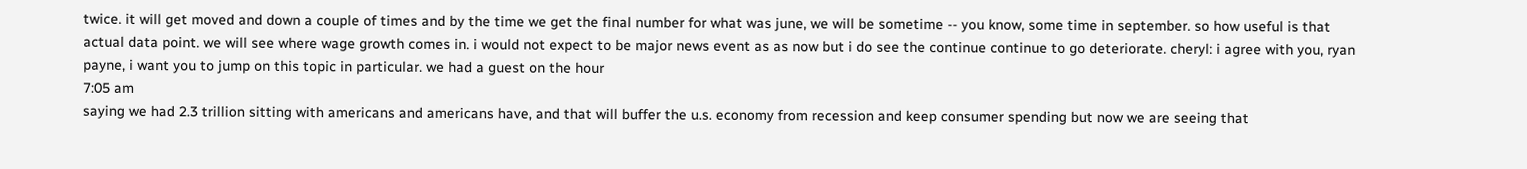twice. it will get moved and down a couple of times and by the time we get the final number for what was june, we will be sometime -- you know, some time in september. so how useful is that actual data point. we will see where wage growth comes in. i would not expect to be major news event as as now but i do see the continue continue to go deteriorate. cheryl: i agree with you, ryan payne, i want you to jump on this topic in particular. we had a guest on the hour
7:05 am
saying we had 2.3 trillion sitting with americans and americans have, and that will buffer the u.s. economy from recession and keep consumer spending but now we are seeing that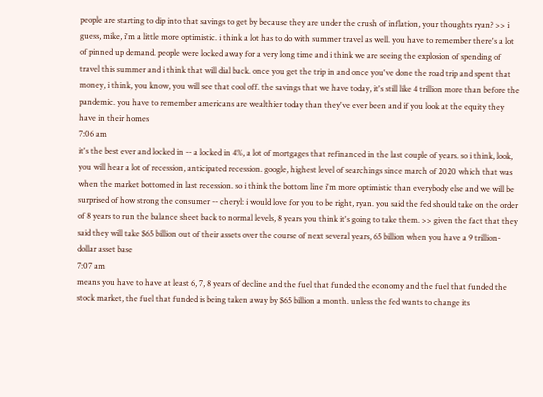people are starting to dip into that savings to get by because they are under the crush of inflation, your thoughts ryan? >> i guess, mike, i'm a little more optimistic. i think a lot has to do with summer travel as well. you have to remember there's a lot of pinned up demand. people were locked away for a very long time and i think we are seeing the explosion of spending of travel this summer and i think that will dial back. once you get the trip in and once you've done the road trip and spent that money, i think, you know, you will see that cool off. the savings that we have today, it's still like 4 trillion more than before the pandemic. you have to remember americans are wealthier today than they've ever been and if you look at the equity they have in their homes
7:06 am
it's the best ever and locked in -- a locked in 4%, a lot of mortgages that refinanced in the last couple of years. so i think, look, you will hear a lot of recession, anticipated recession. google, highest level of searchings since march of 2020 which that was when the market bottomed in last recession. so i think the bottom line i'm more optimistic than everybody else and we will be surprised of how strong the consumer -- cheryl: i would love for you to be right, ryan. you said the fed should take on the order of 8 years to run the balance sheet back to normal levels, 8 years you think it's going to take them. >> given the fact that they said they will take $65 billion out of their assets over the course of next several years, 65 billion when you have a 9 trillion-dollar asset base
7:07 am
means you have to have at least 6, 7, 8 years of decline and the fuel that funded the economy and the fuel that funded the stock market, the fuel that funded is being taken away by $65 billion a month. unless the fed wants to change its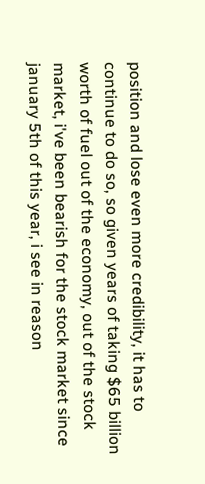position and lose even more credibility, it has to continue to do so, so given years of taking $65 billion worth of fuel out of the economy, out of the stock market, i've been bearish for the stock market since january 5th of this year, i see in reason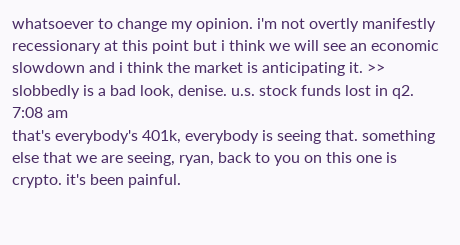whatsoever to change my opinion. i'm not overtly manifestly recessionary at this point but i think we will see an economic slowdown and i think the market is anticipating it. >> slobbedly is a bad look, denise. u.s. stock funds lost in q2.
7:08 am
that's everybody's 401k, everybody is seeing that. something else that we are seeing, ryan, back to you on this one is crypto. it's been painful.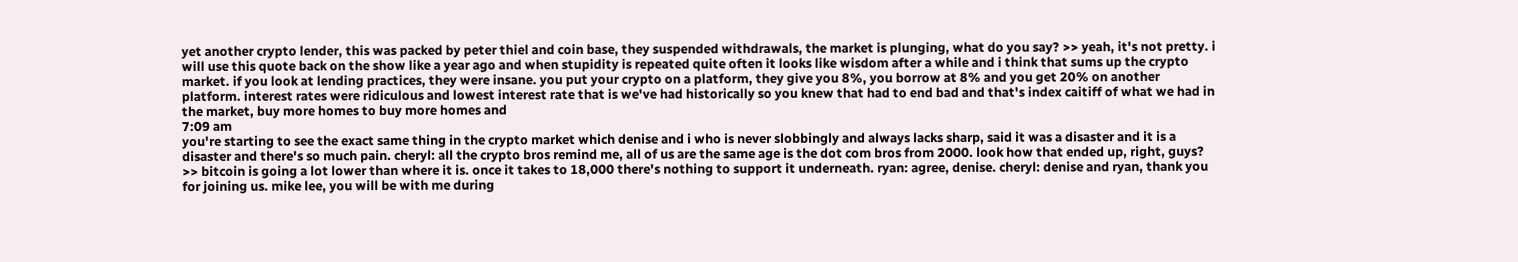yet another crypto lender, this was packed by peter thiel and coin base, they suspended withdrawals, the market is plunging, what do you say? >> yeah, it's not pretty. i will use this quote back on the show like a year ago and when stupidity is repeated quite often it looks like wisdom after a while and i think that sums up the crypto market. if you look at lending practices, they were insane. you put your crypto on a platform, they give you 8%, you borrow at 8% and you get 20% on another platform. interest rates were ridiculous and lowest interest rate that is we've had historically so you knew that had to end bad and that's index caitiff of what we had in the market, buy more homes to buy more homes and
7:09 am
you're starting to see the exact same thing in the crypto market which denise and i who is never slobbingly and always lacks sharp, said it was a disaster and it is a disaster and there's so much pain. cheryl: all the crypto bros remind me, all of us are the same age is the dot com bros from 2000. look how that ended up, right, guys? >> bitcoin is going a lot lower than where it is. once it takes to 18,000 there's nothing to support it underneath. ryan: agree, denise. cheryl: denise and ryan, thank you for joining us. mike lee, you will be with me during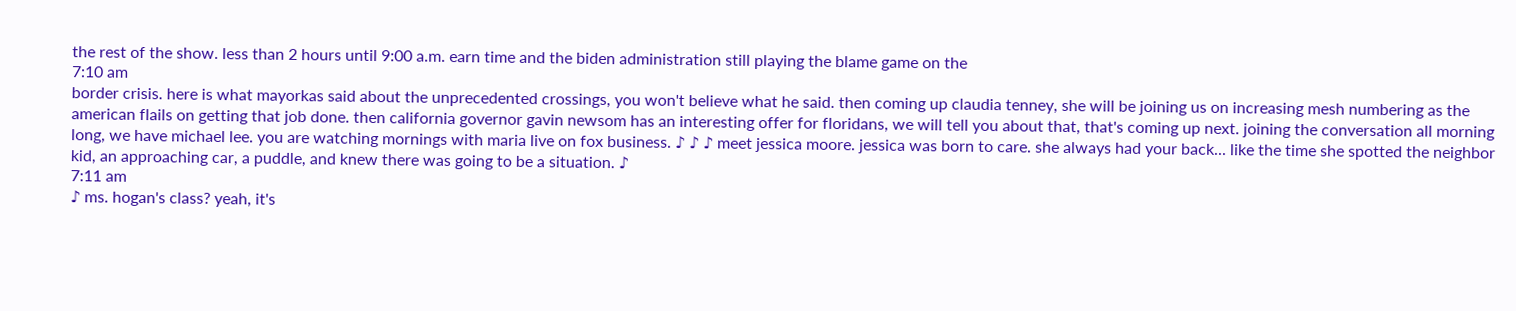the rest of the show. less than 2 hours until 9:00 a.m. earn time and the biden administration still playing the blame game on the
7:10 am
border crisis. here is what mayorkas said about the unprecedented crossings, you won't believe what he said. then coming up claudia tenney, she will be joining us on increasing mesh numbering as the american flails on getting that job done. then california governor gavin newsom has an interesting offer for floridans, we will tell you about that, that's coming up next. joining the conversation all morning long, we have michael lee. you are watching mornings with maria live on fox business. ♪ ♪ ♪ meet jessica moore. jessica was born to care. she always had your back... like the time she spotted the neighbor kid, an approaching car, a puddle, and knew there was going to be a situation. ♪
7:11 am
♪ ms. hogan's class? yeah, it's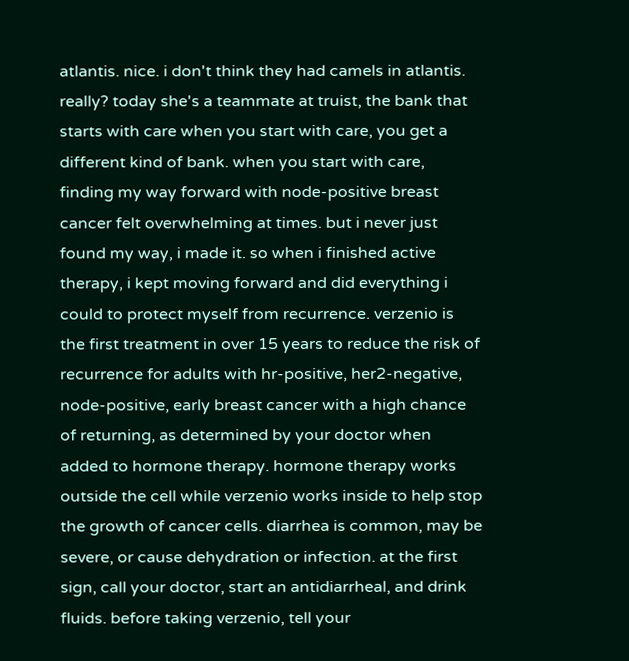atlantis. nice. i don't think they had camels in atlantis. really? today she's a teammate at truist, the bank that starts with care when you start with care, you get a different kind of bank. when you start with care, finding my way forward with node-positive breast cancer felt overwhelming at times. but i never just found my way, i made it. so when i finished active therapy, i kept moving forward and did everything i could to protect myself from recurrence. verzenio is the first treatment in over 15 years to reduce the risk of recurrence for adults with hr-positive, her2-negative, node-positive, early breast cancer with a high chance of returning, as determined by your doctor when added to hormone therapy. hormone therapy works outside the cell while verzenio works inside to help stop the growth of cancer cells. diarrhea is common, may be severe, or cause dehydration or infection. at the first sign, call your doctor, start an antidiarrheal, and drink fluids. before taking verzenio, tell your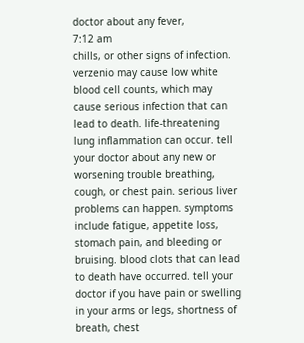doctor about any fever,
7:12 am
chills, or other signs of infection. verzenio may cause low white blood cell counts, which may cause serious infection that can lead to death. life-threatening lung inflammation can occur. tell your doctor about any new or worsening trouble breathing, cough, or chest pain. serious liver problems can happen. symptoms include fatigue, appetite loss, stomach pain, and bleeding or bruising. blood clots that can lead to death have occurred. tell your doctor if you have pain or swelling in your arms or legs, shortness of breath, chest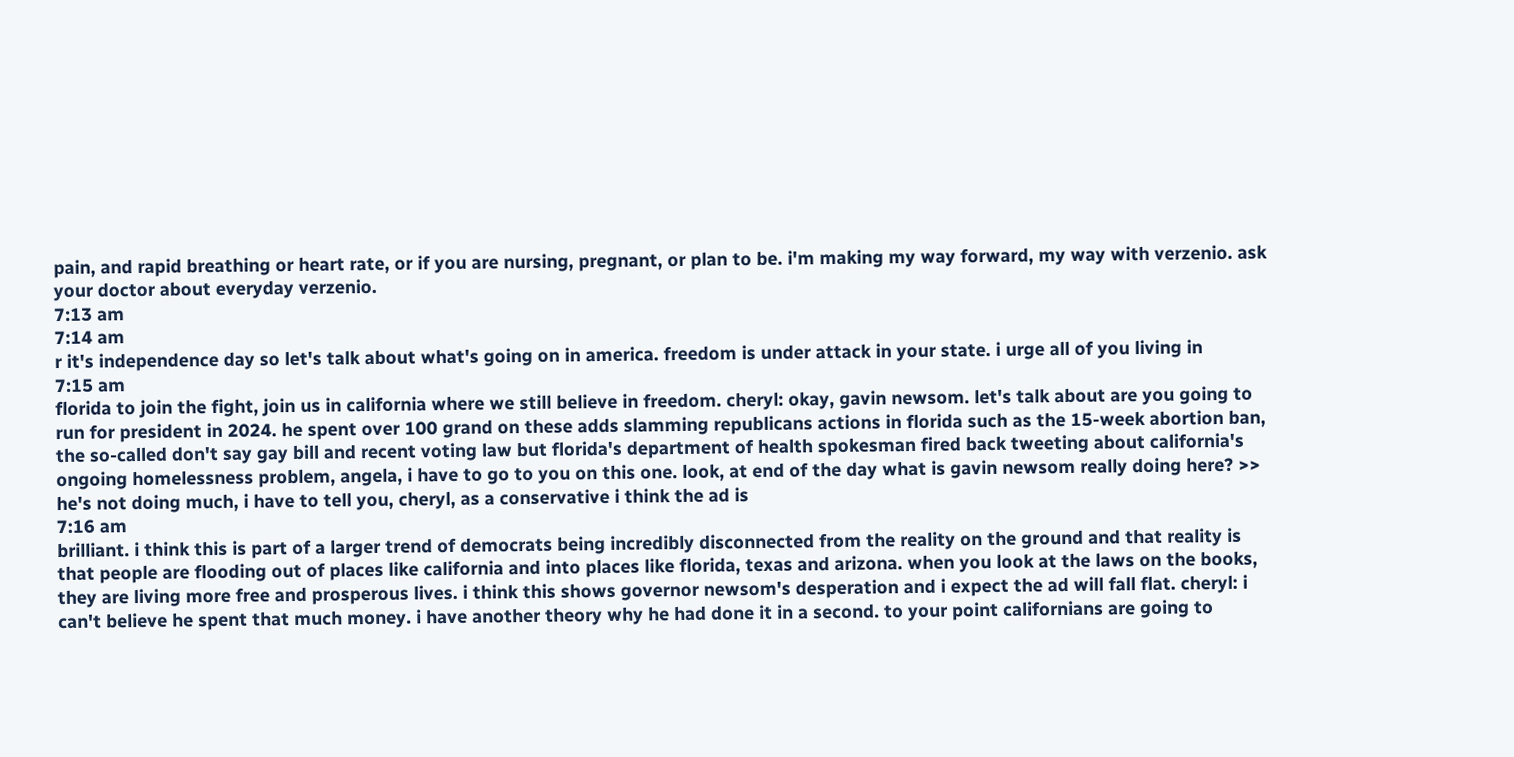pain, and rapid breathing or heart rate, or if you are nursing, pregnant, or plan to be. i'm making my way forward, my way with verzenio. ask your doctor about everyday verzenio.
7:13 am
7:14 am
r it's independence day so let's talk about what's going on in america. freedom is under attack in your state. i urge all of you living in
7:15 am
florida to join the fight, join us in california where we still believe in freedom. cheryl: okay, gavin newsom. let's talk about are you going to run for president in 2024. he spent over 100 grand on these adds slamming republicans actions in florida such as the 15-week abortion ban, the so-called don't say gay bill and recent voting law but florida's department of health spokesman fired back tweeting about california's ongoing homelessness problem, angela, i have to go to you on this one. look, at end of the day what is gavin newsom really doing here? >> he's not doing much, i have to tell you, cheryl, as a conservative i think the ad is
7:16 am
brilliant. i think this is part of a larger trend of democrats being incredibly disconnected from the reality on the ground and that reality is that people are flooding out of places like california and into places like florida, texas and arizona. when you look at the laws on the books, they are living more free and prosperous lives. i think this shows governor newsom's desperation and i expect the ad will fall flat. cheryl: i can't believe he spent that much money. i have another theory why he had done it in a second. to your point californians are going to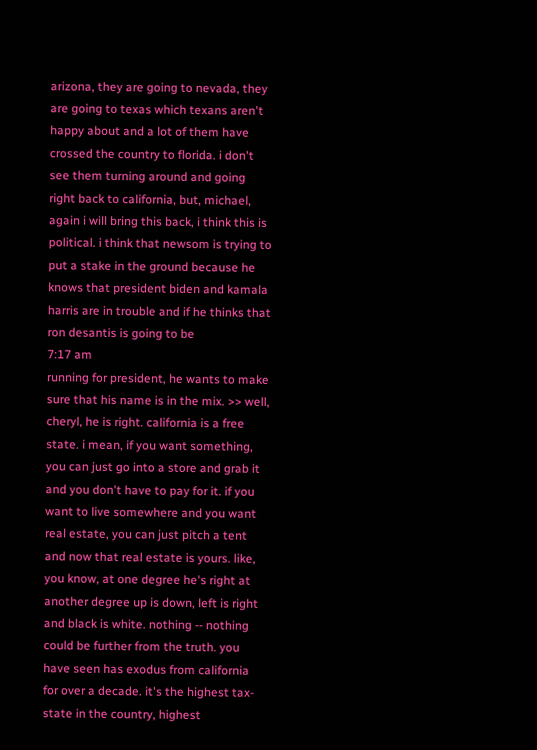arizona, they are going to nevada, they are going to texas which texans aren't happy about and a lot of them have crossed the country to florida. i don't see them turning around and going right back to california, but, michael, again i will bring this back, i think this is political. i think that newsom is trying to put a stake in the ground because he knows that president biden and kamala harris are in trouble and if he thinks that ron desantis is going to be
7:17 am
running for president, he wants to make sure that his name is in the mix. >> well, cheryl, he is right. california is a free state. i mean, if you want something, you can just go into a store and grab it and you don't have to pay for it. if you want to live somewhere and you want real estate, you can just pitch a tent and now that real estate is yours. like, you know, at one degree he's right at another degree up is down, left is right and black is white. nothing -- nothing could be further from the truth. you have seen has exodus from california for over a decade. it's the highest tax-state in the country, highest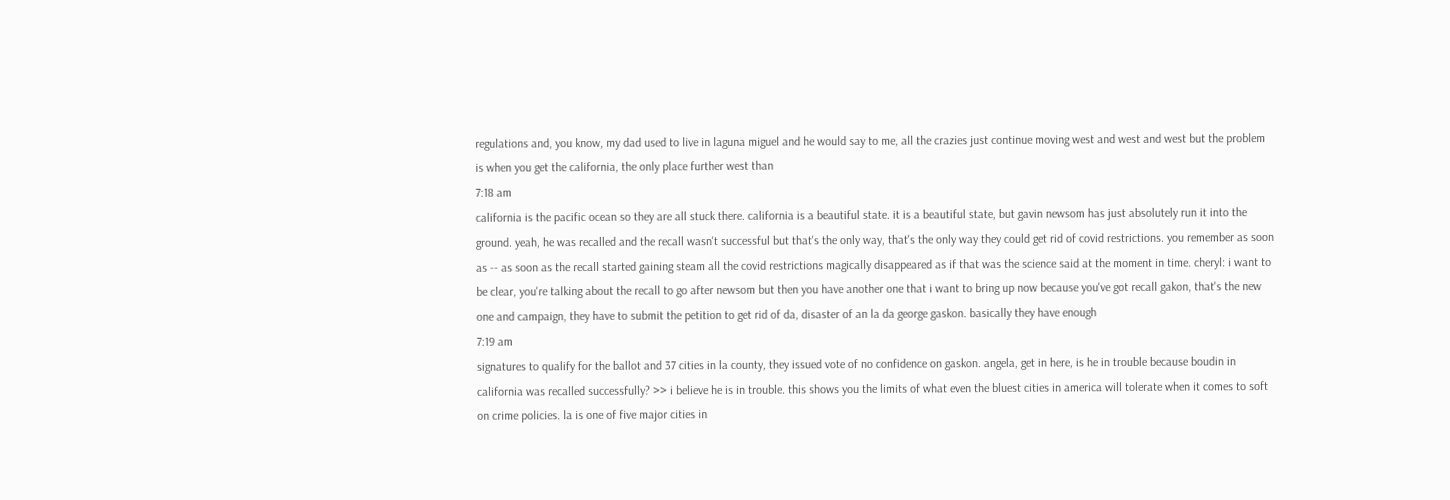regulations and, you know, my dad used to live in laguna miguel and he would say to me, all the crazies just continue moving west and west and west but the problem is when you get the california, the only place further west than
7:18 am
california is the pacific ocean so they are all stuck there. california is a beautiful state. it is a beautiful state, but gavin newsom has just absolutely run it into the ground. yeah, he was recalled and the recall wasn't successful but that's the only way, that's the only way they could get rid of covid restrictions. you remember as soon as -- as soon as the recall started gaining steam all the covid restrictions magically disappeared as if that was the science said at the moment in time. cheryl: i want to be clear, you're talking about the recall to go after newsom but then you have another one that i want to bring up now because you've got recall gakon, that's the new one and campaign, they have to submit the petition to get rid of da, disaster of an la da george gaskon. basically they have enough
7:19 am
signatures to qualify for the ballot and 37 cities in la county, they issued vote of no confidence on gaskon. angela, get in here, is he in trouble because boudin in california was recalled successfully? >> i believe he is in trouble. this shows you the limits of what even the bluest cities in america will tolerate when it comes to soft on crime policies. la is one of five major cities in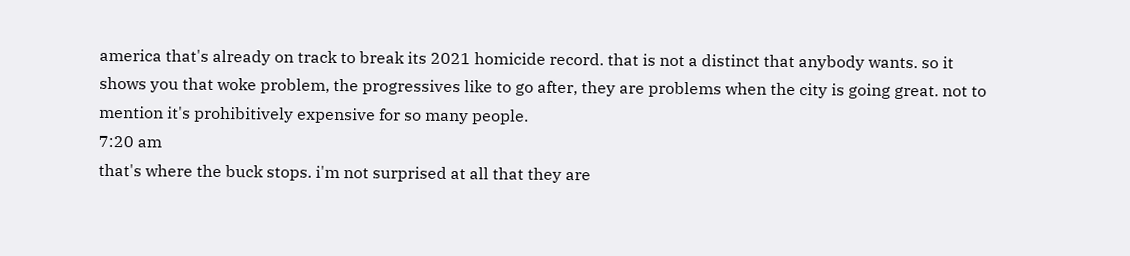america that's already on track to break its 2021 homicide record. that is not a distinct that anybody wants. so it shows you that woke problem, the progressives like to go after, they are problems when the city is going great. not to mention it's prohibitively expensive for so many people.
7:20 am
that's where the buck stops. i'm not surprised at all that they are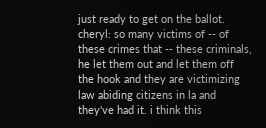just ready to get on the ballot. cheryl: so many victims of -- of these crimes that -- these criminals, he let them out and let them off the hook and they are victimizing law abiding citizens in la and they've had it. i think this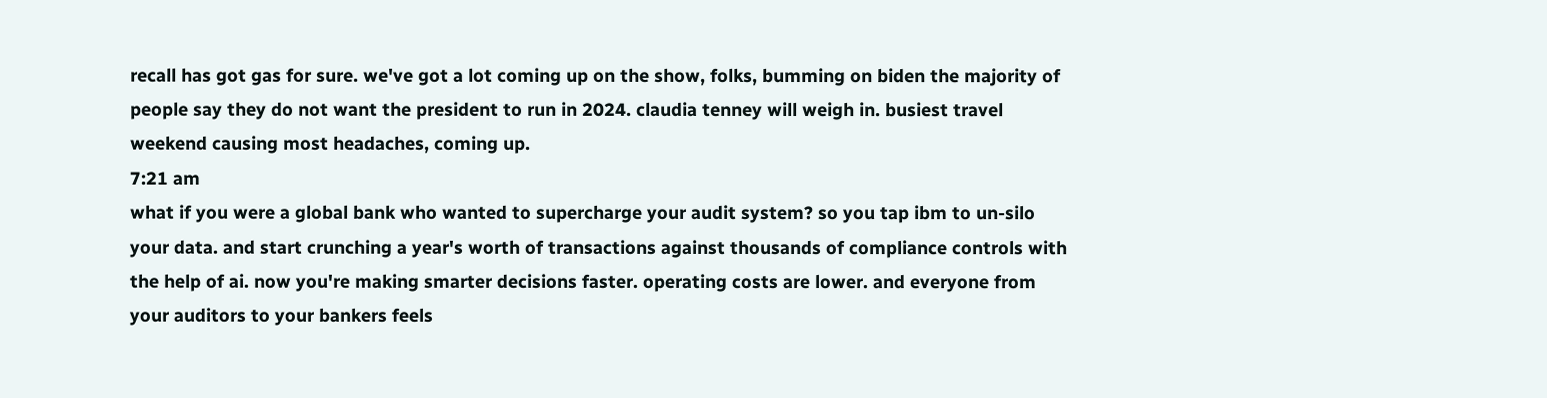recall has got gas for sure. we've got a lot coming up on the show, folks, bumming on biden the majority of people say they do not want the president to run in 2024. claudia tenney will weigh in. busiest travel weekend causing most headaches, coming up.
7:21 am
what if you were a global bank who wanted to supercharge your audit system? so you tap ibm to un-silo your data. and start crunching a year's worth of transactions against thousands of compliance controls with the help of ai. now you're making smarter decisions faster. operating costs are lower. and everyone from your auditors to your bankers feels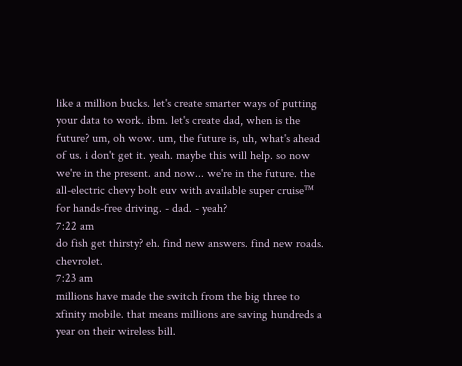like a million bucks. let's create smarter ways of putting your data to work. ibm. let's create dad, when is the future? um, oh wow. um, the future is, uh, what's ahead of us. i don't get it. yeah. maybe this will help. so now we're in the present. and now... we're in the future. the all-electric chevy bolt euv with available super cruise™ for hands-free driving. - dad. - yeah?
7:22 am
do fish get thirsty? eh. find new answers. find new roads. chevrolet.
7:23 am
millions have made the switch from the big three to xfinity mobile. that means millions are saving hundreds a year on their wireless bill.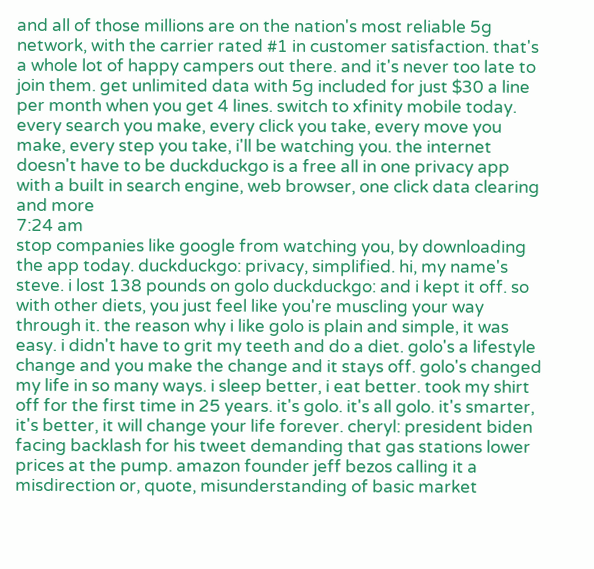and all of those millions are on the nation's most reliable 5g network, with the carrier rated #1 in customer satisfaction. that's a whole lot of happy campers out there. and it's never too late to join them. get unlimited data with 5g included for just $30 a line per month when you get 4 lines. switch to xfinity mobile today. every search you make, every click you take, every move you make, every step you take, i'll be watching you. the internet doesn't have to be duckduckgo is a free all in one privacy app with a built in search engine, web browser, one click data clearing and more
7:24 am
stop companies like google from watching you, by downloading the app today. duckduckgo: privacy, simplified. hi, my name's steve. i lost 138 pounds on golo duckduckgo: and i kept it off. so with other diets, you just feel like you're muscling your way through it. the reason why i like golo is plain and simple, it was easy. i didn't have to grit my teeth and do a diet. golo's a lifestyle change and you make the change and it stays off. golo's changed my life in so many ways. i sleep better, i eat better. took my shirt off for the first time in 25 years. it's golo. it's all golo. it's smarter, it's better, it will change your life forever. cheryl: president biden facing backlash for his tweet demanding that gas stations lower prices at the pump. amazon founder jeff bezos calling it a misdirection or, quote, misunderstanding of basic market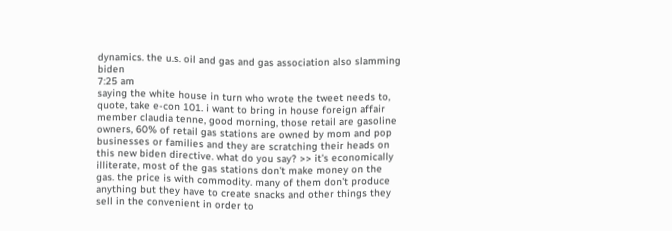dynamics. the u.s. oil and gas and gas association also slamming biden
7:25 am
saying the white house in turn who wrote the tweet needs to, quote, take e-con 101. i want to bring in house foreign affair member claudia tenne, good morning, those retail are gasoline owners, 60% of retail gas stations are owned by mom and pop businesses or families and they are scratching their heads on this new biden directive. what do you say? >> it's economically illiterate, most of the gas stations don't make money on the gas. the price is with commodity. many of them don't produce anything but they have to create snacks and other things they sell in the convenient in order to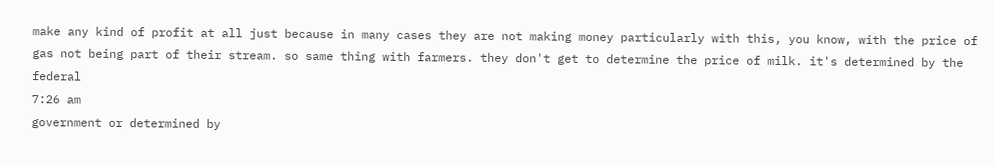make any kind of profit at all just because in many cases they are not making money particularly with this, you know, with the price of gas not being part of their stream. so same thing with farmers. they don't get to determine the price of milk. it's determined by the federal
7:26 am
government or determined by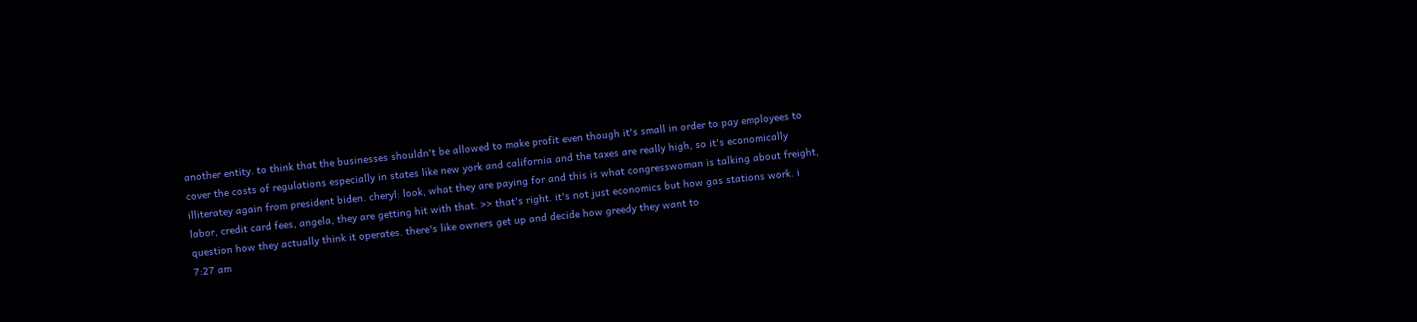another entity. to think that the businesses shouldn't be allowed to make profit even though it's small in order to pay employees to cover the costs of regulations especially in states like new york and california and the taxes are really high, so it's economically illiteratey again from president biden. cheryl: look, what they are paying for and this is what congresswoman is talking about freight, labor, credit card fees, angela, they are getting hit with that. >> that's right. it's not just economics but how gas stations work. i question how they actually think it operates. there's like owners get up and decide how greedy they want to
7:27 am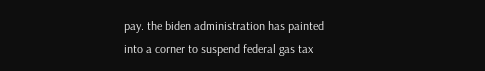pay. the biden administration has painted into a corner to suspend federal gas tax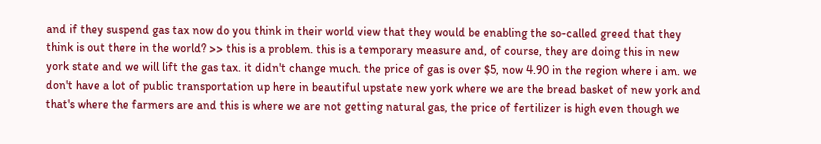and if they suspend gas tax now do you think in their world view that they would be enabling the so-called greed that they think is out there in the world? >> this is a problem. this is a temporary measure and, of course, they are doing this in new york state and we will lift the gas tax. it didn't change much. the price of gas is over $5, now 4.90 in the region where i am. we don't have a lot of public transportation up here in beautiful upstate new york where we are the bread basket of new york and that's where the farmers are and this is where we are not getting natural gas, the price of fertilizer is high even though we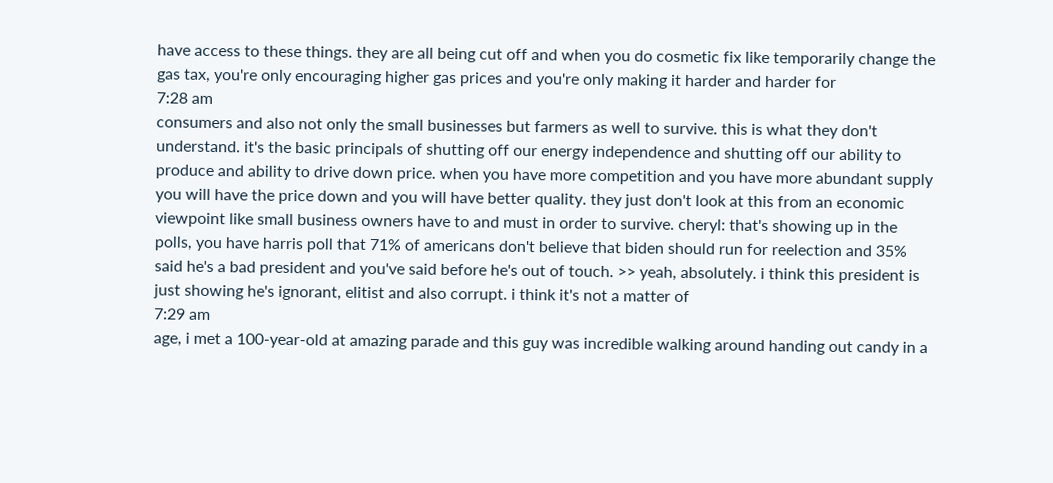have access to these things. they are all being cut off and when you do cosmetic fix like temporarily change the gas tax, you're only encouraging higher gas prices and you're only making it harder and harder for
7:28 am
consumers and also not only the small businesses but farmers as well to survive. this is what they don't understand. it's the basic principals of shutting off our energy independence and shutting off our ability to produce and ability to drive down price. when you have more competition and you have more abundant supply you will have the price down and you will have better quality. they just don't look at this from an economic viewpoint like small business owners have to and must in order to survive. cheryl: that's showing up in the polls, you have harris poll that 71% of americans don't believe that biden should run for reelection and 35% said he's a bad president and you've said before he's out of touch. >> yeah, absolutely. i think this president is just showing he's ignorant, elitist and also corrupt. i think it's not a matter of
7:29 am
age, i met a 100-year-old at amazing parade and this guy was incredible walking around handing out candy in a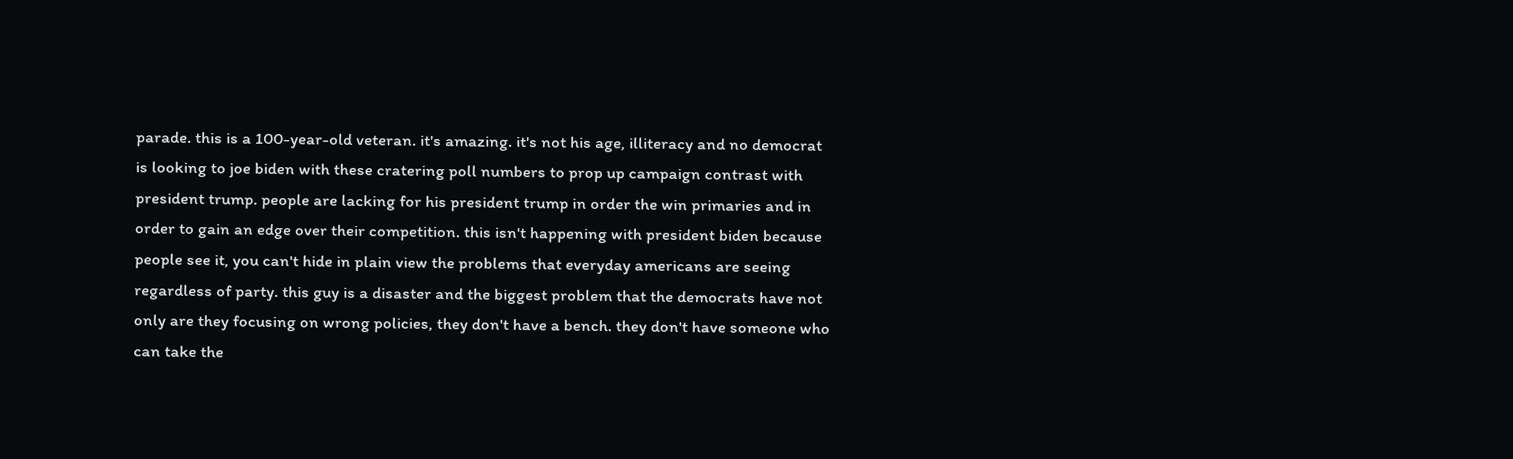parade. this is a 100-year-old veteran. it's amazing. it's not his age, illiteracy and no democrat is looking to joe biden with these cratering poll numbers to prop up campaign contrast with president trump. people are lacking for his president trump in order the win primaries and in order to gain an edge over their competition. this isn't happening with president biden because people see it, you can't hide in plain view the problems that everyday americans are seeing regardless of party. this guy is a disaster and the biggest problem that the democrats have not only are they focusing on wrong policies, they don't have a bench. they don't have someone who can take the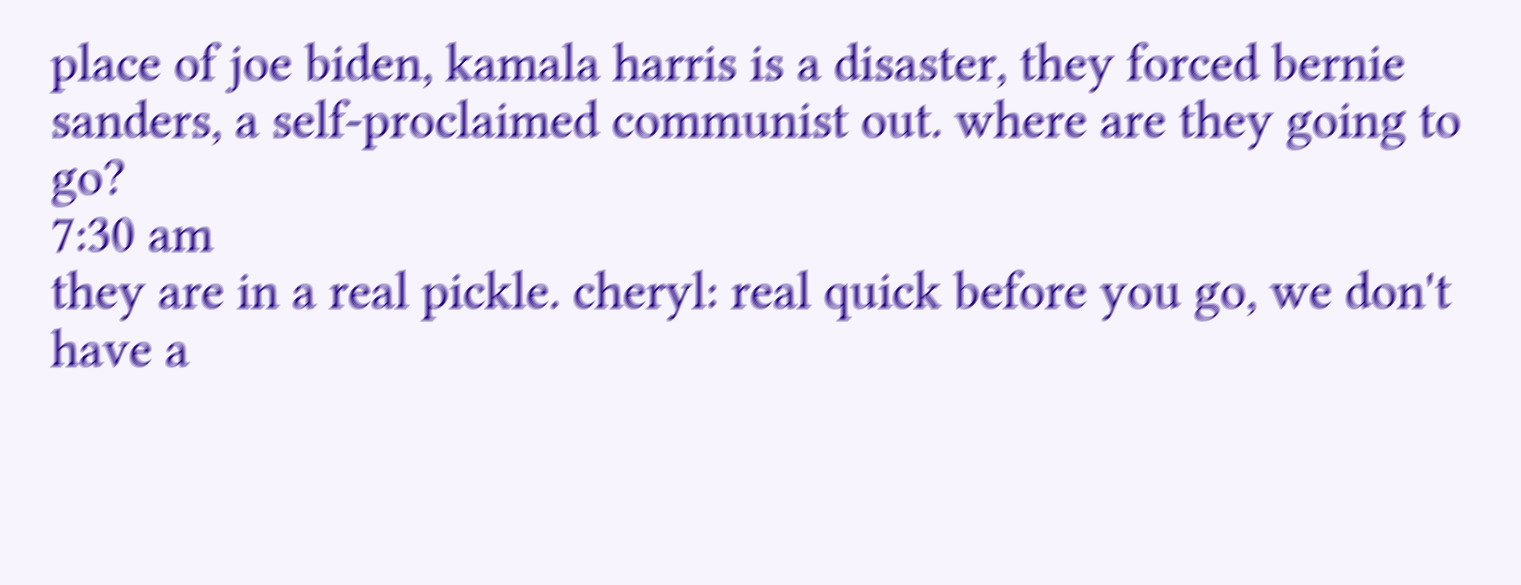place of joe biden, kamala harris is a disaster, they forced bernie sanders, a self-proclaimed communist out. where are they going to go?
7:30 am
they are in a real pickle. cheryl: real quick before you go, we don't have a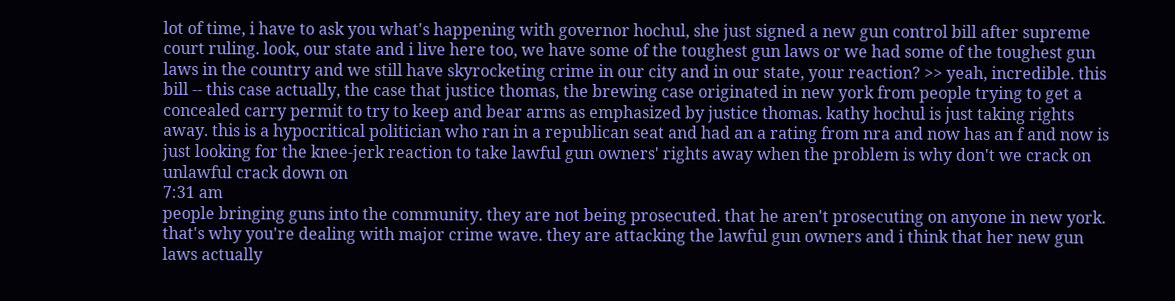lot of time, i have to ask you what's happening with governor hochul, she just signed a new gun control bill after supreme court ruling. look, our state and i live here too, we have some of the toughest gun laws or we had some of the toughest gun laws in the country and we still have skyrocketing crime in our city and in our state, your reaction? >> yeah, incredible. this bill -- this case actually, the case that justice thomas, the brewing case originated in new york from people trying to get a concealed carry permit to try to keep and bear arms as emphasized by justice thomas. kathy hochul is just taking rights away. this is a hypocritical politician who ran in a republican seat and had an a rating from nra and now has an f and now is just looking for the knee-jerk reaction to take lawful gun owners' rights away when the problem is why don't we crack on unlawful crack down on
7:31 am
people bringing guns into the community. they are not being prosecuted. that he aren't prosecuting on anyone in new york. that's why you're dealing with major crime wave. they are attacking the lawful gun owners and i think that her new gun laws actually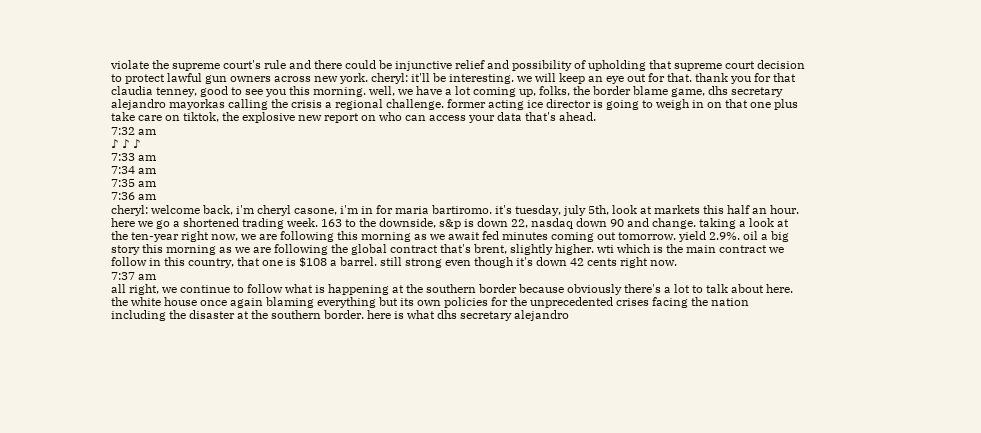violate the supreme court's rule and there could be injunctive relief and possibility of upholding that supreme court decision to protect lawful gun owners across new york. cheryl: it'll be interesting. we will keep an eye out for that. thank you for that claudia tenney, good to see you this morning. well, we have a lot coming up, folks, the border blame game, dhs secretary alejandro mayorkas calling the crisis a regional challenge. former acting ice director is going to weigh in on that one plus take care on tiktok, the explosive new report on who can access your data that's ahead.
7:32 am
♪ ♪ ♪
7:33 am
7:34 am
7:35 am
7:36 am
cheryl: welcome back, i'm cheryl casone, i'm in for maria bartiromo. it's tuesday, july 5th, look at markets this half an hour. here we go a shortened trading week. 163 to the downside, s&p is down 22, nasdaq down 90 and change. taking a look at the ten-year right now, we are following this morning as we await fed minutes coming out tomorrow. yield 2.9%. oil a big story this morning as we are following the global contract that's brent, slightly higher. wti which is the main contract we follow in this country, that one is $108 a barrel. still strong even though it's down 42 cents right now.
7:37 am
all right, we continue to follow what is happening at the southern border because obviously there's a lot to talk about here. the white house once again blaming everything but its own policies for the unprecedented crises facing the nation including the disaster at the southern border. here is what dhs secretary alejandro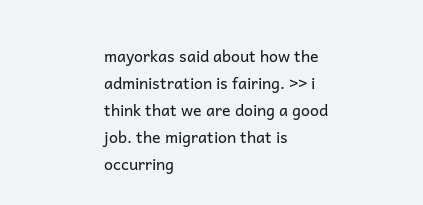mayorkas said about how the administration is fairing. >> i think that we are doing a good job. the migration that is occurring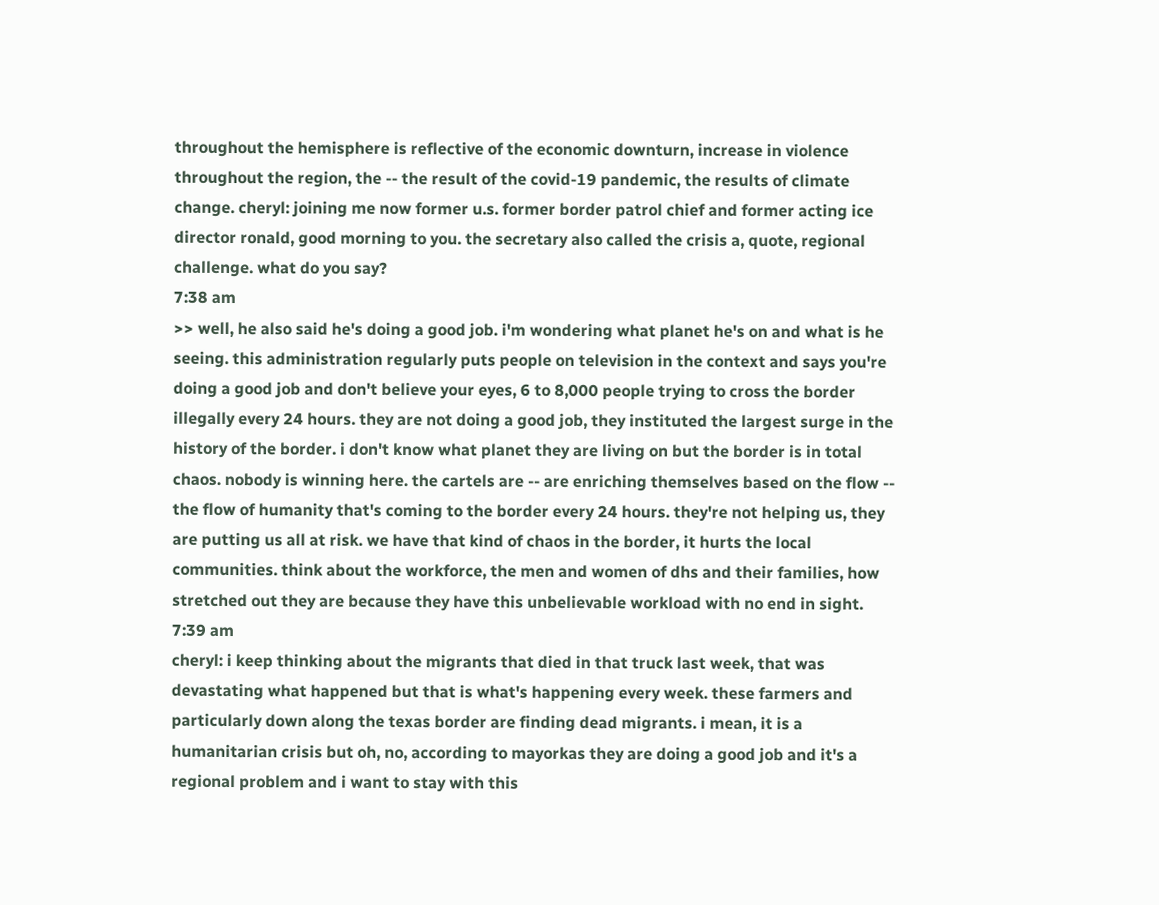throughout the hemisphere is reflective of the economic downturn, increase in violence throughout the region, the -- the result of the covid-19 pandemic, the results of climate change. cheryl: joining me now former u.s. former border patrol chief and former acting ice director ronald, good morning to you. the secretary also called the crisis a, quote, regional challenge. what do you say?
7:38 am
>> well, he also said he's doing a good job. i'm wondering what planet he's on and what is he seeing. this administration regularly puts people on television in the context and says you're doing a good job and don't believe your eyes, 6 to 8,000 people trying to cross the border illegally every 24 hours. they are not doing a good job, they instituted the largest surge in the history of the border. i don't know what planet they are living on but the border is in total chaos. nobody is winning here. the cartels are -- are enriching themselves based on the flow -- the flow of humanity that's coming to the border every 24 hours. they're not helping us, they are putting us all at risk. we have that kind of chaos in the border, it hurts the local communities. think about the workforce, the men and women of dhs and their families, how stretched out they are because they have this unbelievable workload with no end in sight.
7:39 am
cheryl: i keep thinking about the migrants that died in that truck last week, that was devastating what happened but that is what's happening every week. these farmers and particularly down along the texas border are finding dead migrants. i mean, it is a humanitarian crisis but oh, no, according to mayorkas they are doing a good job and it's a regional problem and i want to stay with this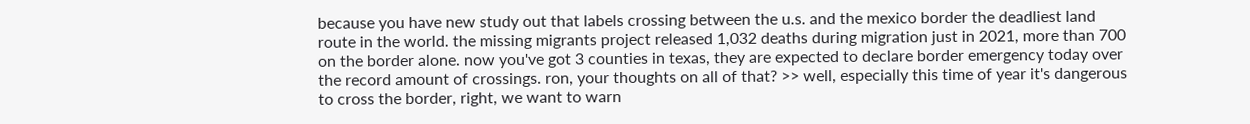because you have new study out that labels crossing between the u.s. and the mexico border the deadliest land route in the world. the missing migrants project released 1,032 deaths during migration just in 2021, more than 700 on the border alone. now you've got 3 counties in texas, they are expected to declare border emergency today over the record amount of crossings. ron, your thoughts on all of that? >> well, especially this time of year it's dangerous to cross the border, right, we want to warn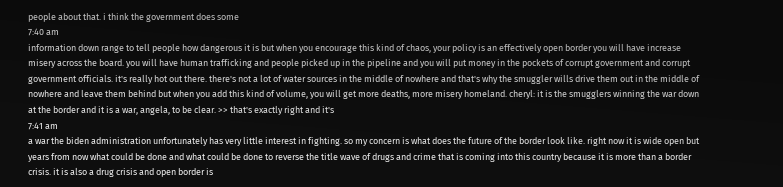people about that. i think the government does some
7:40 am
information down range to tell people how dangerous it is but when you encourage this kind of chaos, your policy is an effectively open border you will have increase misery across the board. you will have human trafficking and people picked up in the pipeline and you will put money in the pockets of corrupt government and corrupt government officials. it's really hot out there. there's not a lot of water sources in the middle of nowhere and that's why the smuggler wills drive them out in the middle of nowhere and leave them behind but when you add this kind of volume, you will get more deaths, more misery homeland. cheryl: it is the smugglers winning the war down at the border and it is a war, angela, to be clear. >> that's exactly right and it's
7:41 am
a war the biden administration unfortunately has very little interest in fighting. so my concern is what does the future of the border look like. right now it is wide open but years from now what could be done and what could be done to reverse the title wave of drugs and crime that is coming into this country because it is more than a border crisis. it is also a drug crisis and open border is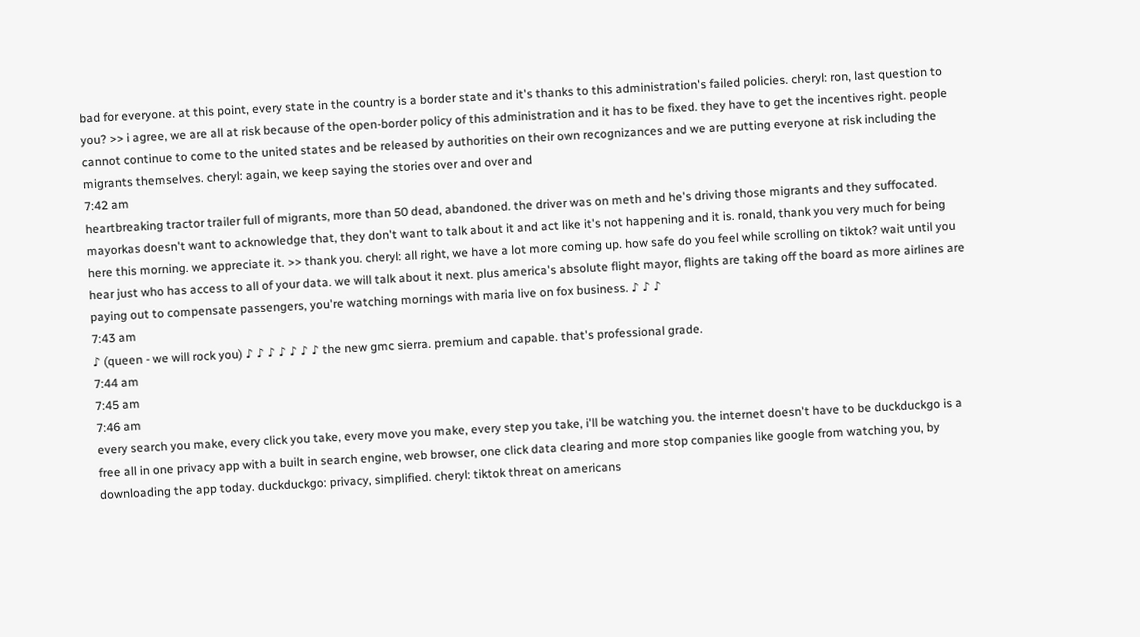bad for everyone. at this point, every state in the country is a border state and it's thanks to this administration's failed policies. cheryl: ron, last question to you? >> i agree, we are all at risk because of the open-border policy of this administration and it has to be fixed. they have to get the incentives right. people cannot continue to come to the united states and be released by authorities on their own recognizances and we are putting everyone at risk including the migrants themselves. cheryl: again, we keep saying the stories over and over and
7:42 am
heartbreaking tractor trailer full of migrants, more than 50 dead, abandoned. the driver was on meth and he's driving those migrants and they suffocated. mayorkas doesn't want to acknowledge that, they don't want to talk about it and act like it's not happening and it is. ronald, thank you very much for being here this morning. we appreciate it. >> thank you. cheryl: all right, we have a lot more coming up. how safe do you feel while scrolling on tiktok? wait until you hear just who has access to all of your data. we will talk about it next. plus america's absolute flight mayor, flights are taking off the board as more airlines are paying out to compensate passengers, you're watching mornings with maria live on fox business. ♪ ♪ ♪
7:43 am
♪ (queen - we will rock you) ♪ ♪ ♪ ♪ ♪ ♪ ♪ the new gmc sierra. premium and capable. that's professional grade.
7:44 am
7:45 am
7:46 am
every search you make, every click you take, every move you make, every step you take, i'll be watching you. the internet doesn't have to be duckduckgo is a free all in one privacy app with a built in search engine, web browser, one click data clearing and more stop companies like google from watching you, by downloading the app today. duckduckgo: privacy, simplified. cheryl: tiktok threat on americans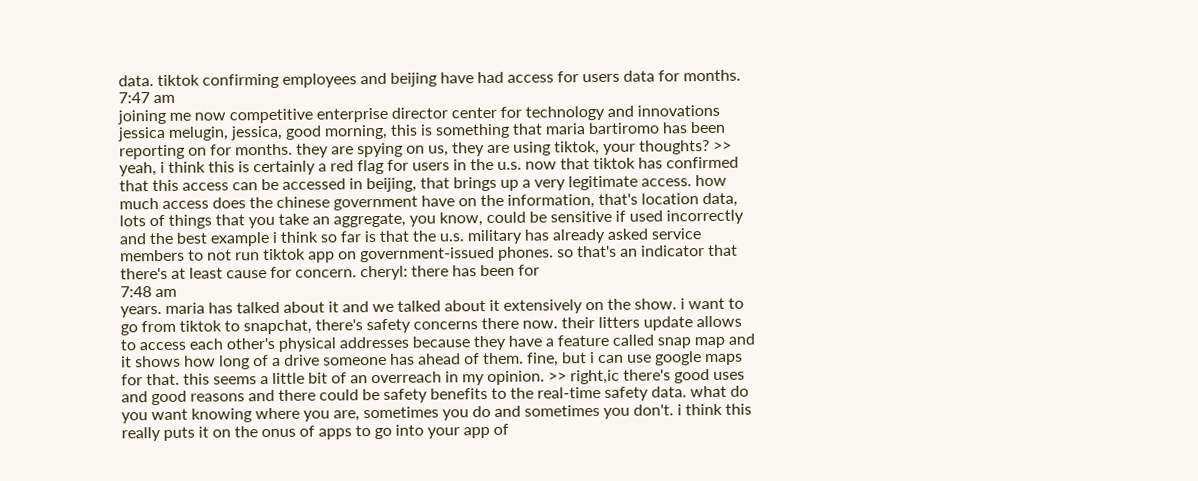data. tiktok confirming employees and beijing have had access for users data for months.
7:47 am
joining me now competitive enterprise director center for technology and innovations jessica melugin, jessica, good morning, this is something that maria bartiromo has been reporting on for months. they are spying on us, they are using tiktok, your thoughts? >> yeah, i think this is certainly a red flag for users in the u.s. now that tiktok has confirmed that this access can be accessed in beijing, that brings up a very legitimate access. how much access does the chinese government have on the information, that's location data, lots of things that you take an aggregate, you know, could be sensitive if used incorrectly and the best example i think so far is that the u.s. military has already asked service members to not run tiktok app on government-issued phones. so that's an indicator that there's at least cause for concern. cheryl: there has been for
7:48 am
years. maria has talked about it and we talked about it extensively on the show. i want to go from tiktok to snapchat, there's safety concerns there now. their litters update allows to access each other's physical addresses because they have a feature called snap map and it shows how long of a drive someone has ahead of them. fine, but i can use google maps for that. this seems a little bit of an overreach in my opinion. >> right,ic there's good uses and good reasons and there could be safety benefits to the real-time safety data. what do you want knowing where you are, sometimes you do and sometimes you don't. i think this really puts it on the onus of apps to go into your app of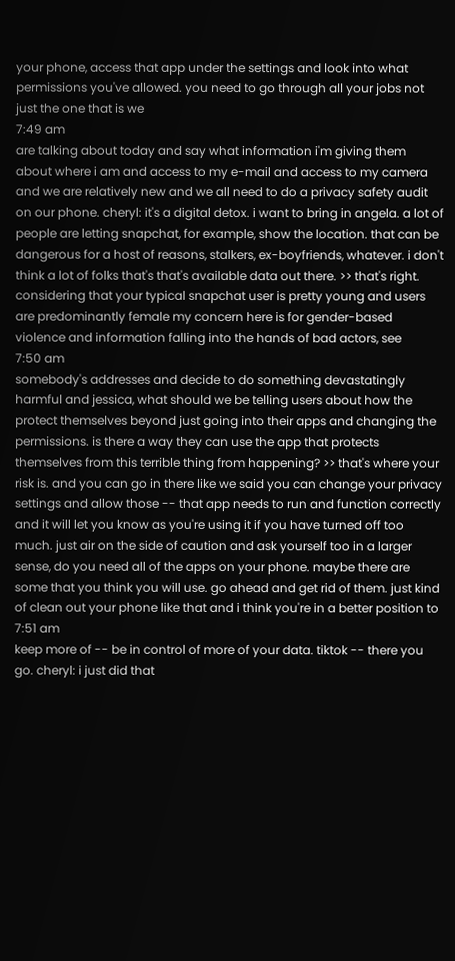your phone, access that app under the settings and look into what permissions you've allowed. you need to go through all your jobs not just the one that is we
7:49 am
are talking about today and say what information i'm giving them about where i am and access to my e-mail and access to my camera and we are relatively new and we all need to do a privacy safety audit on our phone. cheryl: it's a digital detox. i want to bring in angela. a lot of people are letting snapchat, for example, show the location. that can be dangerous for a host of reasons, stalkers, ex-boyfriends, whatever. i don't think a lot of folks that's that's available data out there. >> that's right. considering that your typical snapchat user is pretty young and users are predominantly female my concern here is for gender-based violence and information falling into the hands of bad actors, see
7:50 am
somebody's addresses and decide to do something devastatingly harmful and jessica, what should we be telling users about how the protect themselves beyond just going into their apps and changing the permissions. is there a way they can use the app that protects themselves from this terrible thing from happening? >> that's where your risk is. and you can go in there like we said you can change your privacy settings and allow those -- that app needs to run and function correctly and it will let you know as you're using it if you have turned off too much. just air on the side of caution and ask yourself too in a larger sense, do you need all of the apps on your phone. maybe there are some that you think you will use. go ahead and get rid of them. just kind of clean out your phone like that and i think you're in a better position to
7:51 am
keep more of -- be in control of more of your data. tiktok -- there you go. cheryl: i just did that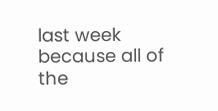last week because all of the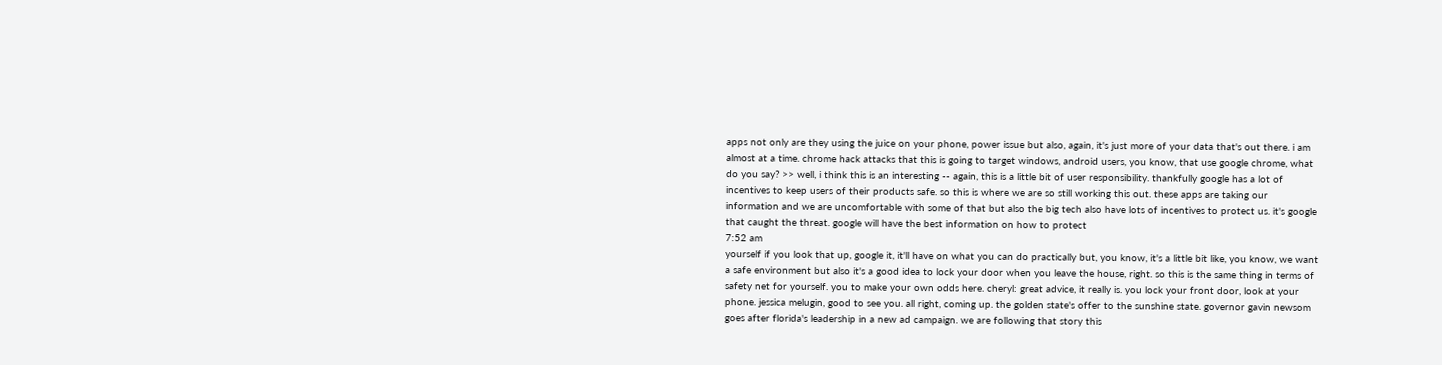apps not only are they using the juice on your phone, power issue but also, again, it's just more of your data that's out there. i am almost at a time. chrome hack attacks that this is going to target windows, android users, you know, that use google chrome, what do you say? >> well, i think this is an interesting -- again, this is a little bit of user responsibility. thankfully google has a lot of incentives to keep users of their products safe. so this is where we are so still working this out. these apps are taking our information and we are uncomfortable with some of that but also the big tech also have lots of incentives to protect us. it's google that caught the threat. google will have the best information on how to protect
7:52 am
yourself if you look that up, google it, it'll have on what you can do practically but, you know, it's a little bit like, you know, we want a safe environment but also it's a good idea to lock your door when you leave the house, right. so this is the same thing in terms of safety net for yourself. you to make your own odds here. cheryl: great advice, it really is. you lock your front door, look at your phone. jessica melugin, good to see you. all right, coming up. the golden state's offer to the sunshine state. governor gavin newsom goes after florida's leadership in a new ad campaign. we are following that story this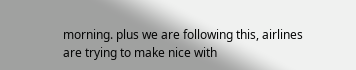morning. plus we are following this, airlines are trying to make nice with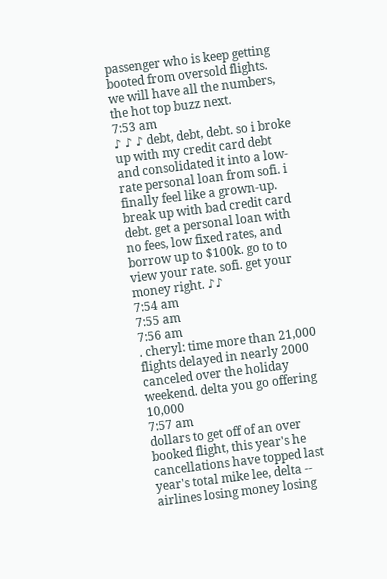passenger who is keep getting booted from oversold flights. we will have all the numbers, the hot top buzz next.
7:53 am
♪ ♪ ♪ debt, debt, debt. so i broke up with my credit card debt and consolidated it into a low-rate personal loan from sofi. i finally feel like a grown-up. break up with bad credit card debt. get a personal loan with no fees, low fixed rates, and borrow up to $100k. go to to view your rate. sofi. get your money right. ♪♪
7:54 am
7:55 am
7:56 am
. cheryl: time more than 21,000 flights delayed in nearly 2000 canceled over the holiday weekend. delta you go offering 10,000
7:57 am
dollars to get off of an over booked flight, this year's he cancellations have topped last year's total mike lee, delta -- airlines losing money losing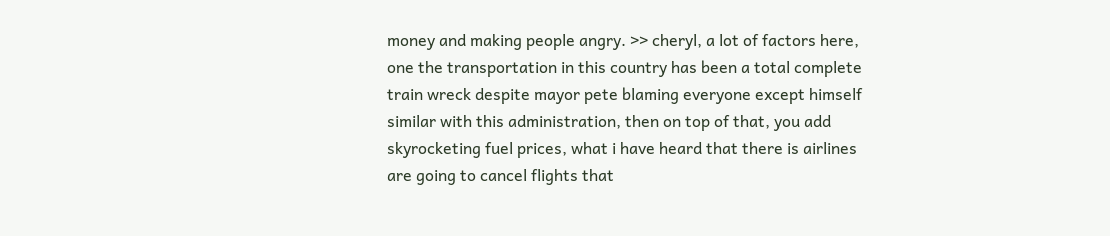money and making people angry. >> cheryl, a lot of factors here, one the transportation in this country has been a total complete train wreck despite mayor pete blaming everyone except himself similar with this administration, then on top of that, you add skyrocketing fuel prices, what i have heard that there is airlines are going to cancel flights that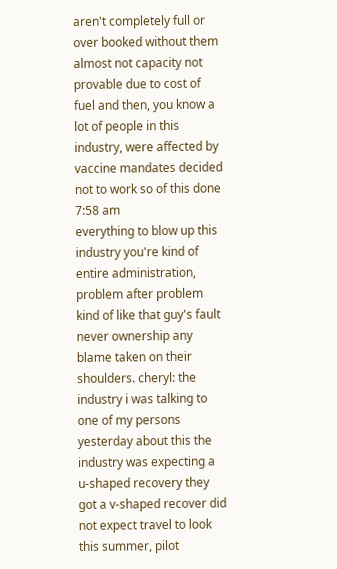aren't completely full or over booked without them almost not capacity not provable due to cost of fuel and then, you know a lot of people in this industry, were affected by vaccine mandates decided not to work so of this done
7:58 am
everything to blow up this industry you're kind of entire administration, problem after problem kind of like that guy's fault never ownership any blame taken on their shoulders. cheryl: the industry i was talking to one of my persons yesterday about this the industry was expecting a u-shaped recovery they got a v-shaped recover did not expect travel to look this summer, pilot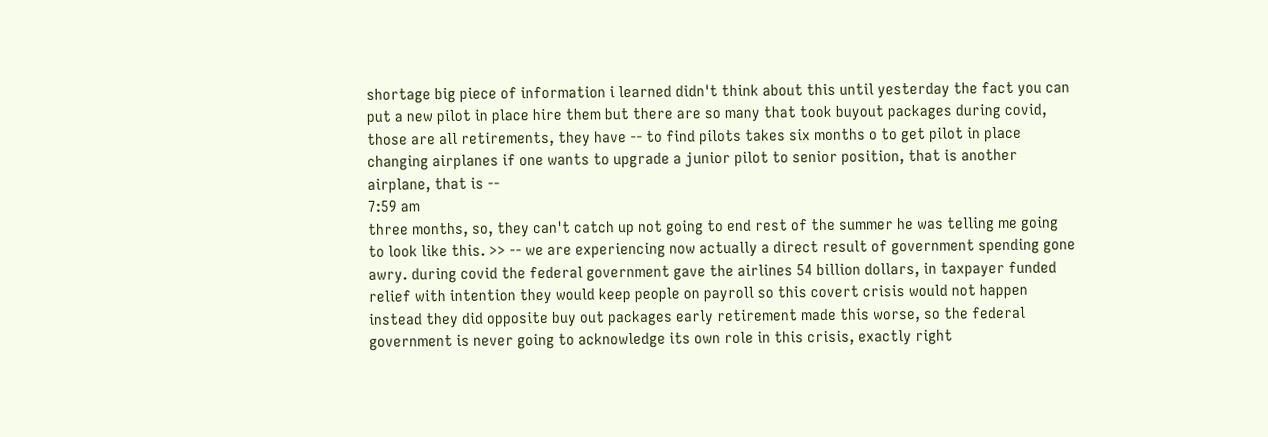shortage big piece of information i learned didn't think about this until yesterday the fact you can put a new pilot in place hire them but there are so many that took buyout packages during covid, those are all retirements, they have -- to find pilots takes six months o to get pilot in place changing airplanes if one wants to upgrade a junior pilot to senior position, that is another airplane, that is --
7:59 am
three months, so, they can't catch up not going to end rest of the summer he was telling me going to look like this. >> -- we are experiencing now actually a direct result of government spending gone awry. during covid the federal government gave the airlines 54 billion dollars, in taxpayer funded relief with intention they would keep people on payroll so this covert crisis would not happen instead they did opposite buy out packages early retirement made this worse, so the federal government is never going to acknowledge its own role in this crisis, exactly right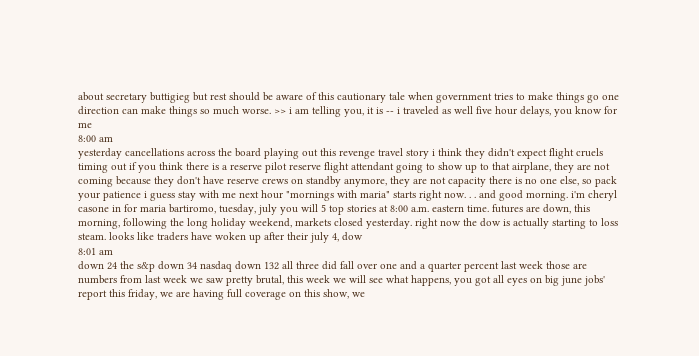about secretary buttigieg but rest should be aware of this cautionary tale when government tries to make things go one direction can make things so much worse. >> i am telling you, it is -- i traveled as well five hour delays, you know for me
8:00 am
yesterday cancellations across the board playing out this revenge travel story i think they didn't expect flight cruels timing out if you think there is a reserve pilot reserve flight attendant going to show up to that airplane, they are not coming because they don't have reserve crews on standby anymore, they are not capacity there is no one else, so pack your patience i guess stay with me next hour "mornings with maria" starts right now. . . and good morning. i'm cheryl casone in for maria bartiromo, tuesday, july you will 5 top stories at 8:00 a.m. eastern time. futures are down, this morning, following the long holiday weekend, markets closed yesterday. right now the dow is actually starting to loss steam. looks like traders have woken up after their july 4, dow
8:01 am
down 24 the s&p down 34 nasdaq down 132 all three did fall over one and a quarter percent last week those are numbers from last week we saw pretty brutal, this week we will see what happens, you got all eyes on big june jobs' report this friday, we are having full coverage on this show, we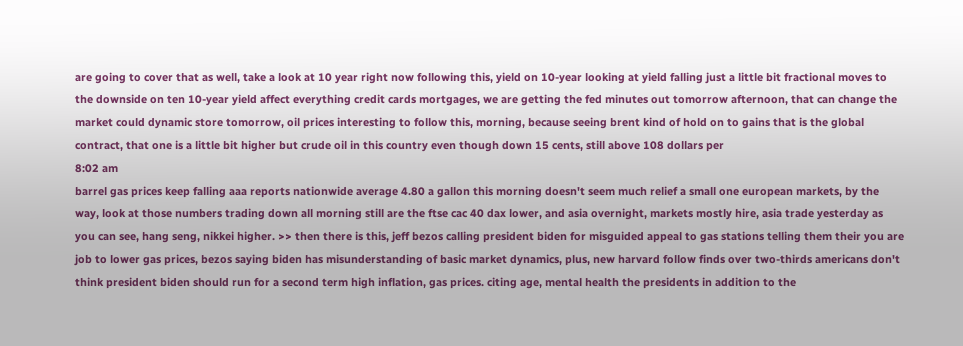are going to cover that as well, take a look at 10 year right now following this, yield on 10-year looking at yield falling just a little bit fractional moves to the downside on ten 10-year yield affect everything credit cards mortgages, we are getting the fed minutes out tomorrow afternoon, that can change the market could dynamic store tomorrow, oil prices interesting to follow this, morning, because seeing brent kind of hold on to gains that is the global contract, that one is a little bit higher but crude oil in this country even though down 15 cents, still above 108 dollars per
8:02 am
barrel gas prices keep falling aaa reports nationwide average 4.80 a gallon this morning doesn't seem much relief a small one european markets, by the way, look at those numbers trading down all morning still are the ftse cac 40 dax lower, and asia overnight, markets mostly hire, asia trade yesterday as you can see, hang seng, nikkei higher. >> then there is this, jeff bezos calling president biden for misguided appeal to gas stations telling them their you are job to lower gas prices, bezos saying biden has misunderstanding of basic market dynamics, plus, new harvard follow finds over two-thirds americans don't think president biden should run for a second term high inflation, gas prices. citing age, mental health the presidents in addition to the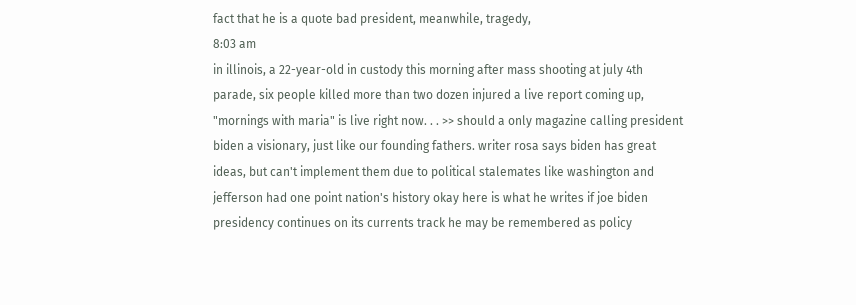fact that he is a quote bad president, meanwhile, tragedy,
8:03 am
in illinois, a 22-year-old in custody this morning after mass shooting at july 4th parade, six people killed more than two dozen injured a live report coming up, "mornings with maria" is live right now. . . >> should a only magazine calling president biden a visionary, just like our founding fathers. writer rosa says biden has great ideas, but can't implement them due to political stalemates like washington and jefferson had one point nation's history okay here is what he writes if joe biden presidency continues on its currents track he may be remembered as policy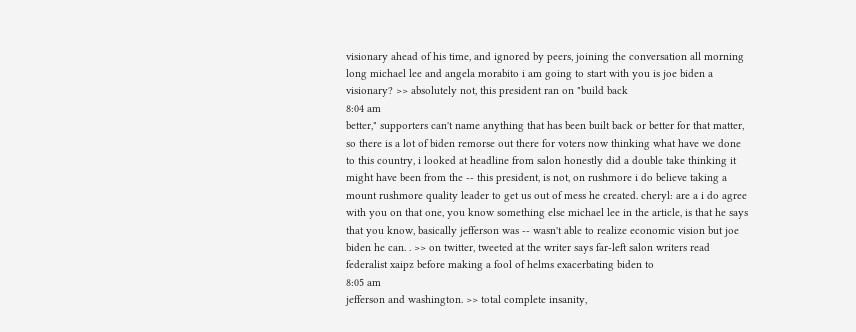visionary ahead of his time, and ignored by peers, joining the conversation all morning long michael lee and angela morabito i am going to start with you is joe biden a visionary? >> absolutely not, this president ran on "build back
8:04 am
better," supporters can't name anything that has been built back or better for that matter, so there is a lot of biden remorse out there for voters now thinking what have we done to this country, i looked at headline from salon honestly did a double take thinking it might have been from the -- this president, is not, on rushmore i do believe taking a mount rushmore quality leader to get us out of mess he created. cheryl: are a i do agree with you on that one, you know something else michael lee in the article, is that he says that you know, basically jefferson was -- wasn't able to realize economic vision but joe biden he can. . >> on twitter, tweeted at the writer says far-left salon writers read federalist xaipz before making a fool of helms exacerbating biden to
8:05 am
jefferson and washington. >> total complete insanity,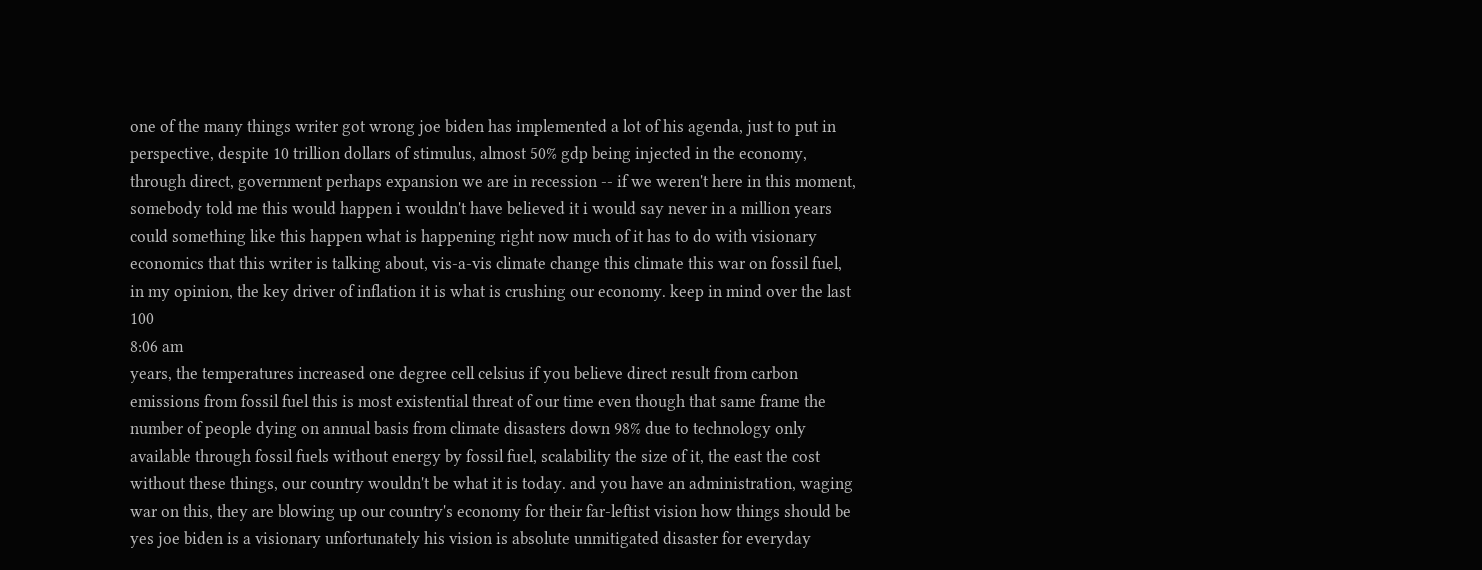one of the many things writer got wrong joe biden has implemented a lot of his agenda, just to put in perspective, despite 10 trillion dollars of stimulus, almost 50% gdp being injected in the economy, through direct, government perhaps expansion we are in recession -- if we weren't here in this moment, somebody told me this would happen i wouldn't have believed it i would say never in a million years could something like this happen what is happening right now much of it has to do with visionary economics that this writer is talking about, vis-a-vis climate change this climate this war on fossil fuel, in my opinion, the key driver of inflation it is what is crushing our economy. keep in mind over the last 100
8:06 am
years, the temperatures increased one degree cell celsius if you believe direct result from carbon emissions from fossil fuel this is most existential threat of our time even though that same frame the number of people dying on annual basis from climate disasters down 98% due to technology only available through fossil fuels without energy by fossil fuel, scalability the size of it, the east the cost without these things, our country wouldn't be what it is today. and you have an administration, waging war on this, they are blowing up our country's economy for their far-leftist vision how things should be yes joe biden is a visionary unfortunately his vision is absolute unmitigated disaster for everyday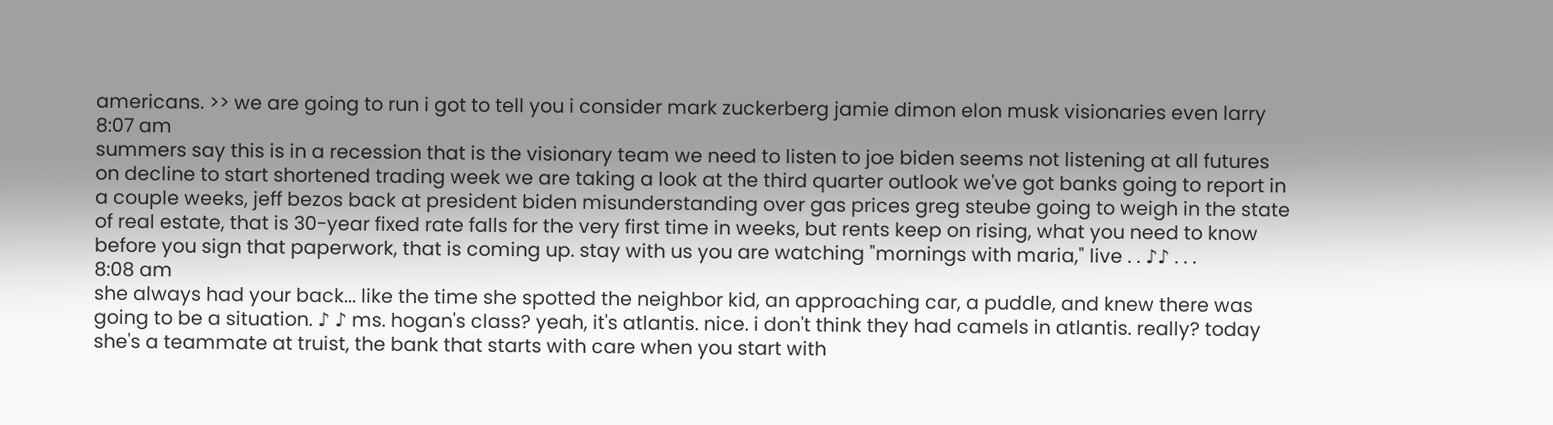americans. >> we are going to run i got to tell you i consider mark zuckerberg jamie dimon elon musk visionaries even larry
8:07 am
summers say this is in a recession that is the visionary team we need to listen to joe biden seems not listening at all futures on decline to start shortened trading week we are taking a look at the third quarter outlook we've got banks going to report in a couple weeks, jeff bezos back at president biden misunderstanding over gas prices greg steube going to weigh in the state of real estate, that is 30-year fixed rate falls for the very first time in weeks, but rents keep on rising, what you need to know before you sign that paperwork, that is coming up. stay with us you are watching "mornings with maria," live . . ♪♪ . . .
8:08 am
she always had your back... like the time she spotted the neighbor kid, an approaching car, a puddle, and knew there was going to be a situation. ♪ ♪ ms. hogan's class? yeah, it's atlantis. nice. i don't think they had camels in atlantis. really? today she's a teammate at truist, the bank that starts with care when you start with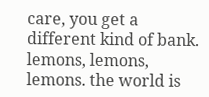care, you get a different kind of bank. lemons, lemons, lemons. the world is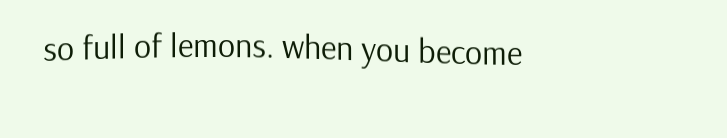so full of lemons. when you become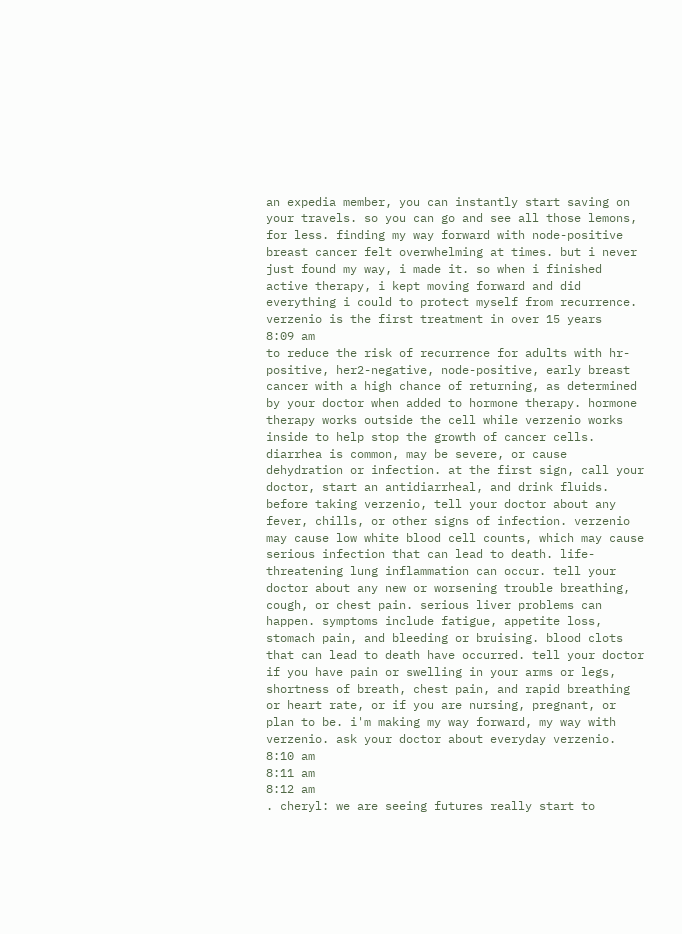an expedia member, you can instantly start saving on your travels. so you can go and see all those lemons, for less. finding my way forward with node-positive breast cancer felt overwhelming at times. but i never just found my way, i made it. so when i finished active therapy, i kept moving forward and did everything i could to protect myself from recurrence. verzenio is the first treatment in over 15 years
8:09 am
to reduce the risk of recurrence for adults with hr-positive, her2-negative, node-positive, early breast cancer with a high chance of returning, as determined by your doctor when added to hormone therapy. hormone therapy works outside the cell while verzenio works inside to help stop the growth of cancer cells. diarrhea is common, may be severe, or cause dehydration or infection. at the first sign, call your doctor, start an antidiarrheal, and drink fluids. before taking verzenio, tell your doctor about any fever, chills, or other signs of infection. verzenio may cause low white blood cell counts, which may cause serious infection that can lead to death. life-threatening lung inflammation can occur. tell your doctor about any new or worsening trouble breathing, cough, or chest pain. serious liver problems can happen. symptoms include fatigue, appetite loss, stomach pain, and bleeding or bruising. blood clots that can lead to death have occurred. tell your doctor if you have pain or swelling in your arms or legs, shortness of breath, chest pain, and rapid breathing or heart rate, or if you are nursing, pregnant, or plan to be. i'm making my way forward, my way with verzenio. ask your doctor about everyday verzenio.
8:10 am
8:11 am
8:12 am
. cheryl: we are seeing futures really start to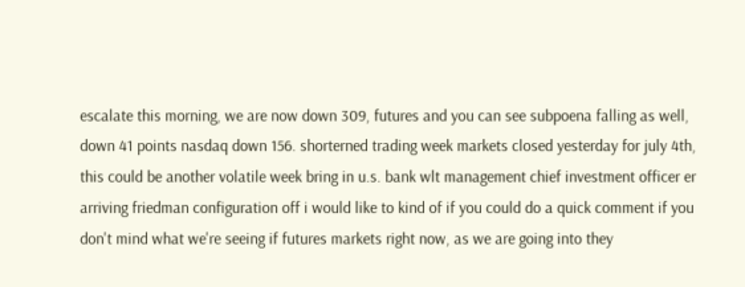escalate this morning, we are now down 309, futures and you can see subpoena falling as well, down 41 points nasdaq down 156. shorterned trading week markets closed yesterday for july 4th, this could be another volatile week bring in u.s. bank wlt management chief investment officer er arriving friedman configuration off i would like to kind of if you could do a quick comment if you don't mind what we're seeing if futures markets right now, as we are going into they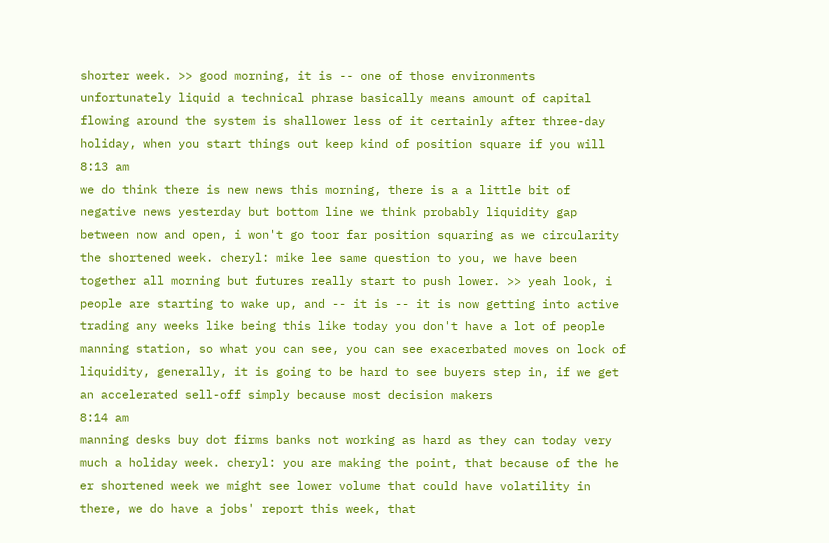shorter week. >> good morning, it is -- one of those environments unfortunately liquid a technical phrase basically means amount of capital flowing around the system is shallower less of it certainly after three-day holiday, when you start things out keep kind of position square if you will
8:13 am
we do think there is new news this morning, there is a a little bit of negative news yesterday but bottom line we think probably liquidity gap between now and open, i won't go toor far position squaring as we circularity the shortened week. cheryl: mike lee same question to you, we have been together all morning but futures really start to push lower. >> yeah look, i people are starting to wake up, and -- it is -- it is now getting into active trading any weeks like being this like today you don't have a lot of people manning station, so what you can see, you can see exacerbated moves on lock of liquidity, generally, it is going to be hard to see buyers step in, if we get an accelerated sell-off simply because most decision makers
8:14 am
manning desks buy dot firms banks not working as hard as they can today very much a holiday week. cheryl: you are making the point, that because of the he er shortened week we might see lower volume that could have volatility in there, we do have a jobs' report this week, that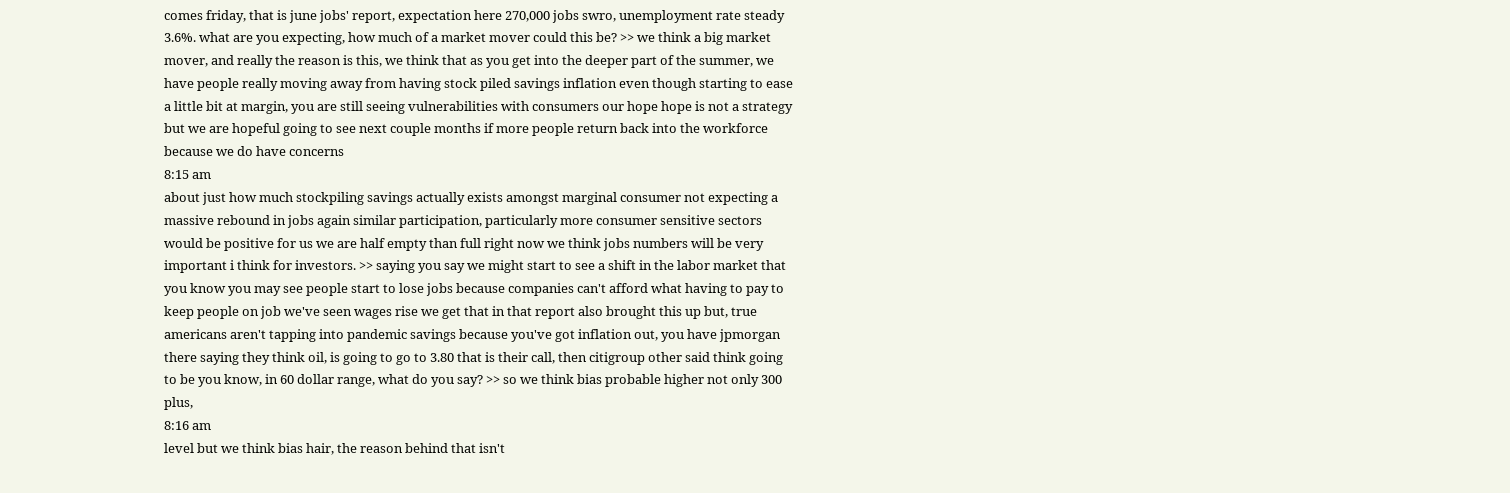comes friday, that is june jobs' report, expectation here 270,000 jobs swro, unemployment rate steady 3.6%. what are you expecting, how much of a market mover could this be? >> we think a big market mover, and really the reason is this, we think that as you get into the deeper part of the summer, we have people really moving away from having stock piled savings inflation even though starting to ease a little bit at margin, you are still seeing vulnerabilities with consumers our hope hope is not a strategy but we are hopeful going to see next couple months if more people return back into the workforce because we do have concerns
8:15 am
about just how much stockpiling savings actually exists amongst marginal consumer not expecting a massive rebound in jobs again similar participation, particularly more consumer sensitive sectors would be positive for us we are half empty than full right now we think jobs numbers will be very important i think for investors. >> saying you say we might start to see a shift in the labor market that you know you may see people start to lose jobs because companies can't afford what having to pay to keep people on job we've seen wages rise we get that in that report also brought this up but, true americans aren't tapping into pandemic savings because you've got inflation out, you have jpmorgan there saying they think oil, is going to go to 3.80 that is their call, then citigroup other said think going to be you know, in 60 dollar range, what do you say? >> so we think bias probable higher not only 300 plus,
8:16 am
level but we think bias hair, the reason behind that isn't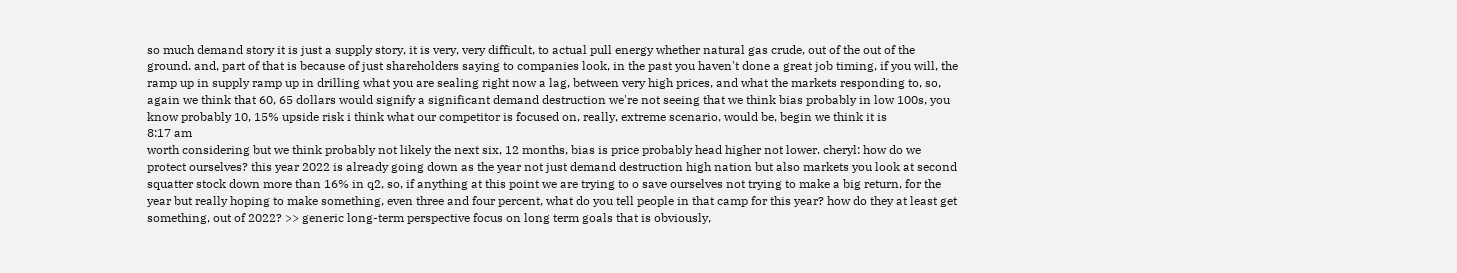so much demand story it is just a supply story, it is very, very difficult, to actual pull energy whether natural gas crude, out of the out of the ground. and, part of that is because of just shareholders saying to companies look, in the past you haven't done a great job timing, if you will, the ramp up in supply ramp up in drilling what you are sealing right now a lag, between very high prices, and what the markets responding to, so, again we think that 60, 65 dollars would signify a significant demand destruction we're not seeing that we think bias probably in low 100s, you know probably 10, 15% upside risk i think what our competitor is focused on, really, extreme scenario, would be, begin we think it is
8:17 am
worth considering but we think probably not likely the next six, 12 months, bias is price probably head higher not lower. cheryl: how do we protect ourselves? this year 2022 is already going down as the year not just demand destruction high nation but also markets you look at second squatter stock down more than 16% in q2, so, if anything at this point we are trying to o save ourselves not trying to make a big return, for the year but really hoping to make something, even three and four percent, what do you tell people in that camp for this year? how do they at least get something, out of 2022? >> generic long-term perspective focus on long term goals that is obviously,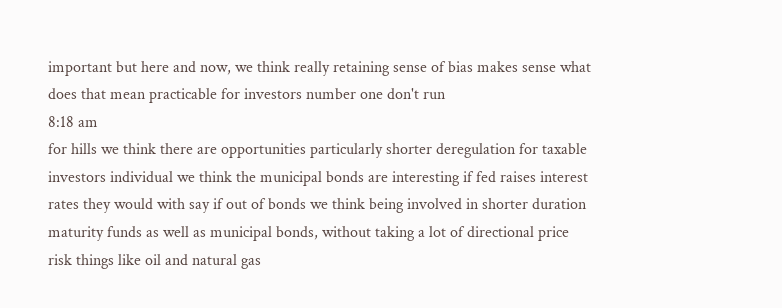important but here and now, we think really retaining sense of bias makes sense what does that mean practicable for investors number one don't run
8:18 am
for hills we think there are opportunities particularly shorter deregulation for taxable investors individual we think the municipal bonds are interesting if fed raises interest rates they would with say if out of bonds we think being involved in shorter duration maturity funds as well as municipal bonds, without taking a lot of directional price risk things like oil and natural gas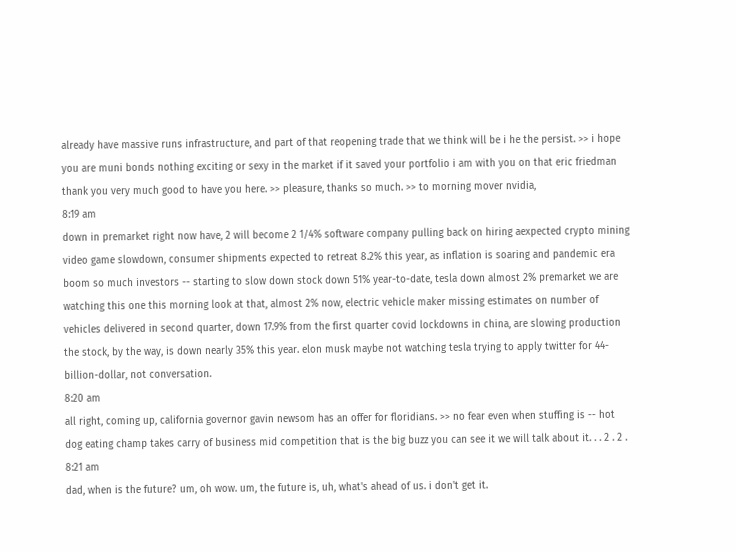already have massive runs infrastructure, and part of that reopening trade that we think will be i he the persist. >> i hope you are muni bonds nothing exciting or sexy in the market if it saved your portfolio i am with you on that eric friedman thank you very much good to have you here. >> pleasure, thanks so much. >> to morning mover nvidia,
8:19 am
down in premarket right now have, 2 will become 2 1/4% software company pulling back on hiring aexpected crypto mining video game slowdown, consumer shipments expected to retreat 8.2% this year, as inflation is soaring and pandemic era boom so much investors -- starting to slow down stock down 51% year-to-date, tesla down almost 2% premarket we are watching this one this morning look at that, almost 2% now, electric vehicle maker missing estimates on number of vehicles delivered in second quarter, down 17.9% from the first quarter covid lockdowns in china, are slowing production the stock, by the way, is down nearly 35% this year. elon musk maybe not watching tesla trying to apply twitter for 44-billion-dollar, not conversation.
8:20 am
all right, coming up, california governor gavin newsom has an offer for floridians. >> no fear even when stuffing is -- hot dog eating champ takes carry of business mid competition that is the big buzz you can see it we will talk about it. . . 2 . 2 .
8:21 am
dad, when is the future? um, oh wow. um, the future is, uh, what's ahead of us. i don't get it.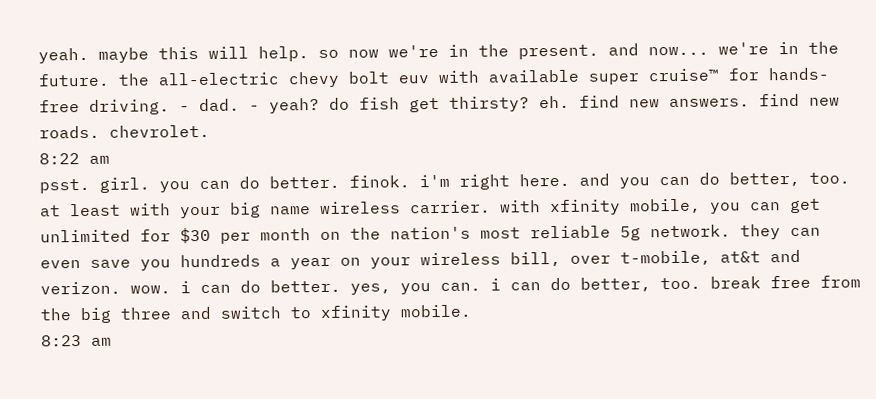yeah. maybe this will help. so now we're in the present. and now... we're in the future. the all-electric chevy bolt euv with available super cruise™ for hands-free driving. - dad. - yeah? do fish get thirsty? eh. find new answers. find new roads. chevrolet.
8:22 am
psst. girl. you can do better. finok. i'm right here. and you can do better, too. at least with your big name wireless carrier. with xfinity mobile, you can get unlimited for $30 per month on the nation's most reliable 5g network. they can even save you hundreds a year on your wireless bill, over t-mobile, at&t and verizon. wow. i can do better. yes, you can. i can do better, too. break free from the big three and switch to xfinity mobile.
8:23 am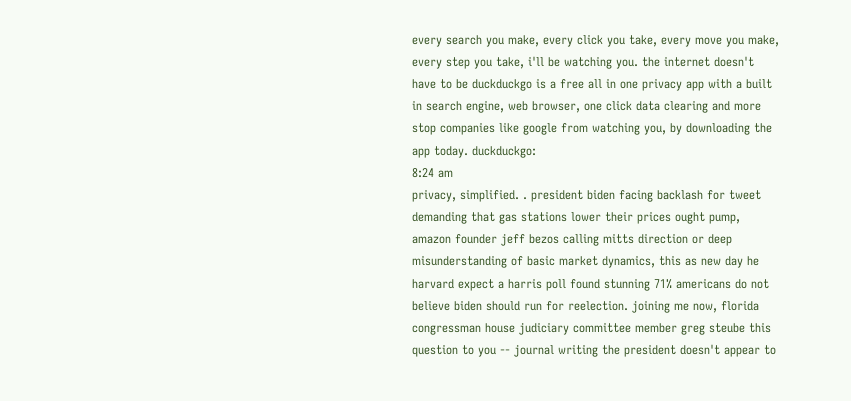every search you make, every click you take, every move you make, every step you take, i'll be watching you. the internet doesn't have to be duckduckgo is a free all in one privacy app with a built in search engine, web browser, one click data clearing and more stop companies like google from watching you, by downloading the app today. duckduckgo:
8:24 am
privacy, simplified. . president biden facing backlash for tweet demanding that gas stations lower their prices ought pump, amazon founder jeff bezos calling mitts direction or deep misunderstanding of basic market dynamics, this as new day he harvard expect a harris poll found stunning 71% americans do not believe biden should run for reelection. joining me now, florida congressman house judiciary committee member greg steube this question to you -- journal writing the president doesn't appear to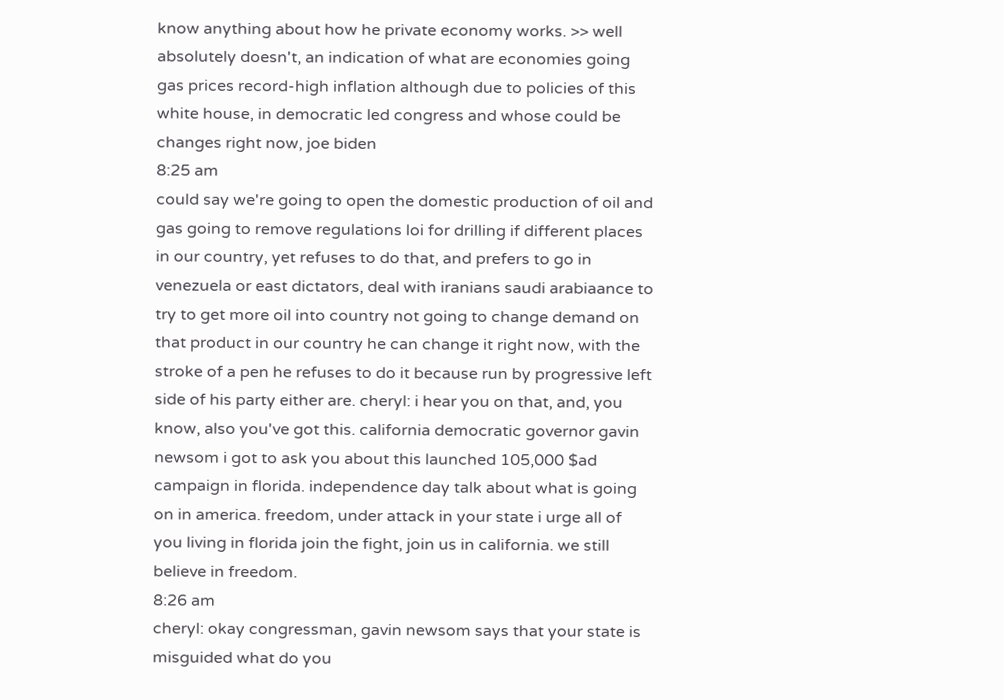know anything about how he private economy works. >> well absolutely doesn't, an indication of what are economies going gas prices record-high inflation although due to policies of this white house, in democratic led congress and whose could be changes right now, joe biden
8:25 am
could say we're going to open the domestic production of oil and gas going to remove regulations loi for drilling if different places in our country, yet refuses to do that, and prefers to go in venezuela or east dictators, deal with iranians saudi arabiaance to try to get more oil into country not going to change demand on that product in our country he can change it right now, with the stroke of a pen he refuses to do it because run by progressive left side of his party either are. cheryl: i hear you on that, and, you know, also you've got this. california democratic governor gavin newsom i got to ask you about this launched 105,000 $ad campaign in florida. independence day talk about what is going on in america. freedom, under attack in your state i urge all of you living in florida join the fight, join us in california. we still believe in freedom.
8:26 am
cheryl: okay congressman, gavin newsom says that your state is misguided what do you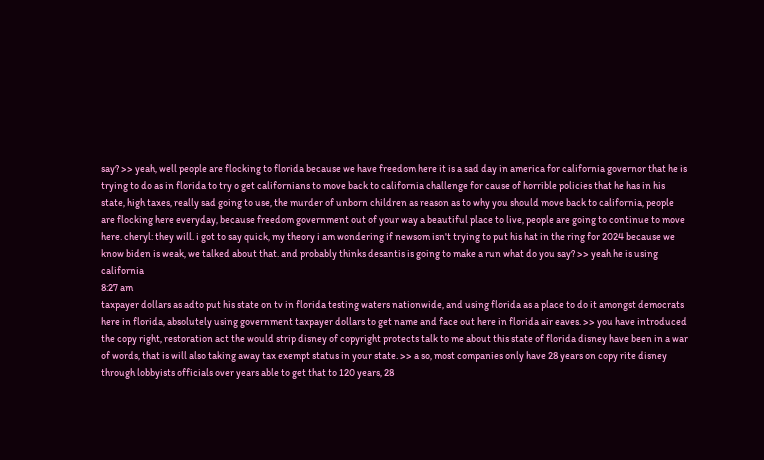say? >> yeah, well people are flocking to florida because we have freedom here it is a sad day in america for california governor that he is trying to do as in florida to try o get californians to move back to california challenge for cause of horrible policies that he has in his state, high taxes, really sad going to use, the murder of unborn children as reason as to why you should move back to california, people are flocking here everyday, because freedom government out of your way a beautiful place to live, people are going to continue to move here. cheryl: they will. i got to say quick, my theory i am wondering if newsom isn't trying to put his hat in the ring for 2024 because we know biden is weak, we talked about that. and probably thinks desantis is going to make a run what do you say? >> yeah he is using california
8:27 am
taxpayer dollars as adto put his state on tv in florida testing waters nationwide, and using florida as a place to do it amongst democrats here in florida, absolutely using government taxpayer dollars to get name and face out here in florida air eaves. >> you have introduced the copy right, restoration act the would strip disney of copyright protects talk to me about this state of florida disney have been in a war of words, that is will also taking away tax exempt status in your state. >> a so, most companies only have 28 years on copy rite disney through lobbyists officials over years able to get that to 120 years, 28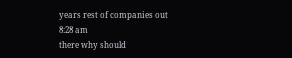years rest of companies out
8:28 am
there why should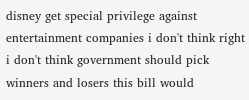disney get special privilege against entertainment companies i don't think right i don't think government should pick winners and losers this bill would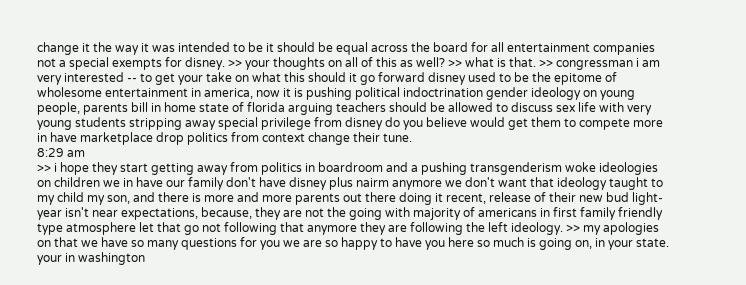change it the way it was intended to be it should be equal across the board for all entertainment companies not a special exempts for disney. >> your thoughts on all of this as well? >> what is that. >> congressman i am very interested -- to get your take on what this should it go forward disney used to be the epitome of wholesome entertainment in america, now it is pushing political indoctrination gender ideology on young people, parents bill in home state of florida arguing teachers should be allowed to discuss sex life with very young students stripping away special privilege from disney do you believe would get them to compete more in have marketplace drop politics from context change their tune.
8:29 am
>> i hope they start getting away from politics in boardroom and a pushing transgenderism woke ideologies on children we in have our family don't have disney plus nairm anymore we don't want that ideology taught to my child my son, and there is more and more parents out there doing it recent, release of their new bud light-year isn't near expectations, because, they are not the going with majority of americans in first family friendly type atmosphere let that go not following that anymore they are following the left ideology. >> my apologies on that we have so many questions for you we are so happy to have you here so much is going on, in your state. your in washington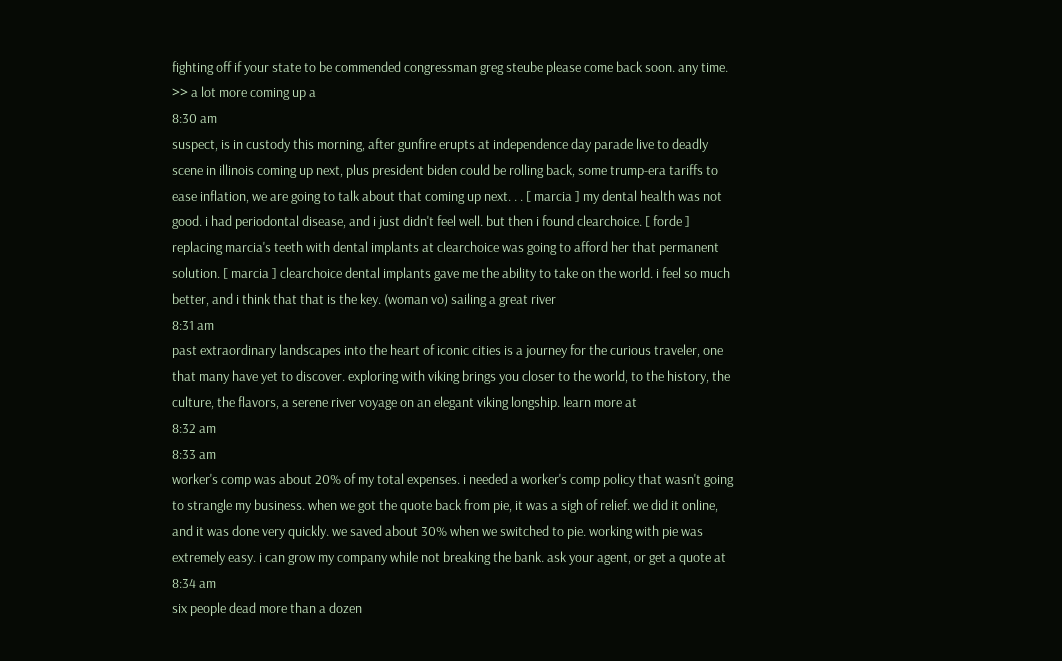fighting off if your state to be commended congressman greg steube please come back soon. any time. >> a lot more coming up a
8:30 am
suspect, is in custody this morning, after gunfire erupts at independence day parade live to deadly scene in illinois coming up next, plus president biden could be rolling back, some trump-era tariffs to ease inflation, we are going to talk about that coming up next. . . [ marcia ] my dental health was not good. i had periodontal disease, and i just didn't feel well. but then i found clearchoice. [ forde ] replacing marcia's teeth with dental implants at clearchoice was going to afford her that permanent solution. [ marcia ] clearchoice dental implants gave me the ability to take on the world. i feel so much better, and i think that that is the key. (woman vo) sailing a great river
8:31 am
past extraordinary landscapes into the heart of iconic cities is a journey for the curious traveler, one that many have yet to discover. exploring with viking brings you closer to the world, to the history, the culture, the flavors, a serene river voyage on an elegant viking longship. learn more at
8:32 am
8:33 am
worker's comp was about 20% of my total expenses. i needed a worker's comp policy that wasn't going to strangle my business. when we got the quote back from pie, it was a sigh of relief. we did it online, and it was done very quickly. we saved about 30% when we switched to pie. working with pie was extremely easy. i can grow my company while not breaking the bank. ask your agent, or get a quote at
8:34 am
six people dead more than a dozen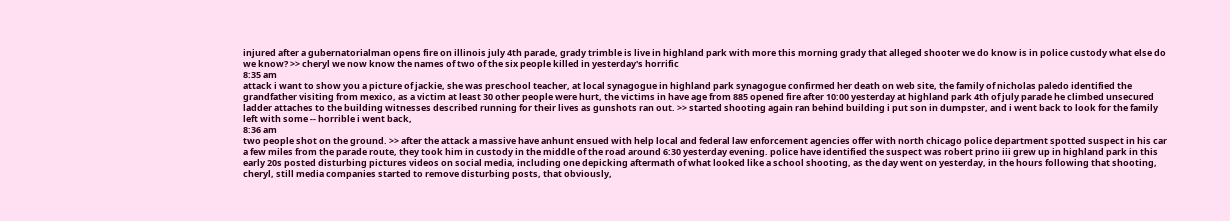injured after a gubernatorialman opens fire on illinois july 4th parade, grady trimble is live in highland park with more this morning grady that alleged shooter we do know is in police custody what else do we know? >> cheryl we now know the names of two of the six people killed in yesterday's horrific
8:35 am
attack i want to show you a picture of jackie, she was preschool teacher, at local synagogue in highland park synagogue confirmed her death on web site, the family of nicholas paledo identified the grandfather visiting from mexico, as a victim at least 30 other people were hurt, the victims in have age from 885 opened fire after 10:00 yesterday at highland park 4th of july parade he climbed unsecured ladder attaches to the building witnesses described running for their lives as gunshots ran out. >> started shooting again ran behind building i put son in dumpster, and i went back to look for the family left with some -- horrible i went back,
8:36 am
two people shot on the ground. >> after the attack a massive have anhunt ensued with help local and federal law enforcement agencies offer with north chicago police department spotted suspect in his car a few miles from the parade route, they took him in custody in the middle of the road around 6:30 yesterday evening. police have identified the suspect was robert prino iii grew up in highland park in this early 20s posted disturbing pictures videos on social media, including one depicking aftermath of what looked like a school shooting, as the day went on yesterday, in the hours following that shooting, cheryl, still media companies started to remove disturbing posts, that obviously,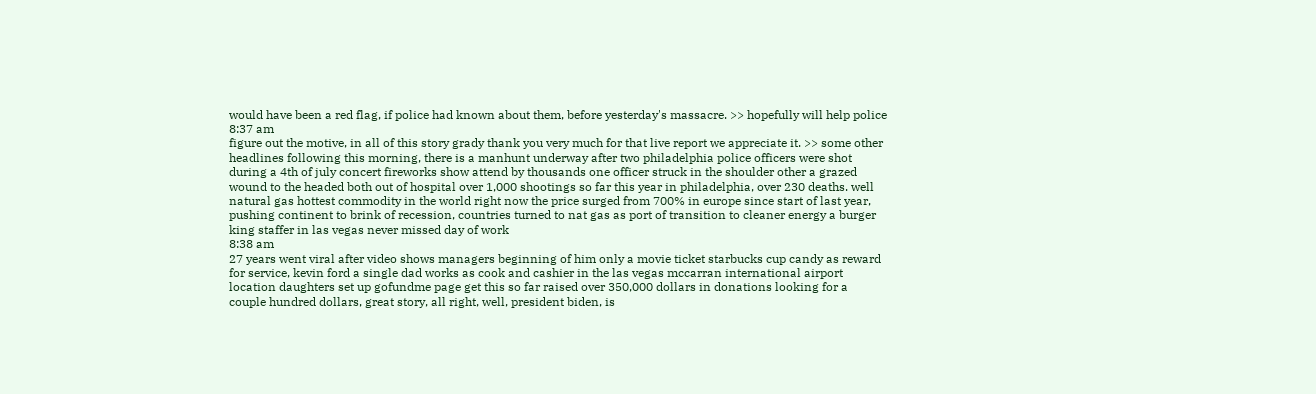would have been a red flag, if police had known about them, before yesterday's massacre. >> hopefully will help police
8:37 am
figure out the motive, in all of this story grady thank you very much for that live report we appreciate it. >> some other headlines following this morning, there is a manhunt underway after two philadelphia police officers were shot during a 4th of july concert fireworks show attend by thousands one officer struck in the shoulder other a grazed wound to the headed both out of hospital over 1,000 shootings so far this year in philadelphia, over 230 deaths. well natural gas hottest commodity in the world right now the price surged from 700% in europe since start of last year, pushing continent to brink of recession, countries turned to nat gas as port of transition to cleaner energy a burger king staffer in las vegas never missed day of work
8:38 am
27 years went viral after video shows managers beginning of him only a movie ticket starbucks cup candy as reward for service, kevin ford a single dad works as cook and cashier in the las vegas mccarran international airport location daughters set up gofundme page get this so far raised over 350,000 dollars in donations looking for a couple hundred dollars, great story, all right, well, president biden, is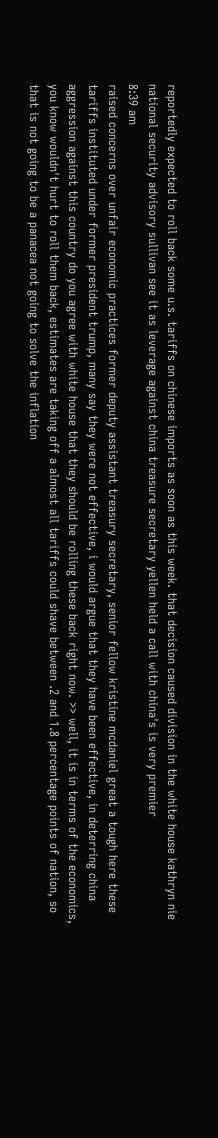reportedly expected to roll back some u.s. tariffs on chinese imports as soon as this week. that decision caused division in the white house kathryn nie national security advisory sullivan see it as leverage against china treasure secretary yellen held a call with china's is very premier
8:39 am
raised concerns over unfair economic practices former deputy assistant treasury secretary, senior fellow kristine mcdaniel great a tough here these tariffs instituted under former president trump, many say they were not effective, i would argue that they have been effective, in deterring china aggression against this country do you agree with white house that they should be rolling these back right now. >> well, it is in terms of the economics, you know wouldn't hurt to roll them back, estimates are taking off a almost all tariffs could shave between .2 and 1.8 percentage points of nation, so that is not going to be a panacea not going to solve the inflation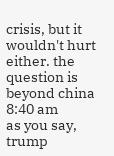crisis, but it wouldn't hurt either. the question is beyond china
8:40 am
as you say, trump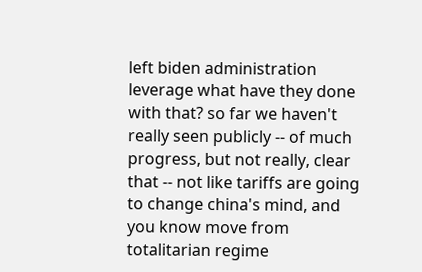left biden administration leverage what have they done with that? so far we haven't really seen publicly -- of much progress, but not really, clear that -- not like tariffs are going to change china's mind, and you know move from totalitarian regime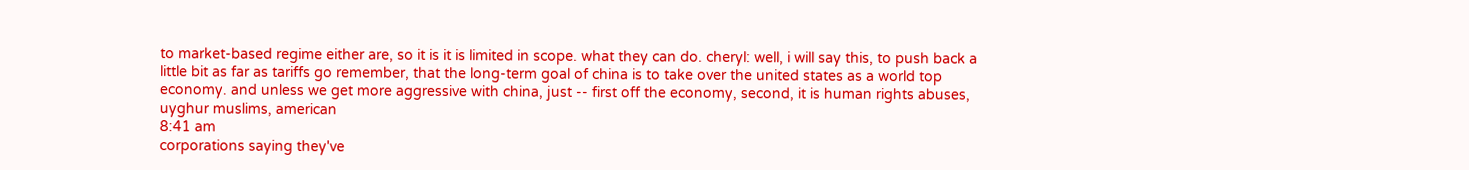to market-based regime either are, so it is it is limited in scope. what they can do. cheryl: well, i will say this, to push back a little bit as far as tariffs go remember, that the long-term goal of china is to take over the united states as a world top economy. and unless we get more aggressive with china, just -- first off the economy, second, it is human rights abuses, uyghur muslims, american
8:41 am
corporations saying they've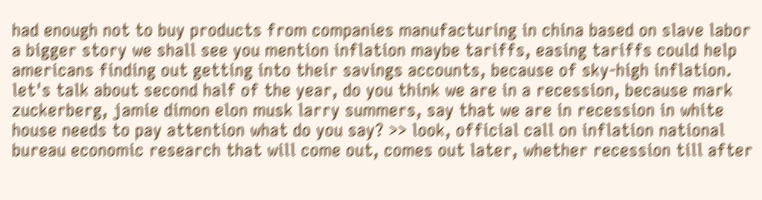had enough not to buy products from companies manufacturing in china based on slave labor a bigger story we shall see you mention inflation maybe tariffs, easing tariffs could help americans finding out getting into their savings accounts, because of sky-high inflation. let's talk about second half of the year, do you think we are in a recession, because mark zuckerberg, jamie dimon elon musk larry summers, say that we are in recession in white house needs to pay attention what do you say? >> look, official call on inflation national bureau economic research that will come out, comes out later, whether recession till after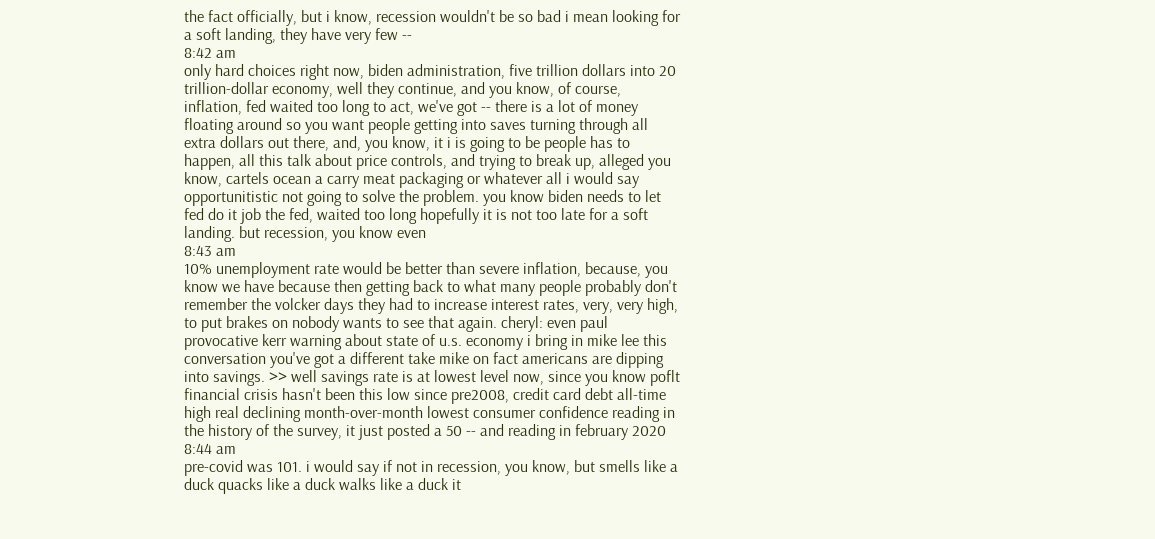the fact officially, but i know, recession wouldn't be so bad i mean looking for a soft landing, they have very few --
8:42 am
only hard choices right now, biden administration, five trillion dollars into 20 trillion-dollar economy, well they continue, and you know, of course, inflation, fed waited too long to act, we've got -- there is a lot of money floating around so you want people getting into saves turning through all extra dollars out there, and, you know, it i is going to be people has to happen, all this talk about price controls, and trying to break up, alleged you know, cartels ocean a carry meat packaging or whatever all i would say opportunitistic not going to solve the problem. you know biden needs to let fed do it job the fed, waited too long hopefully it is not too late for a soft landing. but recession, you know even
8:43 am
10% unemployment rate would be better than severe inflation, because, you know we have because then getting back to what many people probably don't remember the volcker days they had to increase interest rates, very, very high, to put brakes on nobody wants to see that again. cheryl: even paul provocative kerr warning about state of u.s. economy i bring in mike lee this conversation you've got a different take mike on fact americans are dipping into savings. >> well savings rate is at lowest level now, since you know poflt financial crisis hasn't been this low since pre2008, credit card debt all-time high real declining month-over-month lowest consumer confidence reading in the history of the survey, it just posted a 50 -- and reading in february 2020
8:44 am
pre-covid was 101. i would say if not in recession, you know, but smells like a duck quacks like a duck walks like a duck it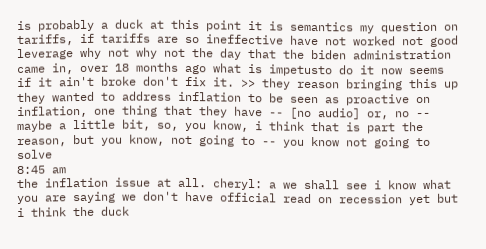is probably a duck at this point it is semantics my question on tariffs, if tariffs are so ineffective have not worked not good leverage why not why not the day that the biden administration came in, over 18 months ago what is impetusto do it now seems if it ain't broke don't fix it. >> they reason bringing this up they wanted to address inflation to be seen as proactive on inflation, one thing that they have -- [no audio] or, no -- maybe a little bit, so, you know, i think that is part the reason, but you know, not going to -- you know not going to solve
8:45 am
the inflation issue at all. cheryl: a we shall see i know what you are saying we don't have official read on recession yet but i think the duck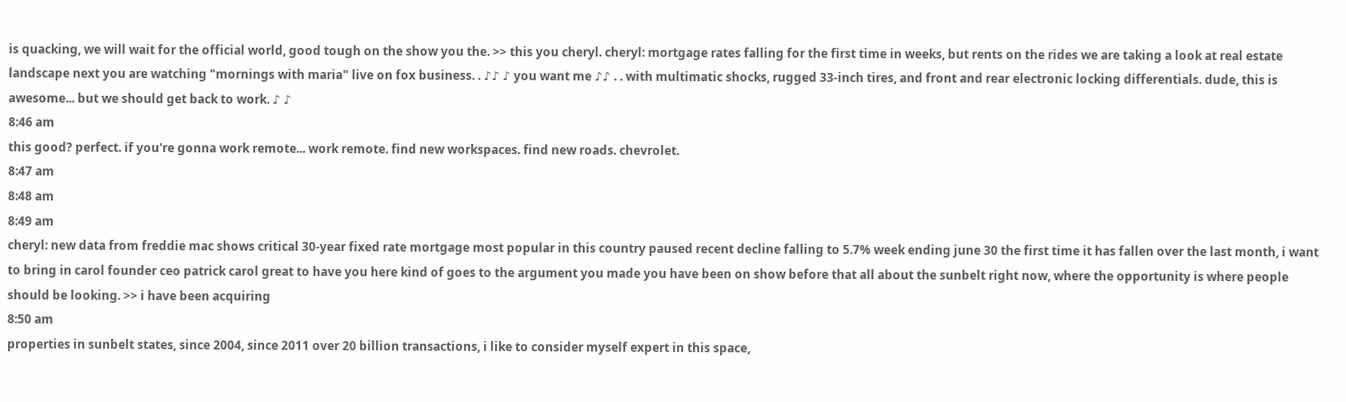is quacking, we will wait for the official world, good tough on the show you the. >> this you cheryl. cheryl: mortgage rates falling for the first time in weeks, but rents on the rides we are taking a look at real estate landscape next you are watching "mornings with maria" live on fox business. . ♪♪ ♪ you want me ♪♪ . . with multimatic shocks, rugged 33-inch tires, and front and rear electronic locking differentials. dude, this is awesome... but we should get back to work. ♪ ♪
8:46 am
this good? perfect. if you're gonna work remote... work remote. find new workspaces. find new roads. chevrolet.
8:47 am
8:48 am
8:49 am
cheryl: new data from freddie mac shows critical 30-year fixed rate mortgage most popular in this country paused recent decline falling to 5.7% week ending june 30 the first time it has fallen over the last month, i want to bring in carol founder ceo patrick carol great to have you here kind of goes to the argument you made you have been on show before that all about the sunbelt right now, where the opportunity is where people should be looking. >> i have been acquiring
8:50 am
properties in sunbelt states, since 2004, since 2011 over 20 billion transactions, i like to consider myself expert in this space,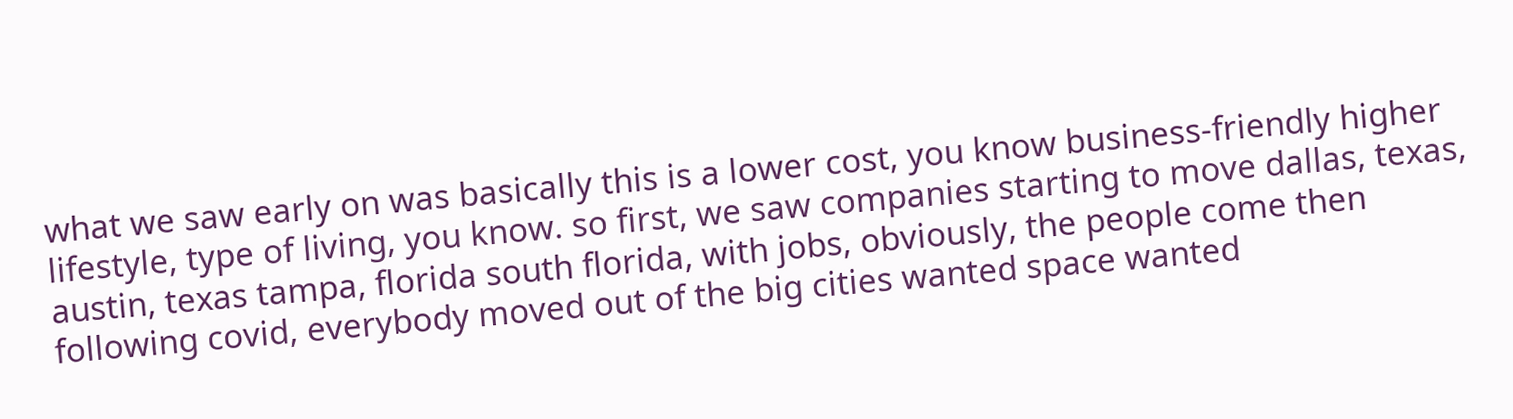what we saw early on was basically this is a lower cost, you know business-friendly higher lifestyle, type of living, you know. so first, we saw companies starting to move dallas, texas, austin, texas tampa, florida south florida, with jobs, obviously, the people come then following covid, everybody moved out of the big cities wanted space wanted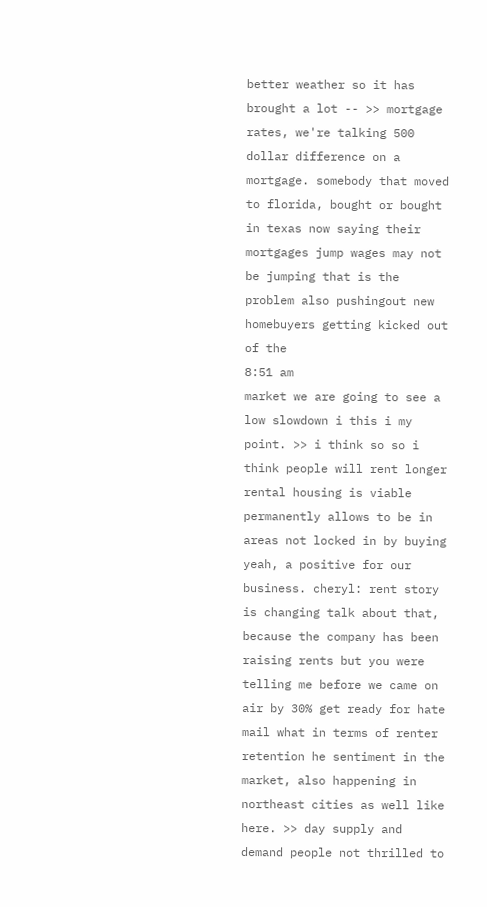better weather so it has brought a lot -- >> mortgage rates, we're talking 500 dollar difference on a mortgage. somebody that moved to florida, bought or bought in texas now saying their mortgages jump wages may not be jumping that is the problem also pushingout new homebuyers getting kicked out of the
8:51 am
market we are going to see a low slowdown i this i my point. >> i think so so i think people will rent longer rental housing is viable permanently allows to be in areas not locked in by buying yeah, a positive for our business. cheryl: rent story is changing talk about that, because the company has been raising rents but you were telling me before we came on air by 30% get ready for hate mail what in terms of renter retention he sentiment in the market, also happening in northeast cities as well like here. >> day supply and demand people not thrilled to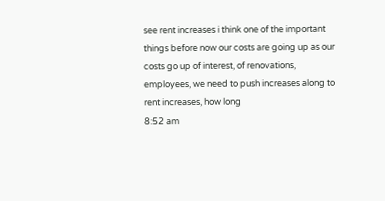see rent increases i think one of the important things before now our costs are going up as our costs go up of interest, of renovations, employees, we need to push increases along to rent increases, how long
8:52 am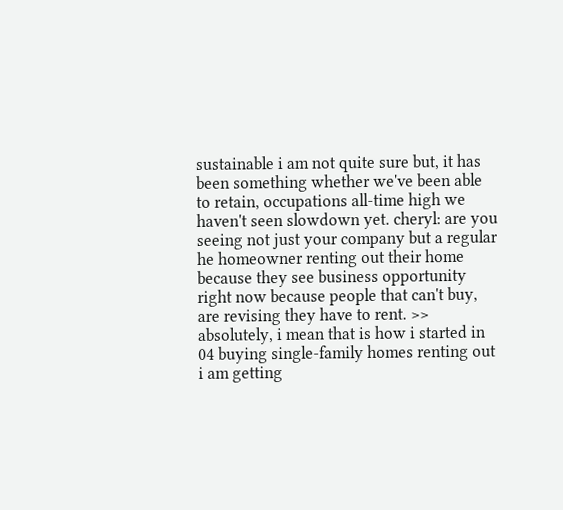sustainable i am not quite sure but, it has been something whether we've been able to retain, occupations all-time high we haven't seen slowdown yet. cheryl: are you seeing not just your company but a regular he homeowner renting out their home because they see business opportunity right now because people that can't buy, are revising they have to rent. >> absolutely, i mean that is how i started in 04 buying single-family homes renting out i am getting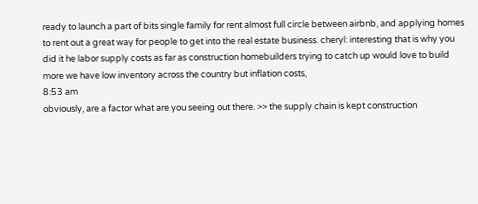ready to launch a part of bits single family for rent almost full circle between airbnb, and applying homes to rent out a great way for people to get into the real estate business. cheryl: interesting that is why you did it he labor supply costs as far as construction homebuilders trying to catch up would love to build more we have low inventory across the country but inflation costs,
8:53 am
obviously, are a factor what are you seeing out there. >> the supply chain is kept construction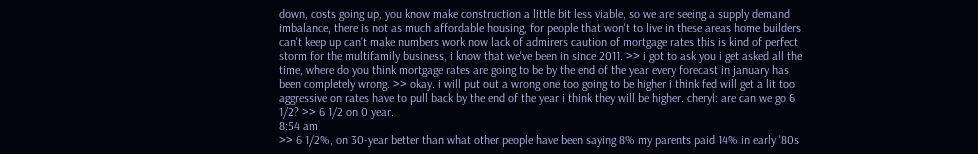down, costs going up, you know make construction a little bit less viable, so we are seeing a supply demand imbalance, there is not as much affordable housing, for people that won't to live in these areas home builders can't keep up can't make numbers work now lack of admirers caution of mortgage rates this is kind of perfect storm for the multifamily business, i know that we've been in since 2011. >> i got to ask you i get asked all the time, where do you think mortgage rates are going to be by the end of the year every forecast in january has been completely wrong. >> okay. i will put out a wrong one too going to be higher i think fed will get a lit too aggressive on rates have to pull back by the end of the year i think they will be higher. cheryl: are can we go 6 1/2? >> 6 1/2 on 0 year.
8:54 am
>> 6 1/2%, on 30-year better than what other people have been saying 8% my parents paid 14% in early '80s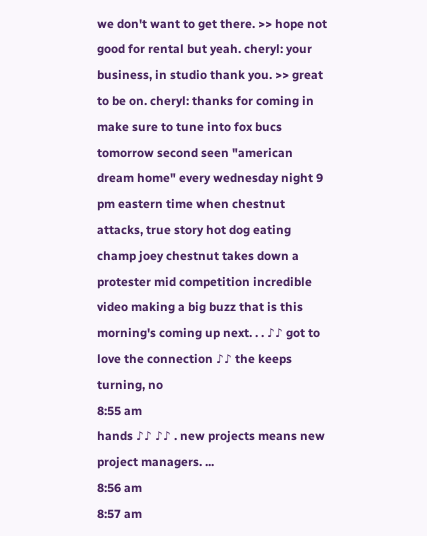we don't want to get there. >> hope not good for rental but yeah. cheryl: your business, in studio thank you. >> great to be on. cheryl: thanks for coming in make sure to tune into fox bucs tomorrow second seen "american dream home" every wednesday night 9 pm eastern time when chestnut attacks, true story hot dog eating champ joey chestnut takes down a protester mid competition incredible video making a big buzz that is this morning's coming up next. . . ♪♪ got to love the connection ♪♪ the keeps turning, no
8:55 am
hands ♪♪ ♪♪ . new projects means new project managers. ...
8:56 am
8:57 am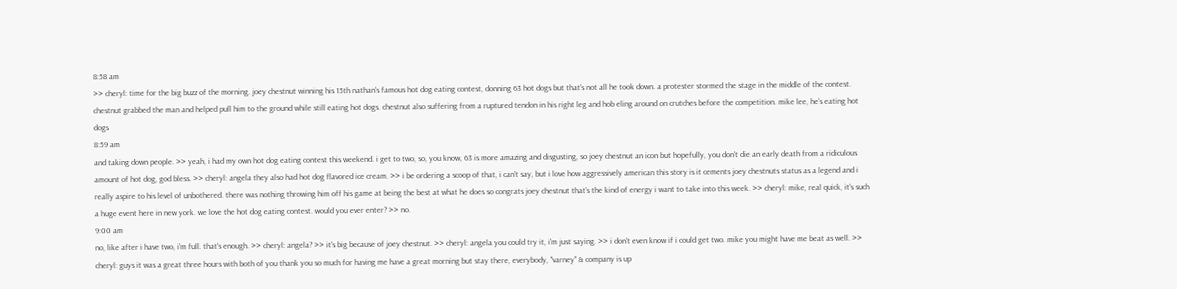8:58 am
>> cheryl: time for the big buzz of the morning. joey chestnut winning his 15th nathan's famous hot dog eating contest, donning 63 hot dogs but that's not all he took down. a protester stormed the stage in the middle of the contest. chestnut grabbed the man and helped pull him to the ground while still eating hot dogs. chestnut also suffering from a ruptured tendon in his right leg and hob eling around on crutches before the competition. mike lee, he's eating hot dogs
8:59 am
and taking down people. >> yeah, i had my own hot dog eating contest this weekend. i get to two, so, you know, 63 is more amazing and disgusting, so joey chestnut an icon but hopefully, you don't die an early death from a ridiculous amount of hot dog, god bless. >> cheryl: angela they also had hot dog flavored ice cream. >> i be ordering a scoop of that, i can't say, but i love how aggressively american this story is it cements joey chestnuts status as a legend and i really aspire to his level of unbothered. there was nothing throwing him off his game at being the best at what he does so congrats joey chestnut that's the kind of energy i want to take into this week. >> cheryl: mike, real quick, it's such a huge event here in new york. we love the hot dog eating contest. would you ever enter? >> no.
9:00 am
no, like after i have two, i'm full. that's enough. >> cheryl: angela? >> it's big because of joey chestnut. >> cheryl: angela you could try it, i'm just saying. >> i don't even know if i could get two. mike you might have me beat as well. >> cheryl: guys it was a great three hours with both of you thank you so much for having me have a great morning but stay there, everybody, "varney" & company is up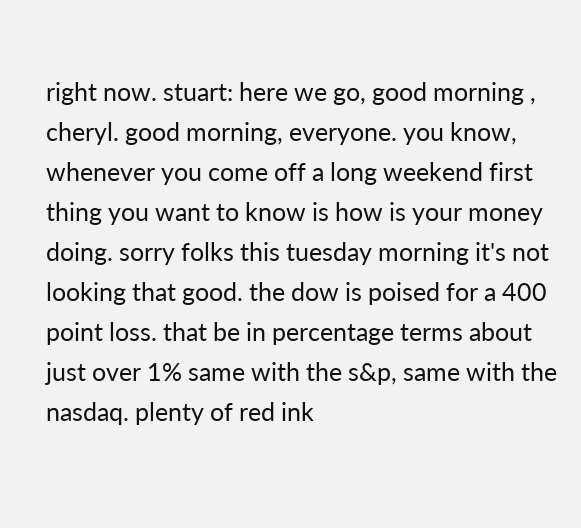right now. stuart: here we go, good morning , cheryl. good morning, everyone. you know, whenever you come off a long weekend first thing you want to know is how is your money doing. sorry folks this tuesday morning it's not looking that good. the dow is poised for a 400 point loss. that be in percentage terms about just over 1% same with the s&p, same with the nasdaq. plenty of red ink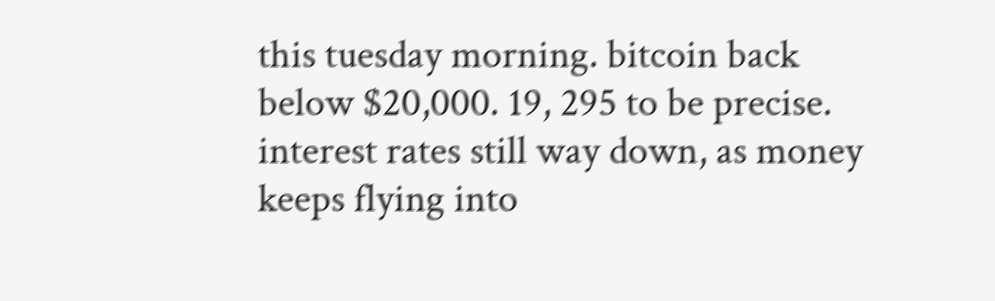this tuesday morning. bitcoin back below $20,000. 19, 295 to be precise. interest rates still way down, as money keeps flying into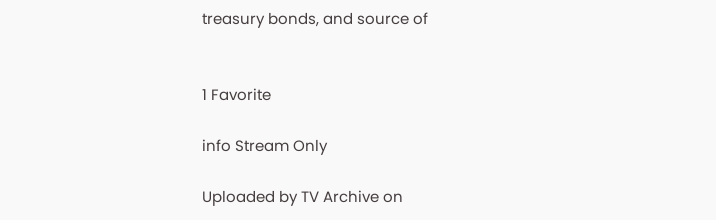treasury bonds, and source of


1 Favorite

info Stream Only

Uploaded by TV Archive on